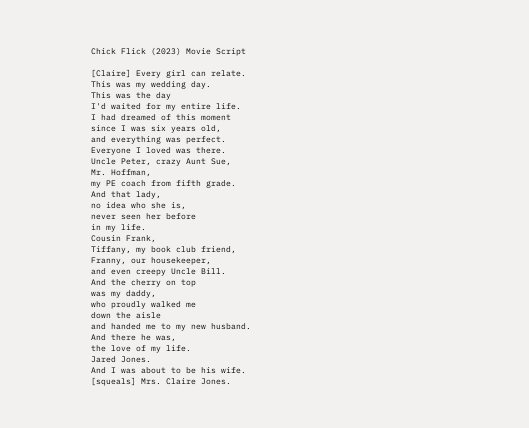Chick Flick (2023) Movie Script

[Claire] Every girl can relate.
This was my wedding day.
This was the day
I'd waited for my entire life.
I had dreamed of this moment
since I was six years old,
and everything was perfect.
Everyone I loved was there.
Uncle Peter, crazy Aunt Sue,
Mr. Hoffman,
my PE coach from fifth grade.
And that lady,
no idea who she is,
never seen her before
in my life.
Cousin Frank,
Tiffany, my book club friend,
Franny, our housekeeper,
and even creepy Uncle Bill.
And the cherry on top
was my daddy,
who proudly walked me
down the aisle
and handed me to my new husband.
And there he was,
the love of my life.
Jared Jones.
And I was about to be his wife.
[squeals] Mrs. Claire Jones.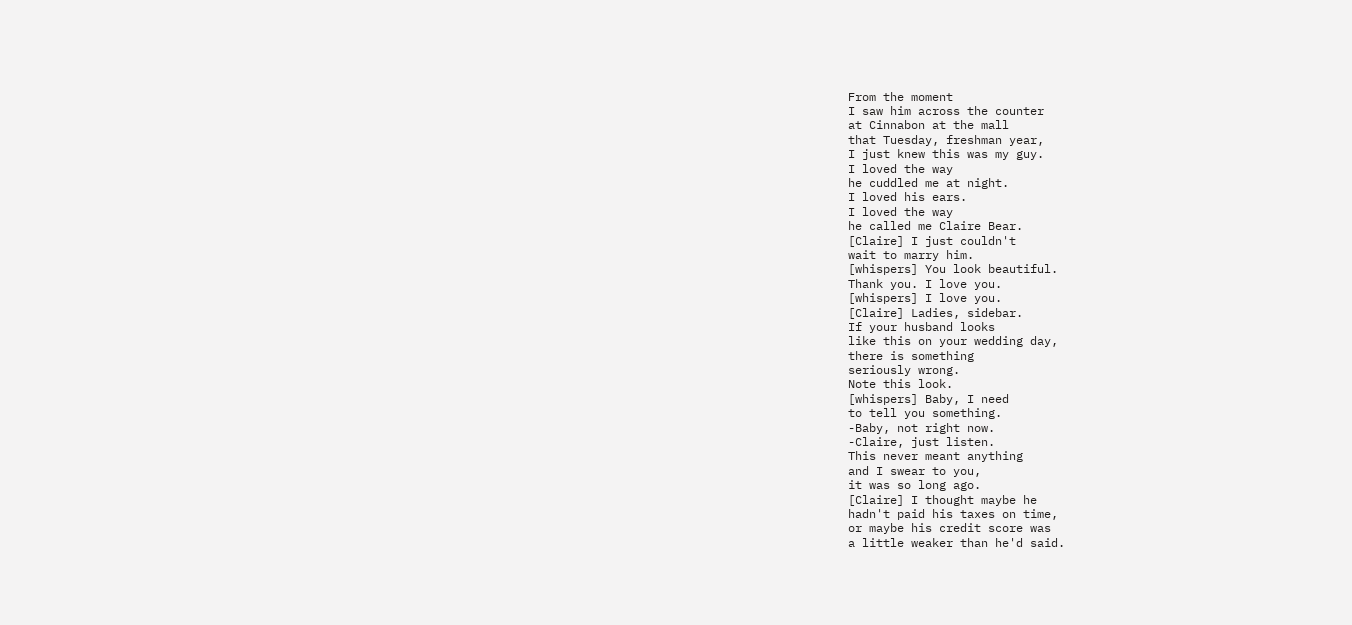From the moment
I saw him across the counter
at Cinnabon at the mall
that Tuesday, freshman year,
I just knew this was my guy.
I loved the way
he cuddled me at night.
I loved his ears.
I loved the way
he called me Claire Bear.
[Claire] I just couldn't
wait to marry him.
[whispers] You look beautiful.
Thank you. I love you.
[whispers] I love you.
[Claire] Ladies, sidebar.
If your husband looks
like this on your wedding day,
there is something
seriously wrong.
Note this look.
[whispers] Baby, I need
to tell you something.
-Baby, not right now.
-Claire, just listen.
This never meant anything
and I swear to you,
it was so long ago.
[Claire] I thought maybe he
hadn't paid his taxes on time,
or maybe his credit score was
a little weaker than he'd said.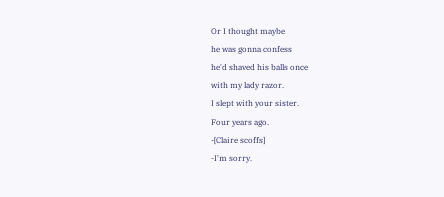Or I thought maybe
he was gonna confess
he'd shaved his balls once
with my lady razor.
I slept with your sister.
Four years ago.
-[Claire scoffs]
-I'm sorry.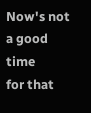Now's not a good time
for that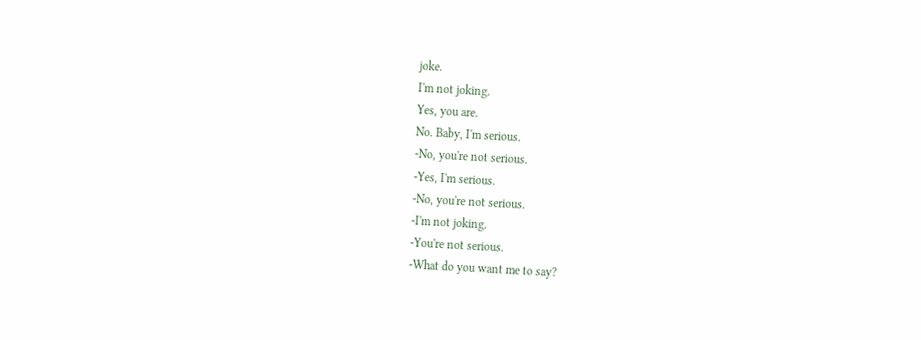joke.
I'm not joking.
Yes, you are.
No. Baby, I'm serious.
-No, you're not serious.
-Yes, I'm serious.
-No, you're not serious.
-I'm not joking.
-You're not serious.
-What do you want me to say?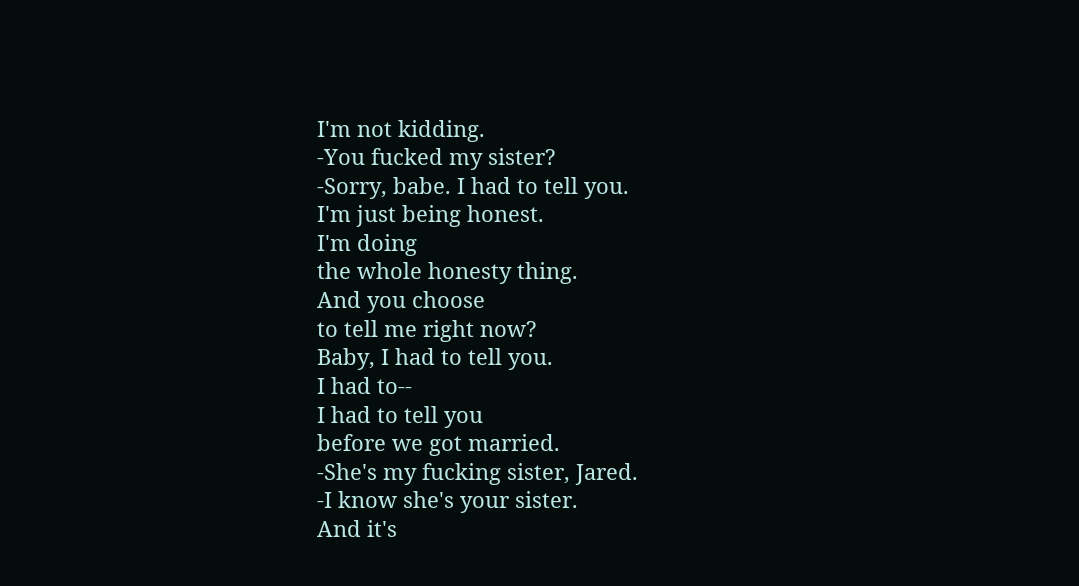I'm not kidding.
-You fucked my sister?
-Sorry, babe. I had to tell you.
I'm just being honest.
I'm doing
the whole honesty thing.
And you choose
to tell me right now?
Baby, I had to tell you.
I had to--
I had to tell you
before we got married.
-She's my fucking sister, Jared.
-I know she's your sister.
And it's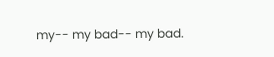my-- my bad-- my bad.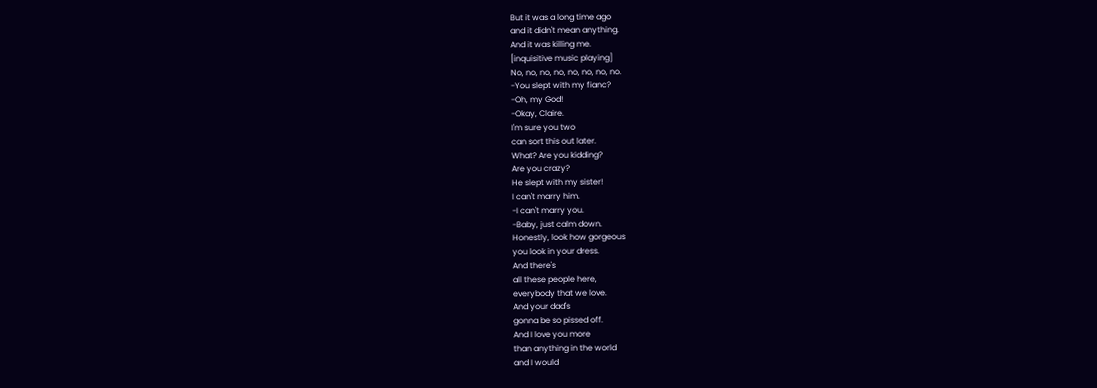But it was a long time ago
and it didn't mean anything.
And it was killing me.
[inquisitive music playing]
No, no, no, no, no, no, no, no.
-You slept with my fianc?
-Oh, my God!
-Okay, Claire.
I'm sure you two
can sort this out later.
What? Are you kidding?
Are you crazy?
He slept with my sister!
I can't marry him.
-I can't marry you.
-Baby, just calm down.
Honestly, look how gorgeous
you look in your dress.
And there's
all these people here,
everybody that we love.
And your dad's
gonna be so pissed off.
And I love you more
than anything in the world
and I would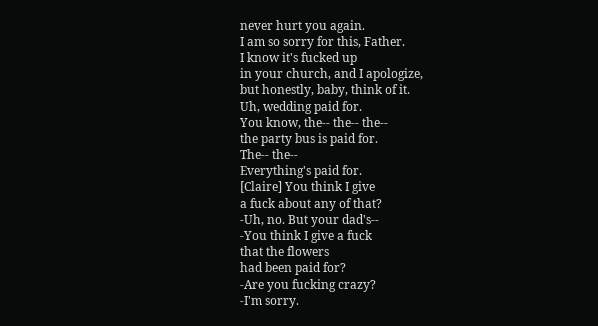never hurt you again.
I am so sorry for this, Father.
I know it's fucked up
in your church, and I apologize,
but honestly, baby, think of it.
Uh, wedding paid for.
You know, the-- the-- the--
the party bus is paid for.
The-- the--
Everything's paid for.
[Claire] You think I give
a fuck about any of that?
-Uh, no. But your dad's--
-You think I give a fuck
that the flowers
had been paid for?
-Are you fucking crazy?
-I'm sorry.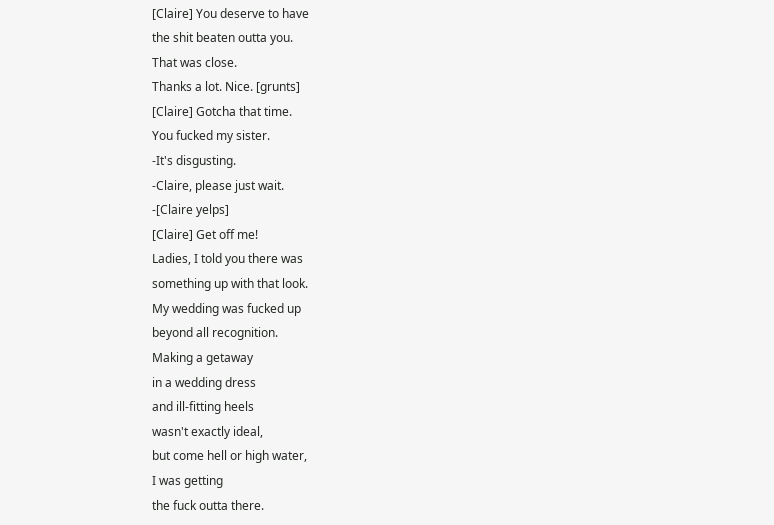[Claire] You deserve to have
the shit beaten outta you.
That was close.
Thanks a lot. Nice. [grunts]
[Claire] Gotcha that time.
You fucked my sister.
-It's disgusting.
-Claire, please just wait.
-[Claire yelps]
[Claire] Get off me!
Ladies, I told you there was
something up with that look.
My wedding was fucked up
beyond all recognition.
Making a getaway
in a wedding dress
and ill-fitting heels
wasn't exactly ideal,
but come hell or high water,
I was getting
the fuck outta there.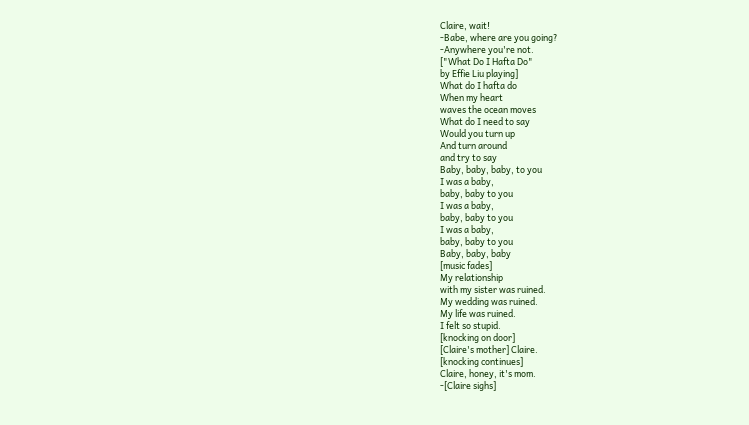Claire, wait!
-Babe, where are you going?
-Anywhere you're not.
["What Do I Hafta Do"
by Effie Liu playing]
What do I hafta do
When my heart
waves the ocean moves
What do I need to say
Would you turn up
And turn around
and try to say
Baby, baby, baby, to you
I was a baby,
baby, baby to you
I was a baby,
baby, baby to you
I was a baby,
baby, baby to you
Baby, baby, baby
[music fades]
My relationship
with my sister was ruined.
My wedding was ruined.
My life was ruined.
I felt so stupid.
[knocking on door]
[Claire's mother] Claire.
[knocking continues]
Claire, honey, it's mom.
-[Claire sighs]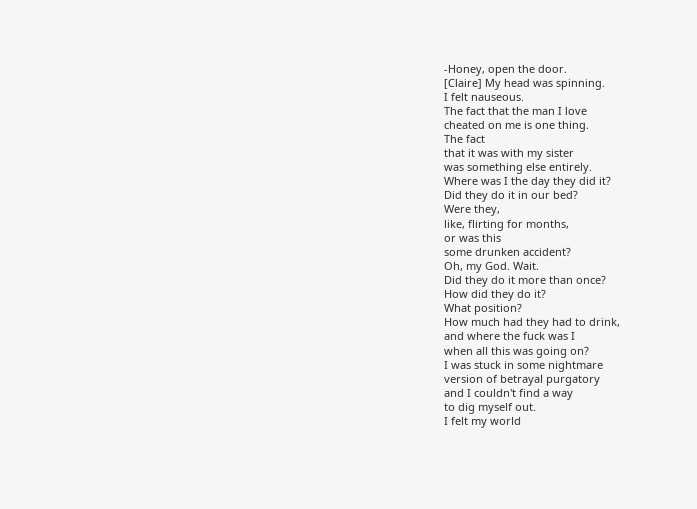-Honey, open the door.
[Claire] My head was spinning.
I felt nauseous.
The fact that the man I love
cheated on me is one thing.
The fact
that it was with my sister
was something else entirely.
Where was I the day they did it?
Did they do it in our bed?
Were they,
like, flirting for months,
or was this
some drunken accident?
Oh, my God. Wait.
Did they do it more than once?
How did they do it?
What position?
How much had they had to drink,
and where the fuck was I
when all this was going on?
I was stuck in some nightmare
version of betrayal purgatory
and I couldn't find a way
to dig myself out.
I felt my world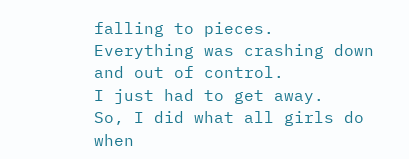falling to pieces.
Everything was crashing down
and out of control.
I just had to get away.
So, I did what all girls do
when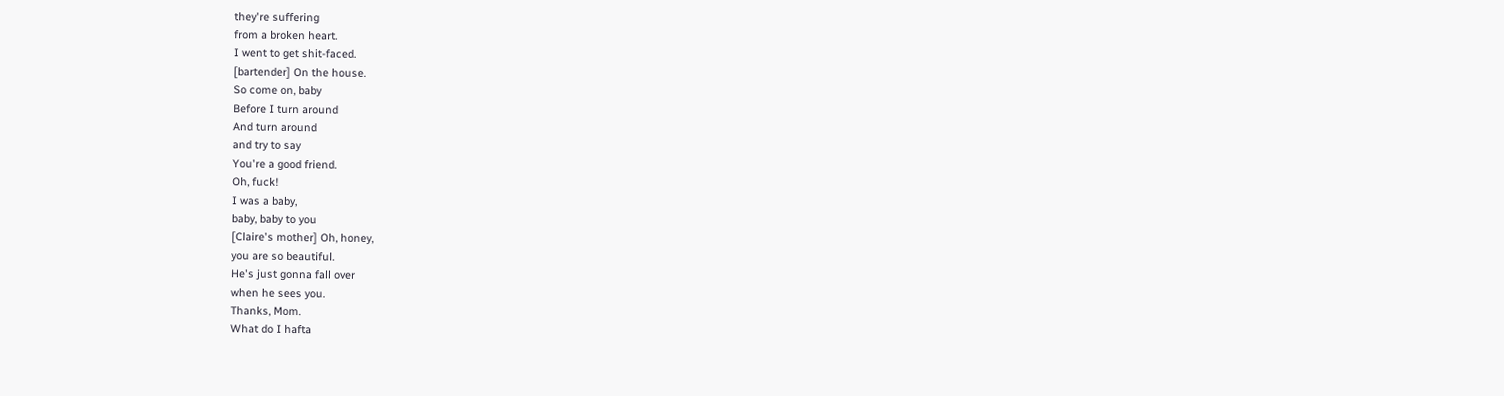they're suffering
from a broken heart.
I went to get shit-faced.
[bartender] On the house.
So come on, baby
Before I turn around
And turn around
and try to say
You're a good friend.
Oh, fuck!
I was a baby,
baby, baby to you
[Claire's mother] Oh, honey,
you are so beautiful.
He's just gonna fall over
when he sees you.
Thanks, Mom.
What do I hafta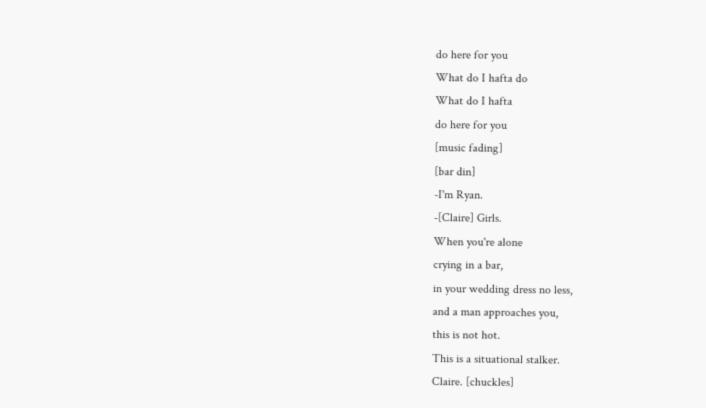do here for you
What do I hafta do
What do I hafta
do here for you
[music fading]
[bar din]
-I'm Ryan.
-[Claire] Girls.
When you're alone
crying in a bar,
in your wedding dress no less,
and a man approaches you,
this is not hot.
This is a situational stalker.
Claire. [chuckles]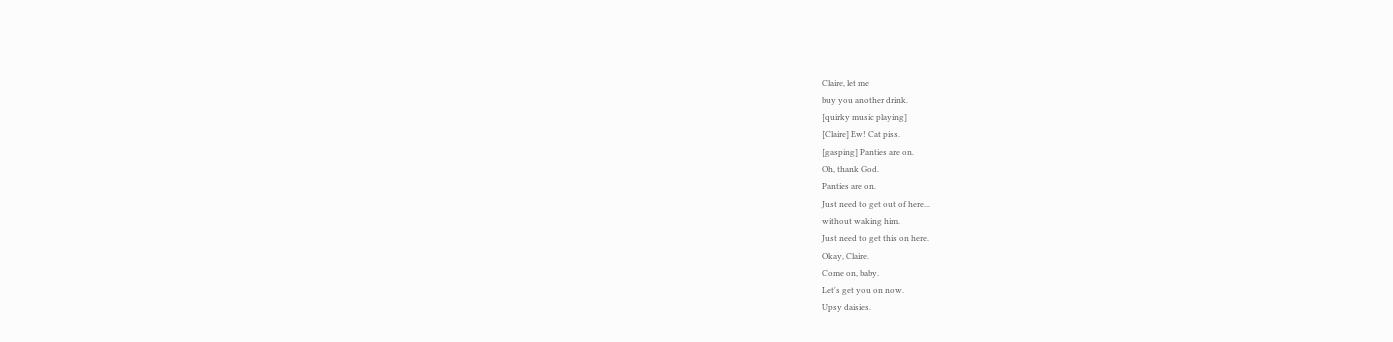Claire, let me
buy you another drink.
[quirky music playing]
[Claire] Ew! Cat piss.
[gasping] Panties are on.
Oh, thank God.
Panties are on.
Just need to get out of here...
without waking him.
Just need to get this on here.
Okay, Claire.
Come on, baby.
Let's get you on now.
Upsy daisies.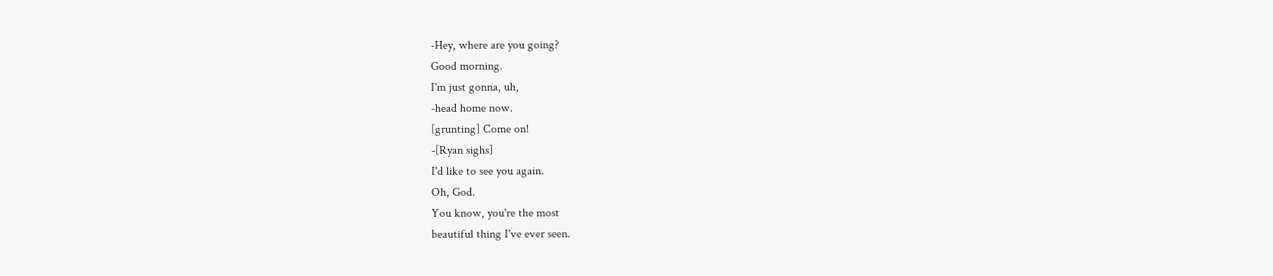-Hey, where are you going?
Good morning.
I'm just gonna, uh,
-head home now.
[grunting] Come on!
-[Ryan sighs]
I'd like to see you again.
Oh, God.
You know, you're the most
beautiful thing I've ever seen.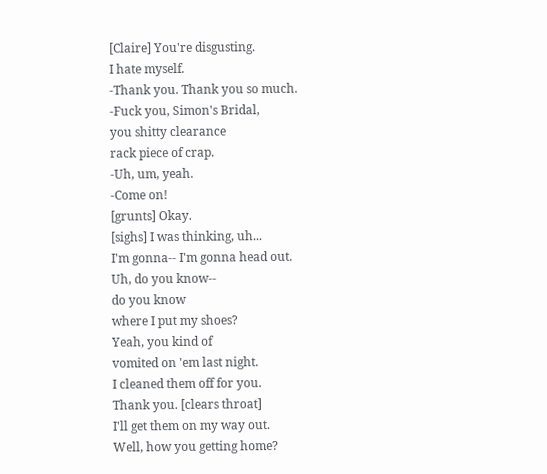[Claire] You're disgusting.
I hate myself.
-Thank you. Thank you so much.
-Fuck you, Simon's Bridal,
you shitty clearance
rack piece of crap.
-Uh, um, yeah.
-Come on!
[grunts] Okay.
[sighs] I was thinking, uh...
I'm gonna-- I'm gonna head out.
Uh, do you know--
do you know
where I put my shoes?
Yeah, you kind of
vomited on 'em last night.
I cleaned them off for you.
Thank you. [clears throat]
I'll get them on my way out.
Well, how you getting home?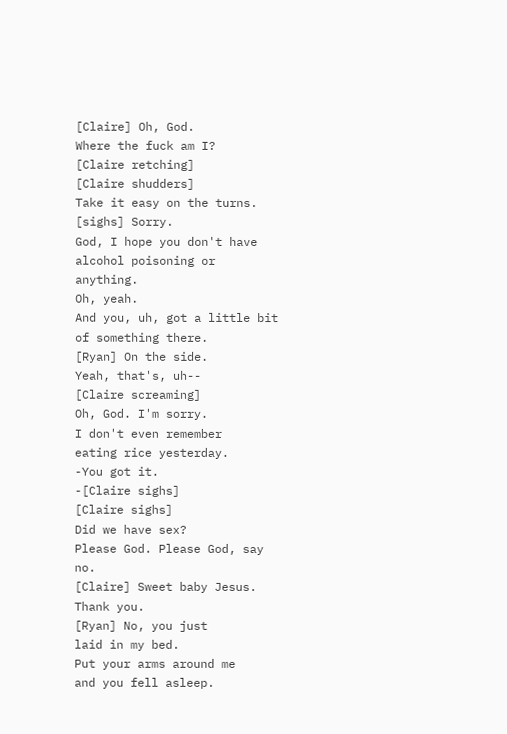[Claire] Oh, God.
Where the fuck am I?
[Claire retching]
[Claire shudders]
Take it easy on the turns.
[sighs] Sorry.
God, I hope you don't have
alcohol poisoning or anything.
Oh, yeah.
And you, uh, got a little bit
of something there.
[Ryan] On the side.
Yeah, that's, uh--
[Claire screaming]
Oh, God. I'm sorry.
I don't even remember
eating rice yesterday.
-You got it.
-[Claire sighs]
[Claire sighs]
Did we have sex?
Please God. Please God, say no.
[Claire] Sweet baby Jesus.
Thank you.
[Ryan] No, you just
laid in my bed.
Put your arms around me
and you fell asleep.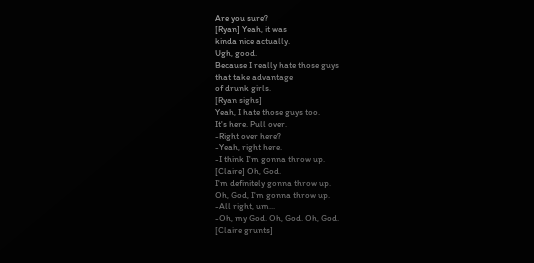Are you sure?
[Ryan] Yeah, it was
kinda nice actually.
Ugh, good.
Because I really hate those guys
that take advantage
of drunk girls.
[Ryan sighs]
Yeah, I hate those guys too.
It's here. Pull over.
-Right over here?
-Yeah, right here.
-I think I'm gonna throw up.
[Claire] Oh, God.
I'm definitely gonna throw up.
Oh, God, I'm gonna throw up.
-All right, um...
-Oh, my God. Oh, God. Oh, God.
[Claire grunts]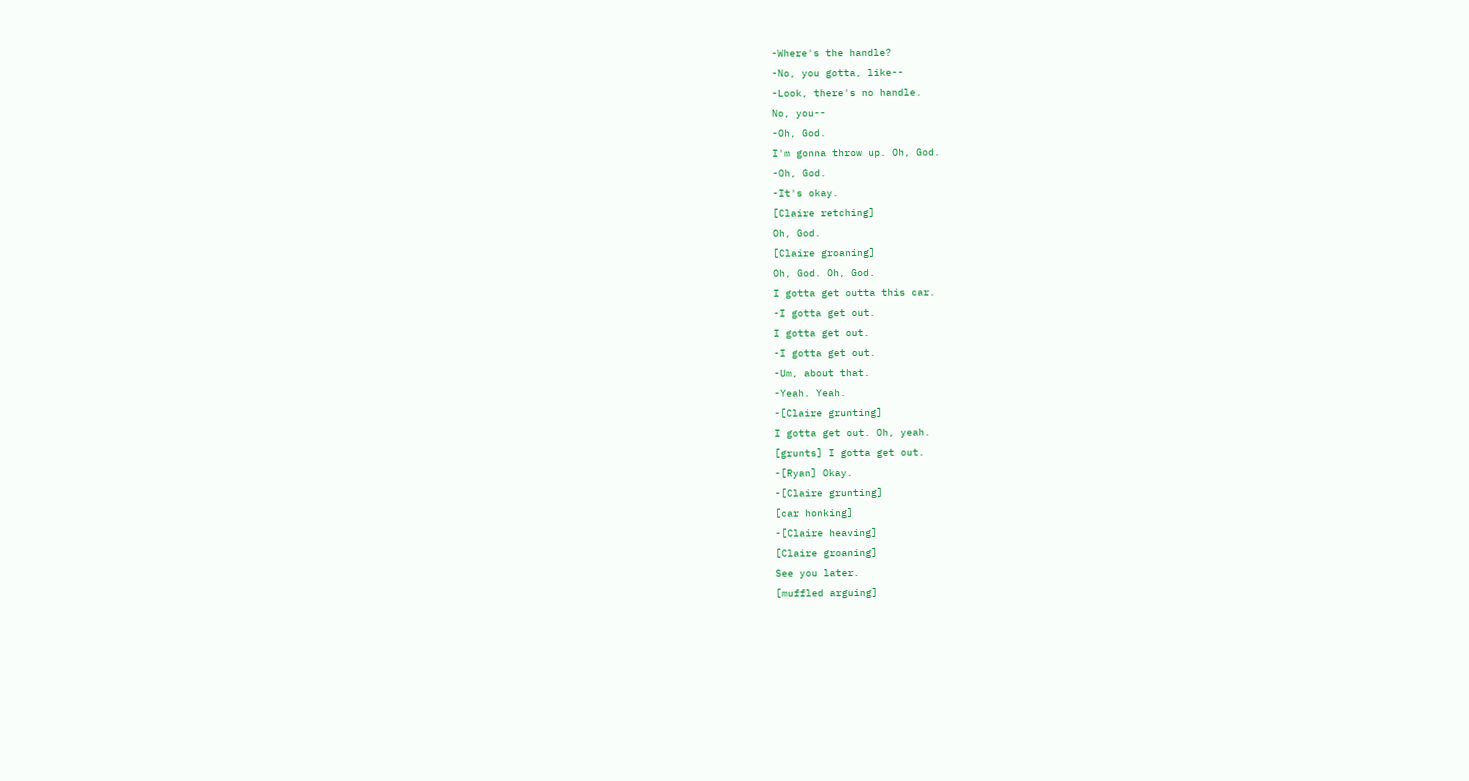-Where's the handle?
-No, you gotta, like--
-Look, there's no handle.
No, you--
-Oh, God.
I'm gonna throw up. Oh, God.
-Oh, God.
-It's okay.
[Claire retching]
Oh, God.
[Claire groaning]
Oh, God. Oh, God.
I gotta get outta this car.
-I gotta get out.
I gotta get out.
-I gotta get out.
-Um, about that.
-Yeah. Yeah.
-[Claire grunting]
I gotta get out. Oh, yeah.
[grunts] I gotta get out.
-[Ryan] Okay.
-[Claire grunting]
[car honking]
-[Claire heaving]
[Claire groaning]
See you later.
[muffled arguing]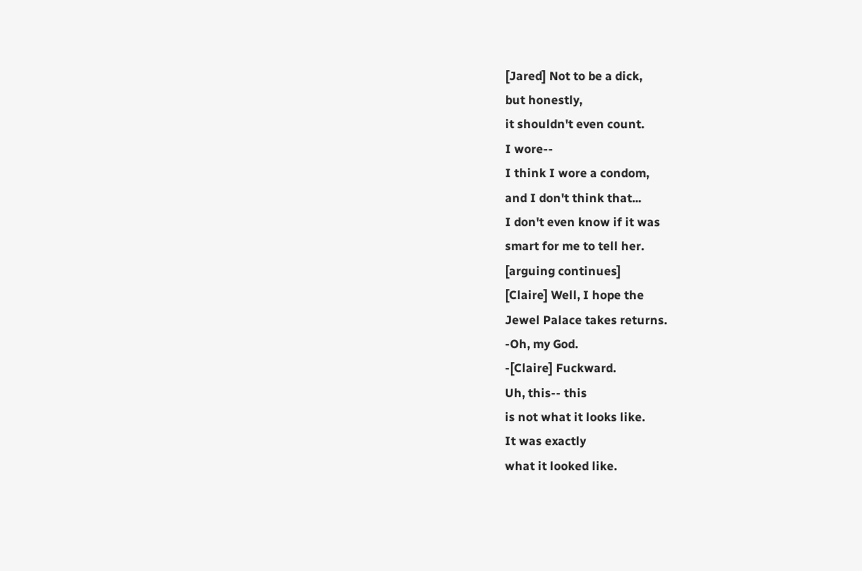[Jared] Not to be a dick,
but honestly,
it shouldn't even count.
I wore--
I think I wore a condom,
and I don't think that...
I don't even know if it was
smart for me to tell her.
[arguing continues]
[Claire] Well, I hope the
Jewel Palace takes returns.
-Oh, my God.
-[Claire] Fuckward.
Uh, this-- this
is not what it looks like.
It was exactly
what it looked like.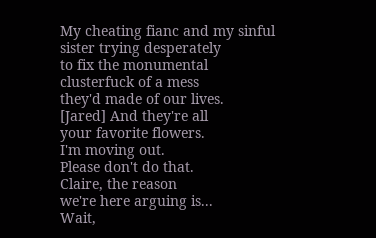My cheating fianc and my sinful
sister trying desperately
to fix the monumental
clusterfuck of a mess
they'd made of our lives.
[Jared] And they're all
your favorite flowers.
I'm moving out.
Please don't do that.
Claire, the reason
we're here arguing is...
Wait,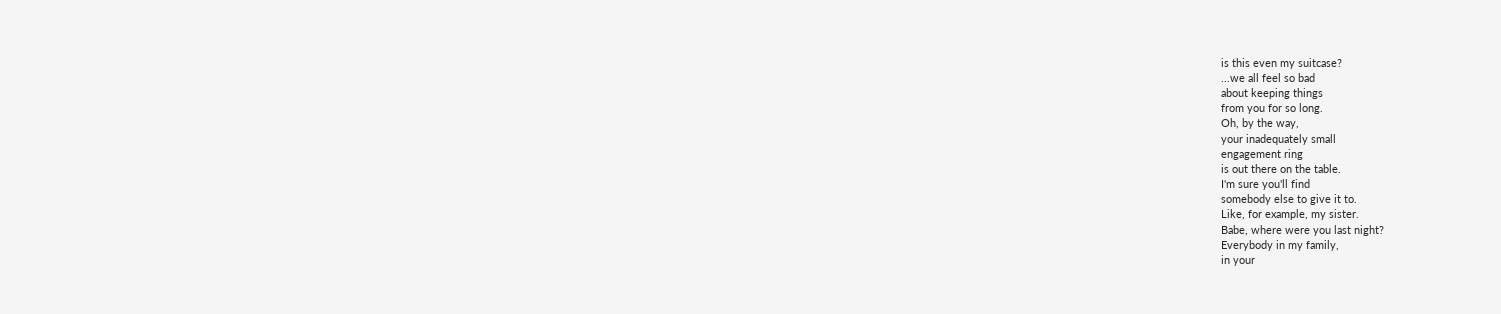is this even my suitcase?
...we all feel so bad
about keeping things
from you for so long.
Oh, by the way,
your inadequately small
engagement ring
is out there on the table.
I'm sure you'll find
somebody else to give it to.
Like, for example, my sister.
Babe, where were you last night?
Everybody in my family,
in your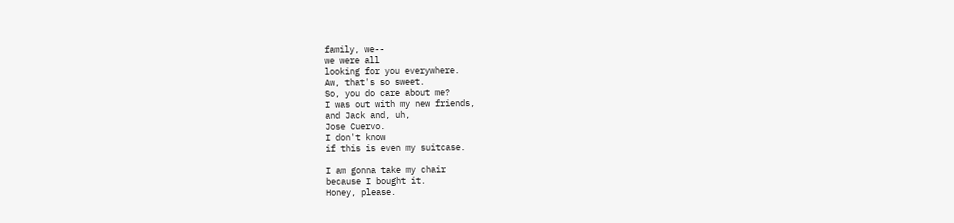family, we--
we were all
looking for you everywhere.
Aw, that's so sweet.
So, you do care about me?
I was out with my new friends,
and Jack and, uh,
Jose Cuervo.
I don't know
if this is even my suitcase.

I am gonna take my chair
because I bought it.
Honey, please.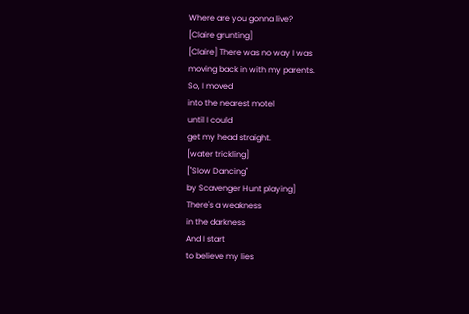Where are you gonna live?
[Claire grunting]
[Claire] There was no way I was
moving back in with my parents.
So, I moved
into the nearest motel
until I could
get my head straight.
[water trickling]
["Slow Dancing"
by Scavenger Hunt playing]
There's a weakness
in the darkness
And I start
to believe my lies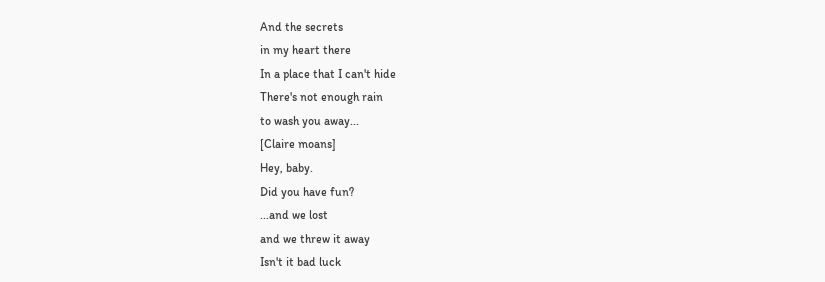And the secrets
in my heart there
In a place that I can't hide
There's not enough rain
to wash you away...
[Claire moans]
Hey, baby.
Did you have fun?
...and we lost
and we threw it away
Isn't it bad luck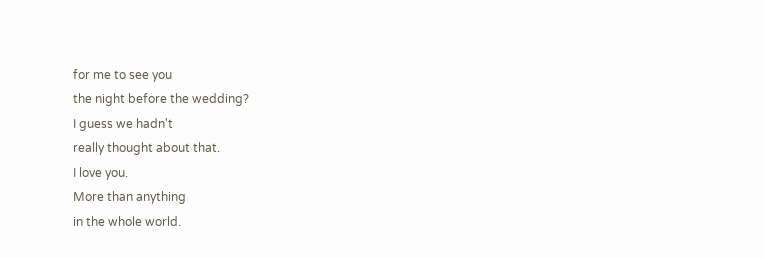for me to see you
the night before the wedding?
I guess we hadn't
really thought about that.
I love you.
More than anything
in the whole world.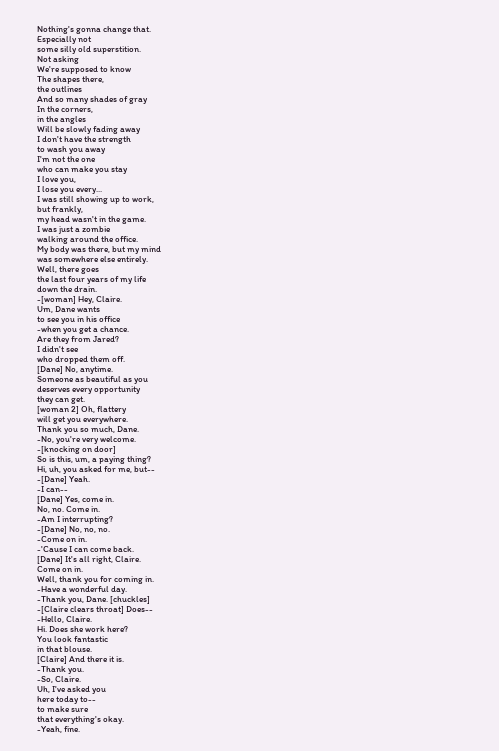Nothing's gonna change that.
Especially not
some silly old superstition.
Not asking
We're supposed to know
The shapes there,
the outlines
And so many shades of gray
In the corners,
in the angles
Will be slowly fading away
I don't have the strength
to wash you away
I'm not the one
who can make you stay
I love you,
I lose you every...
I was still showing up to work,
but frankly,
my head wasn't in the game.
I was just a zombie
walking around the office.
My body was there, but my mind
was somewhere else entirely.
Well, there goes
the last four years of my life
down the drain.
-[woman] Hey, Claire.
Um, Dane wants
to see you in his office
-when you get a chance.
Are they from Jared?
I didn't see
who dropped them off.
[Dane] No, anytime.
Someone as beautiful as you
deserves every opportunity
they can get.
[woman 2] Oh, flattery
will get you everywhere.
Thank you so much, Dane.
-No, you're very welcome.
-[knocking on door]
So is this, um, a paying thing?
Hi, uh, you asked for me, but--
-[Dane] Yeah.
-I can--
[Dane] Yes, come in.
No, no. Come in.
-Am I interrupting?
-[Dane] No, no, no.
-Come on in.
-'Cause I can come back.
[Dane] It's all right, Claire.
Come on in.
Well, thank you for coming in.
-Have a wonderful day.
-Thank you, Dane. [chuckles]
-[Claire clears throat] Does--
-Hello, Claire.
Hi. Does she work here?
You look fantastic
in that blouse.
[Claire] And there it is.
-Thank you.
-So, Claire.
Uh, I've asked you
here today to--
to make sure
that everything's okay.
-Yeah, fine.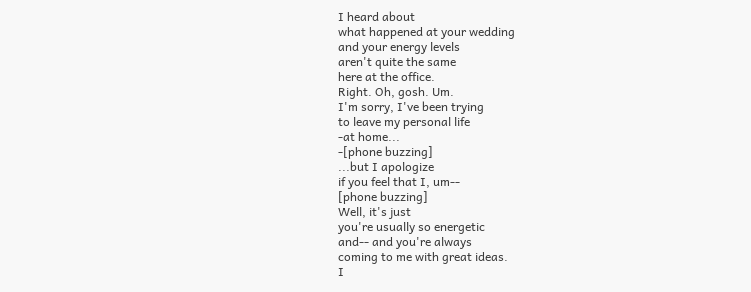I heard about
what happened at your wedding
and your energy levels
aren't quite the same
here at the office.
Right. Oh, gosh. Um.
I'm sorry, I've been trying
to leave my personal life
-at home...
-[phone buzzing]
...but I apologize
if you feel that I, um--
[phone buzzing]
Well, it's just
you're usually so energetic
and-- and you're always
coming to me with great ideas.
I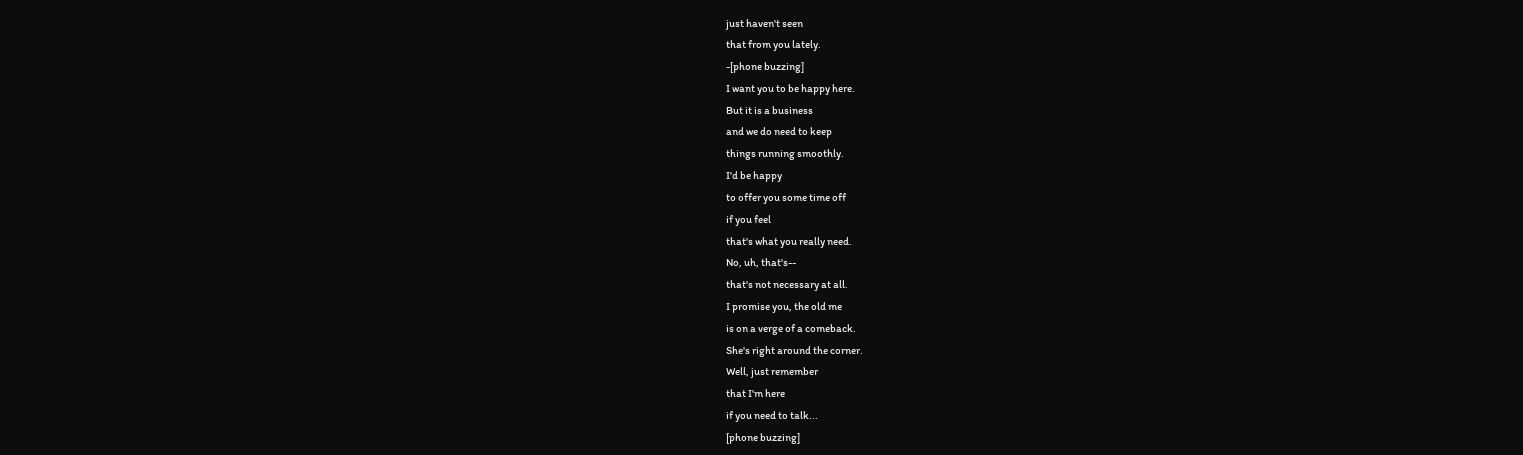just haven't seen
that from you lately.
-[phone buzzing]
I want you to be happy here.
But it is a business
and we do need to keep
things running smoothly.
I'd be happy
to offer you some time off
if you feel
that's what you really need.
No, uh, that's--
that's not necessary at all.
I promise you, the old me
is on a verge of a comeback.
She's right around the corner.
Well, just remember
that I'm here
if you need to talk...
[phone buzzing]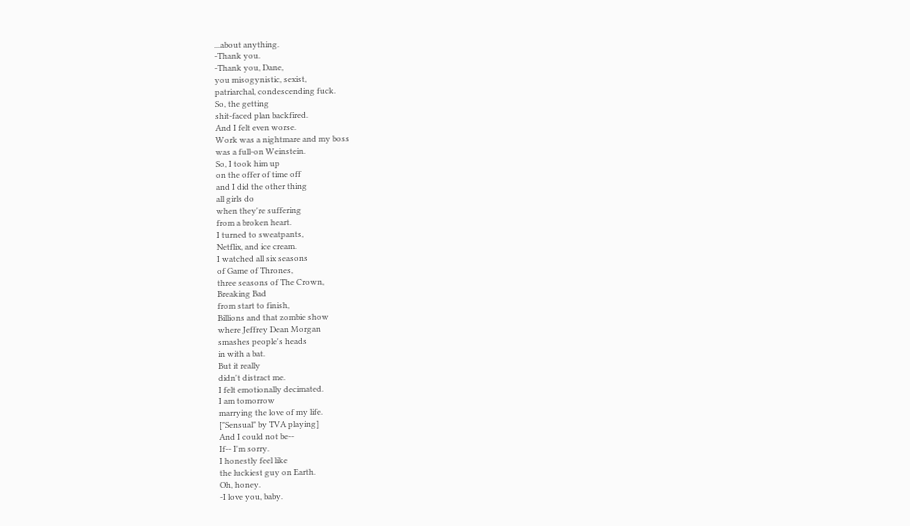...about anything.
-Thank you.
-Thank you, Dane,
you misogynistic, sexist,
patriarchal, condescending fuck.
So, the getting
shit-faced plan backfired.
And I felt even worse.
Work was a nightmare and my boss
was a full-on Weinstein.
So, I took him up
on the offer of time off
and I did the other thing
all girls do
when they're suffering
from a broken heart.
I turned to sweatpants,
Netflix, and ice cream.
I watched all six seasons
of Game of Thrones,
three seasons of The Crown,
Breaking Bad
from start to finish,
Billions and that zombie show
where Jeffrey Dean Morgan
smashes people's heads
in with a bat.
But it really
didn't distract me.
I felt emotionally decimated.
I am tomorrow
marrying the love of my life.
["Sensual" by TVA playing]
And I could not be--
If-- I'm sorry.
I honestly feel like
the luckiest guy on Earth.
Oh, honey.
-I love you, baby.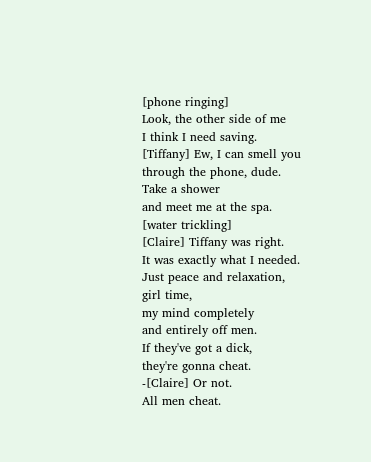[phone ringing]
Look, the other side of me
I think I need saving.
[Tiffany] Ew, I can smell you
through the phone, dude.
Take a shower
and meet me at the spa.
[water trickling]
[Claire] Tiffany was right.
It was exactly what I needed.
Just peace and relaxation,
girl time,
my mind completely
and entirely off men.
If they've got a dick,
they're gonna cheat.
-[Claire] Or not.
All men cheat.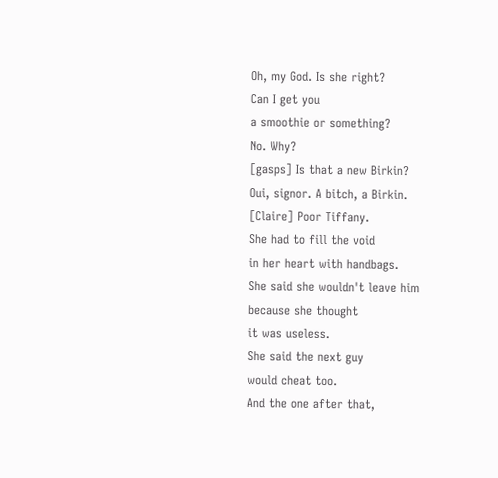Oh, my God. Is she right?
Can I get you
a smoothie or something?
No. Why?
[gasps] Is that a new Birkin?
Oui, signor. A bitch, a Birkin.
[Claire] Poor Tiffany.
She had to fill the void
in her heart with handbags.
She said she wouldn't leave him
because she thought
it was useless.
She said the next guy
would cheat too.
And the one after that,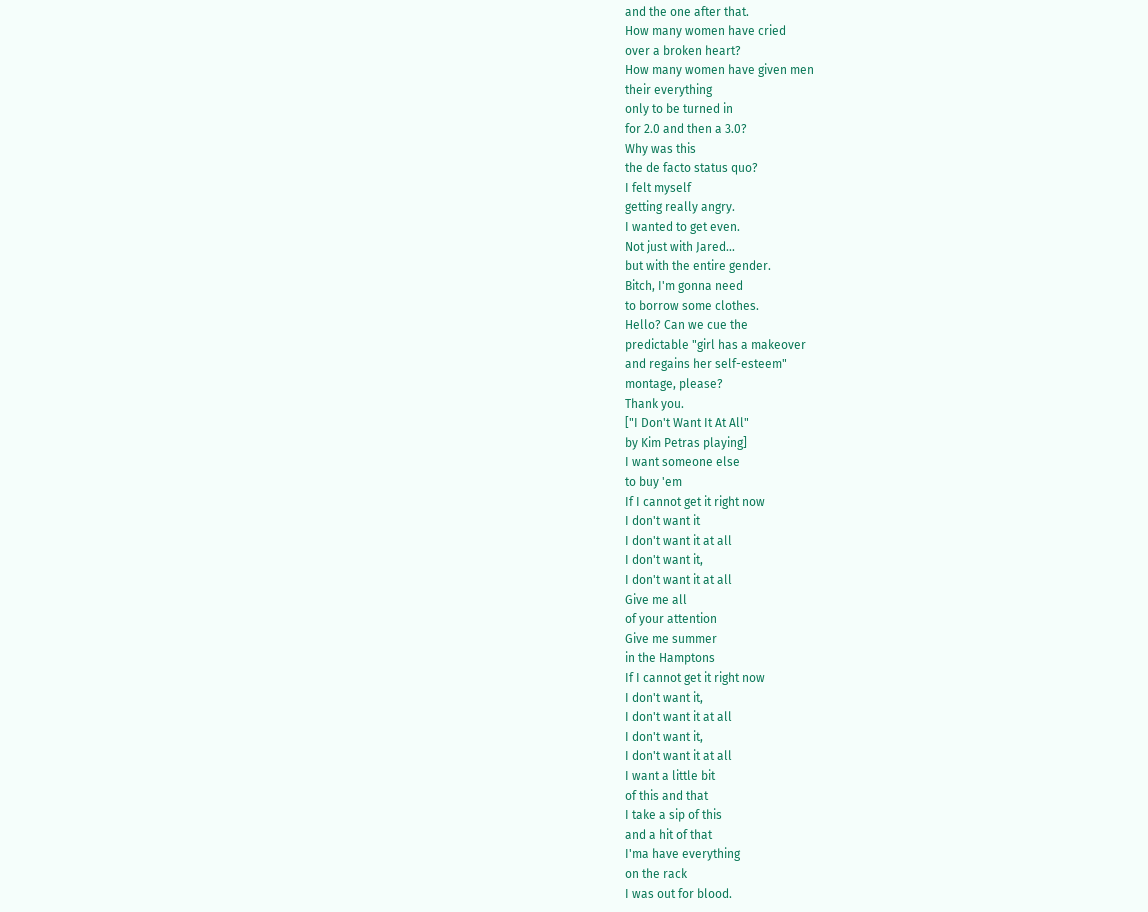and the one after that.
How many women have cried
over a broken heart?
How many women have given men
their everything
only to be turned in
for 2.0 and then a 3.0?
Why was this
the de facto status quo?
I felt myself
getting really angry.
I wanted to get even.
Not just with Jared...
but with the entire gender.
Bitch, I'm gonna need
to borrow some clothes.
Hello? Can we cue the
predictable "girl has a makeover
and regains her self-esteem"
montage, please?
Thank you.
["I Don't Want It At All"
by Kim Petras playing]
I want someone else
to buy 'em
If I cannot get it right now
I don't want it
I don't want it at all
I don't want it,
I don't want it at all
Give me all
of your attention
Give me summer
in the Hamptons
If I cannot get it right now
I don't want it,
I don't want it at all
I don't want it,
I don't want it at all
I want a little bit
of this and that
I take a sip of this
and a hit of that
I'ma have everything
on the rack
I was out for blood.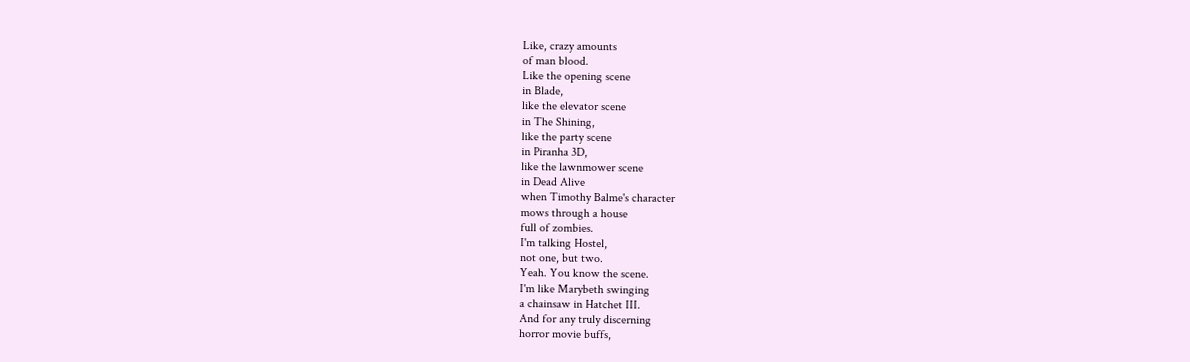Like, crazy amounts
of man blood.
Like the opening scene
in Blade,
like the elevator scene
in The Shining,
like the party scene
in Piranha 3D,
like the lawnmower scene
in Dead Alive
when Timothy Balme's character
mows through a house
full of zombies.
I'm talking Hostel,
not one, but two.
Yeah. You know the scene.
I'm like Marybeth swinging
a chainsaw in Hatchet III.
And for any truly discerning
horror movie buffs,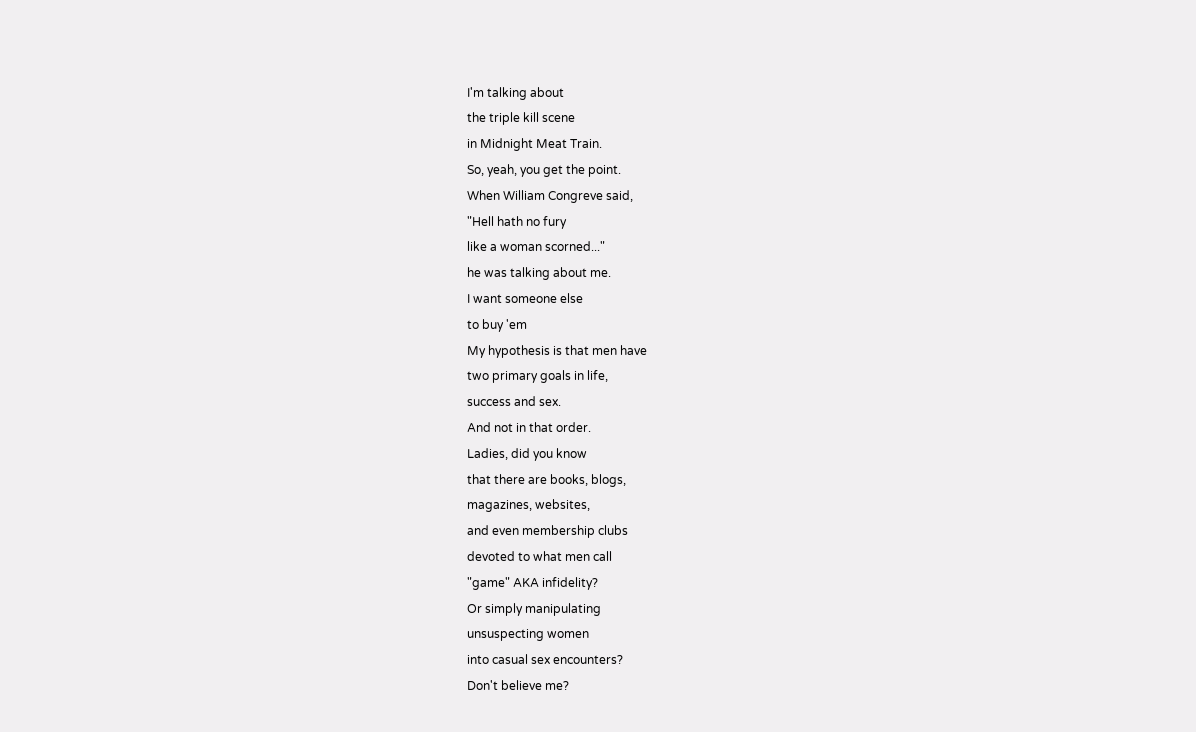I'm talking about
the triple kill scene
in Midnight Meat Train.
So, yeah, you get the point.
When William Congreve said,
"Hell hath no fury
like a woman scorned..."
he was talking about me.
I want someone else
to buy 'em
My hypothesis is that men have
two primary goals in life,
success and sex.
And not in that order.
Ladies, did you know
that there are books, blogs,
magazines, websites,
and even membership clubs
devoted to what men call
"game" AKA infidelity?
Or simply manipulating
unsuspecting women
into casual sex encounters?
Don't believe me?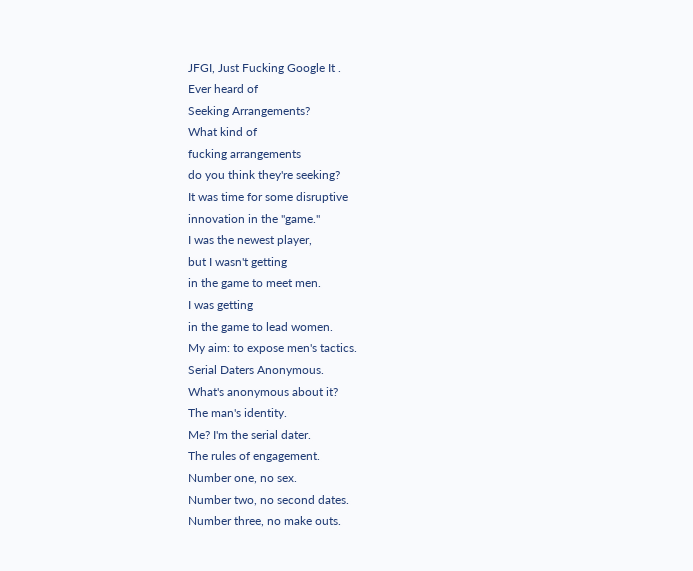JFGI, Just Fucking Google It .
Ever heard of
Seeking Arrangements?
What kind of
fucking arrangements
do you think they're seeking?
It was time for some disruptive
innovation in the "game."
I was the newest player,
but I wasn't getting
in the game to meet men.
I was getting
in the game to lead women.
My aim: to expose men's tactics.
Serial Daters Anonymous.
What's anonymous about it?
The man's identity.
Me? I'm the serial dater.
The rules of engagement.
Number one, no sex.
Number two, no second dates.
Number three, no make outs.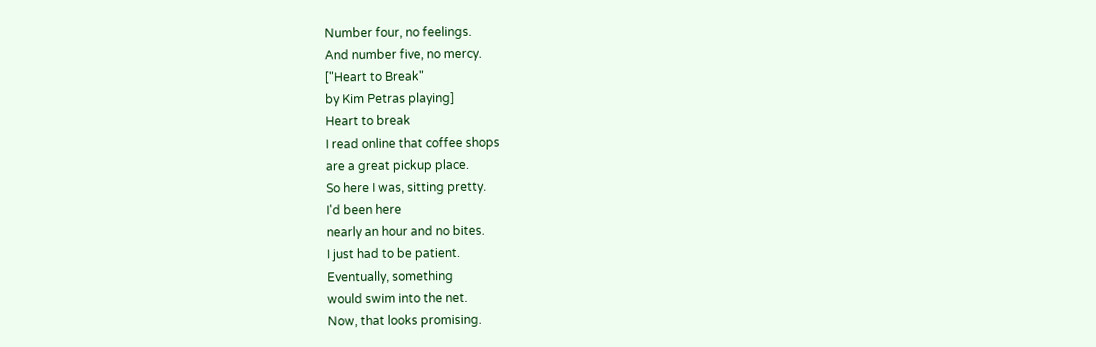Number four, no feelings.
And number five, no mercy.
["Heart to Break"
by Kim Petras playing]
Heart to break
I read online that coffee shops
are a great pickup place.
So here I was, sitting pretty.
I'd been here
nearly an hour and no bites.
I just had to be patient.
Eventually, something
would swim into the net.
Now, that looks promising.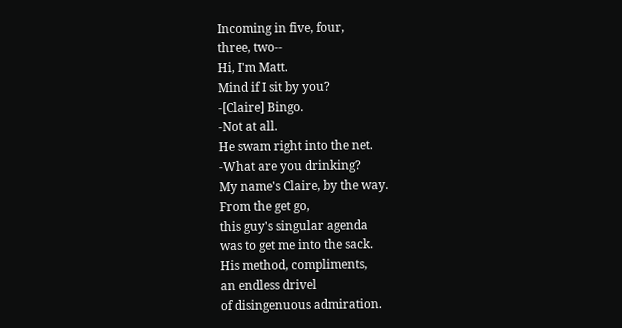Incoming in five, four,
three, two--
Hi, I'm Matt.
Mind if I sit by you?
-[Claire] Bingo.
-Not at all.
He swam right into the net.
-What are you drinking?
My name's Claire, by the way.
From the get go,
this guy's singular agenda
was to get me into the sack.
His method, compliments,
an endless drivel
of disingenuous admiration.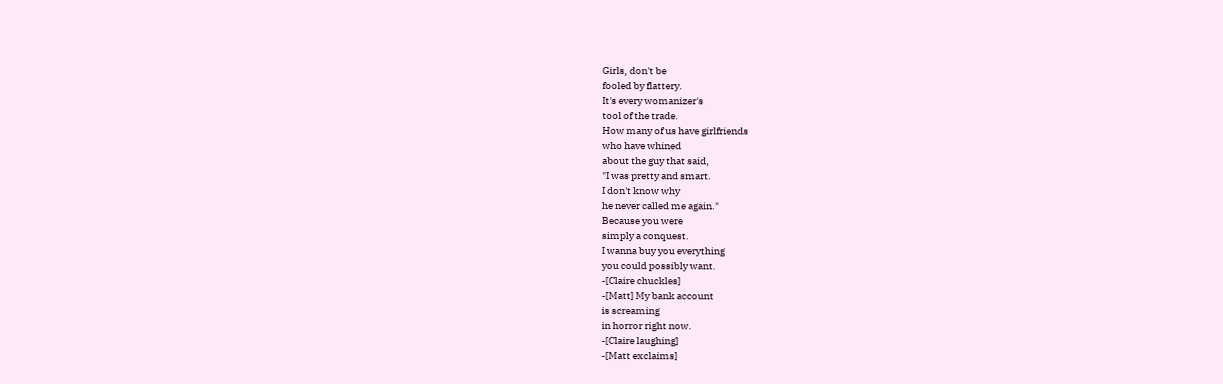Girls, don't be
fooled by flattery.
It's every womanizer's
tool of the trade.
How many of us have girlfriends
who have whined
about the guy that said,
"I was pretty and smart.
I don't know why
he never called me again."
Because you were
simply a conquest.
I wanna buy you everything
you could possibly want.
-[Claire chuckles]
-[Matt] My bank account
is screaming
in horror right now.
-[Claire laughing]
-[Matt exclaims]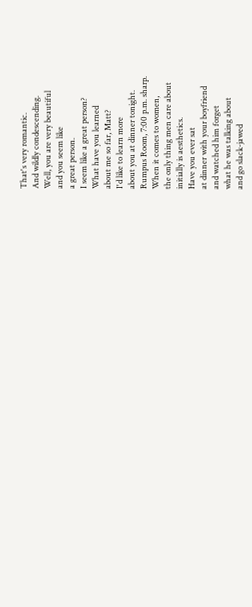That's very romantic.
And wildly condescending.
Well, you are very beautiful
and you seem like
a great person.
I seem like a great person?
What have you learned
about me so far, Matt?
I'd like to learn more
about you at dinner tonight.
Rumpus Room, 7:00 p.m. sharp.
When it comes to women,
the only thing men care about
initially is aesthetics.
Have you ever sat
at dinner with your boyfriend
and watched him forget
what he was talking about
and go slack-jawed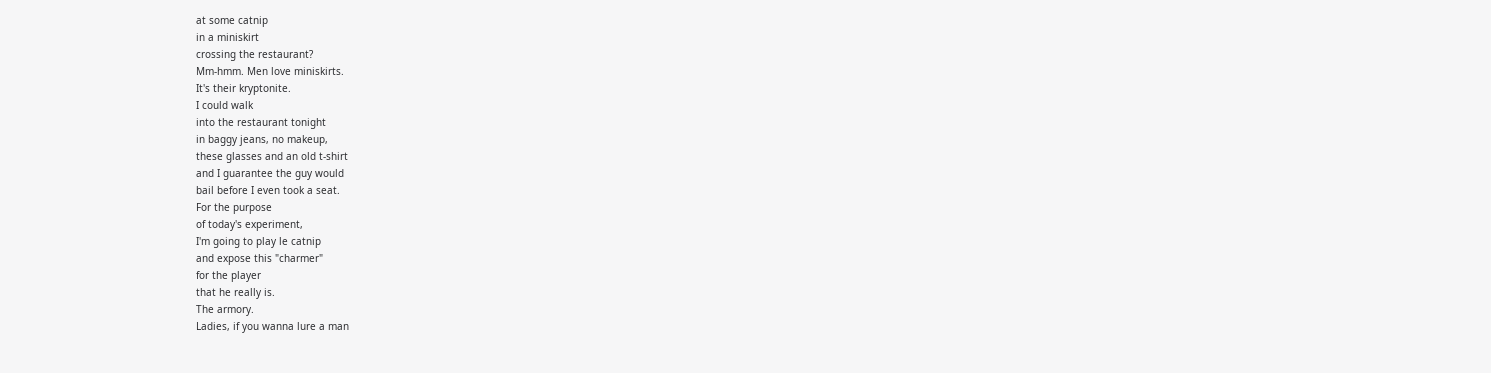at some catnip
in a miniskirt
crossing the restaurant?
Mm-hmm. Men love miniskirts.
It's their kryptonite.
I could walk
into the restaurant tonight
in baggy jeans, no makeup,
these glasses and an old t-shirt
and I guarantee the guy would
bail before I even took a seat.
For the purpose
of today's experiment,
I'm going to play le catnip
and expose this "charmer"
for the player
that he really is.
The armory.
Ladies, if you wanna lure a man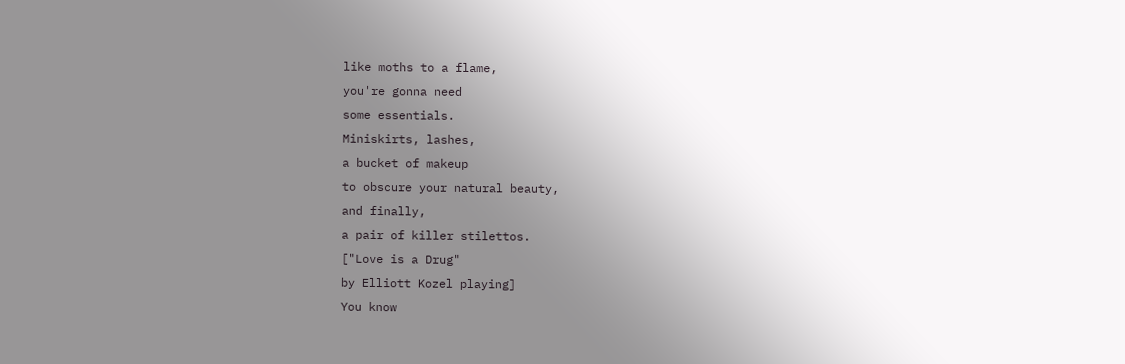like moths to a flame,
you're gonna need
some essentials.
Miniskirts, lashes,
a bucket of makeup
to obscure your natural beauty,
and finally,
a pair of killer stilettos.
["Love is a Drug"
by Elliott Kozel playing]
You know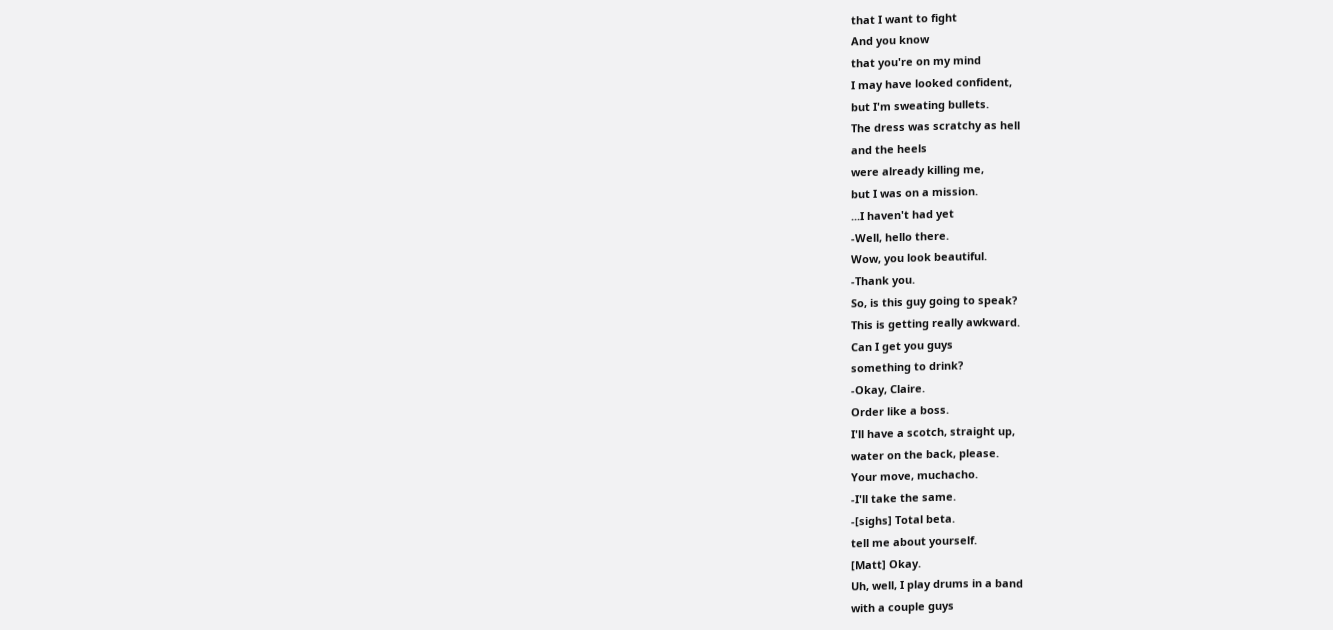that I want to fight
And you know
that you're on my mind
I may have looked confident,
but I'm sweating bullets.
The dress was scratchy as hell
and the heels
were already killing me,
but I was on a mission.
...I haven't had yet
-Well, hello there.
Wow, you look beautiful.
-Thank you.
So, is this guy going to speak?
This is getting really awkward.
Can I get you guys
something to drink?
-Okay, Claire.
Order like a boss.
I'll have a scotch, straight up,
water on the back, please.
Your move, muchacho.
-I'll take the same.
-[sighs] Total beta.
tell me about yourself.
[Matt] Okay.
Uh, well, I play drums in a band
with a couple guys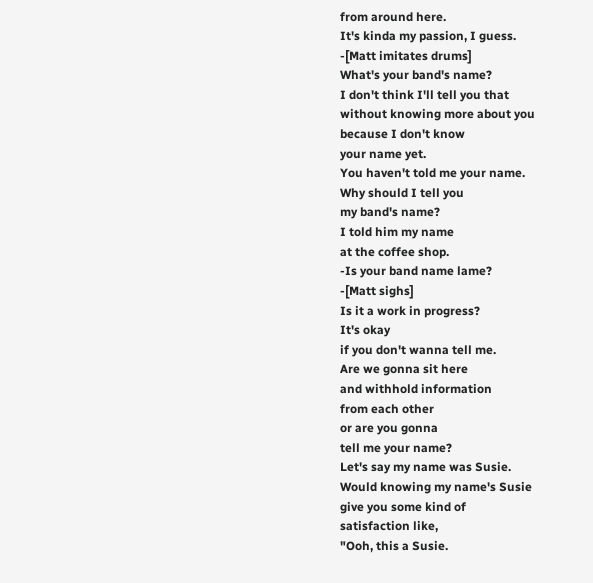from around here.
It's kinda my passion, I guess.
-[Matt imitates drums]
What's your band's name?
I don't think I'll tell you that
without knowing more about you
because I don't know
your name yet.
You haven't told me your name.
Why should I tell you
my band's name?
I told him my name
at the coffee shop.
-Is your band name lame?
-[Matt sighs]
Is it a work in progress?
It's okay
if you don't wanna tell me.
Are we gonna sit here
and withhold information
from each other
or are you gonna
tell me your name?
Let's say my name was Susie.
Would knowing my name's Susie
give you some kind of
satisfaction like,
"Ooh, this a Susie.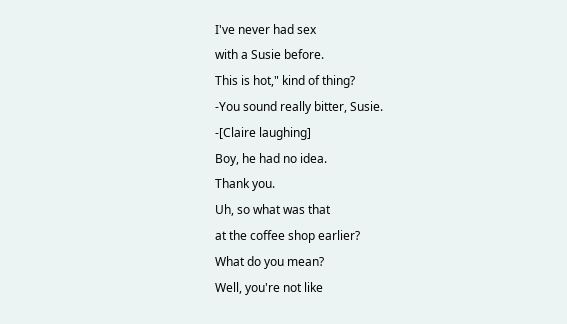I've never had sex
with a Susie before.
This is hot," kind of thing?
-You sound really bitter, Susie.
-[Claire laughing]
Boy, he had no idea.
Thank you.
Uh, so what was that
at the coffee shop earlier?
What do you mean?
Well, you're not like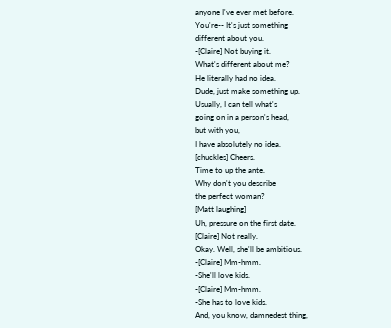anyone I've ever met before.
You're-- It's just something
different about you.
-[Claire] Not buying it.
What's different about me?
He literally had no idea.
Dude, just make something up.
Usually, I can tell what's
going on in a person's head,
but with you,
I have absolutely no idea.
[chuckles] Cheers.
Time to up the ante.
Why don't you describe
the perfect woman?
[Matt laughing]
Uh, pressure on the first date.
[Claire] Not really.
Okay. Well, she'll be ambitious.
-[Claire] Mm-hmm.
-She'll love kids.
-[Claire] Mm-hmm.
-She has to love kids.
And, you know, damnedest thing,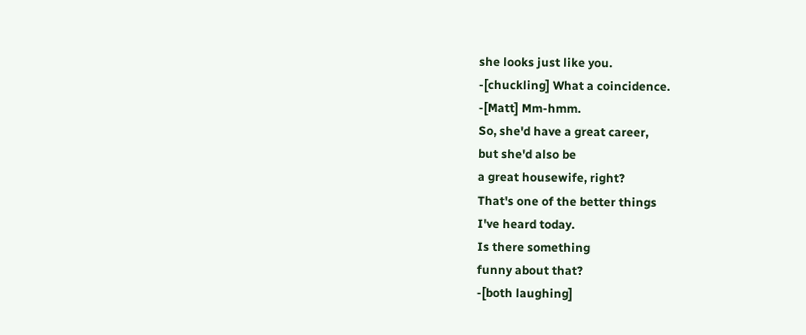she looks just like you.
-[chuckling] What a coincidence.
-[Matt] Mm-hmm.
So, she'd have a great career,
but she'd also be
a great housewife, right?
That's one of the better things
I've heard today.
Is there something
funny about that?
-[both laughing]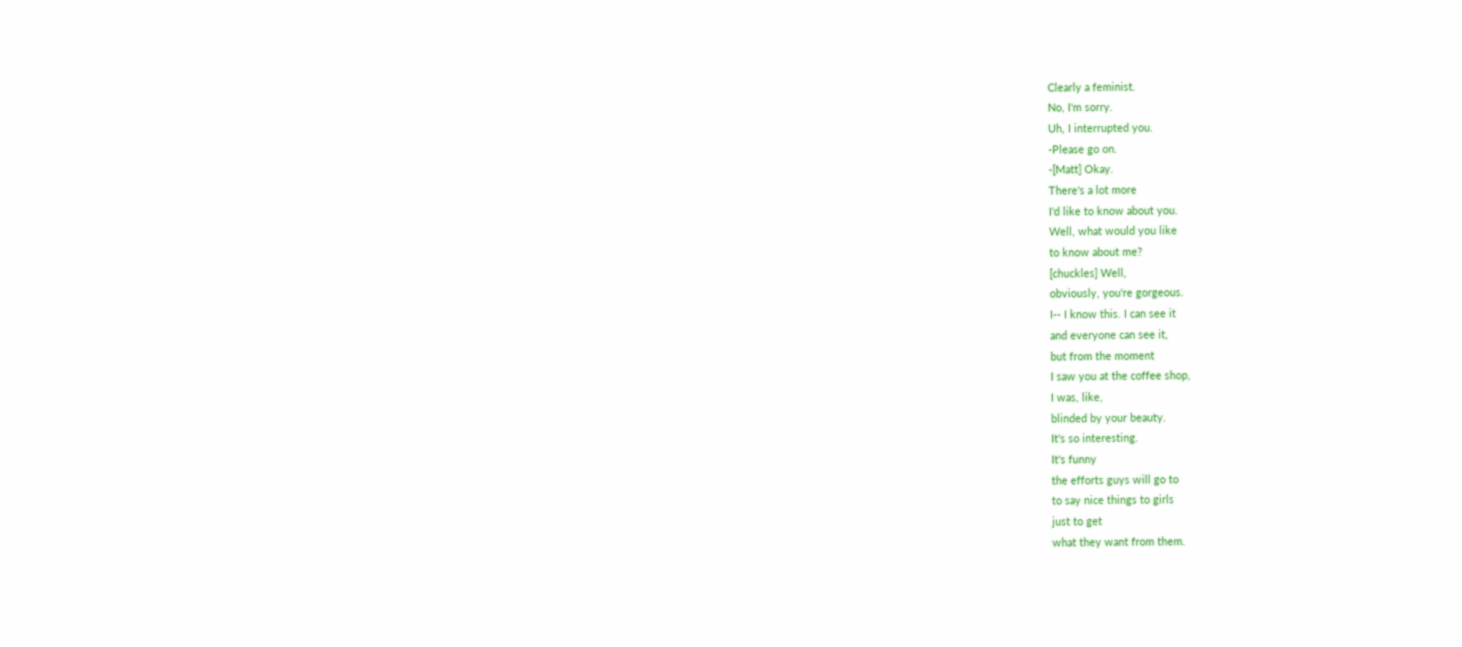Clearly a feminist.
No, I'm sorry.
Uh, I interrupted you.
-Please go on.
-[Matt] Okay.
There's a lot more
I'd like to know about you.
Well, what would you like
to know about me?
[chuckles] Well,
obviously, you're gorgeous.
I-- I know this. I can see it
and everyone can see it,
but from the moment
I saw you at the coffee shop,
I was, like,
blinded by your beauty.
It's so interesting.
It's funny
the efforts guys will go to
to say nice things to girls
just to get
what they want from them.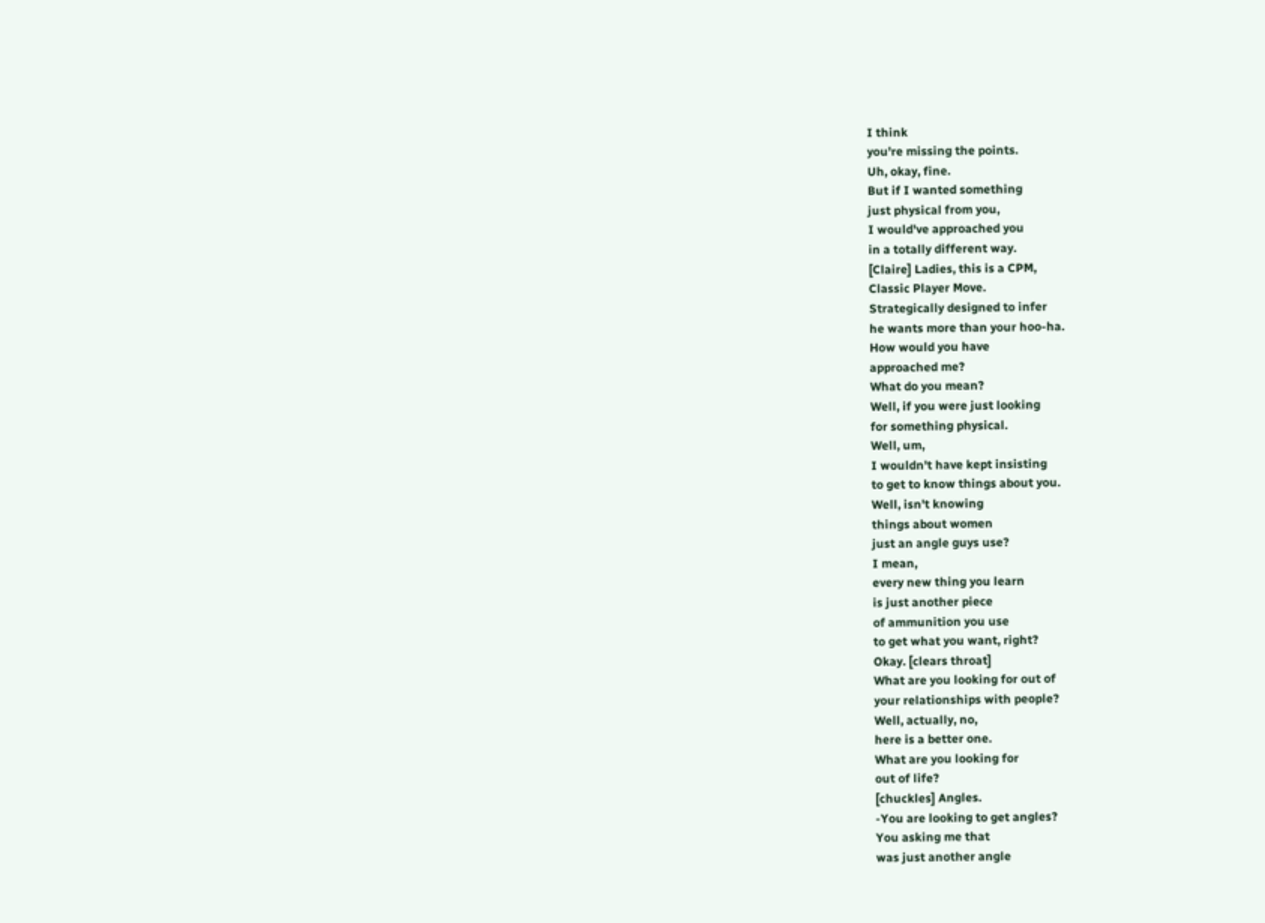I think
you're missing the points.
Uh, okay, fine.
But if I wanted something
just physical from you,
I would've approached you
in a totally different way.
[Claire] Ladies, this is a CPM,
Classic Player Move.
Strategically designed to infer
he wants more than your hoo-ha.
How would you have
approached me?
What do you mean?
Well, if you were just looking
for something physical.
Well, um,
I wouldn't have kept insisting
to get to know things about you.
Well, isn't knowing
things about women
just an angle guys use?
I mean,
every new thing you learn
is just another piece
of ammunition you use
to get what you want, right?
Okay. [clears throat]
What are you looking for out of
your relationships with people?
Well, actually, no,
here is a better one.
What are you looking for
out of life?
[chuckles] Angles.
-You are looking to get angles?
You asking me that
was just another angle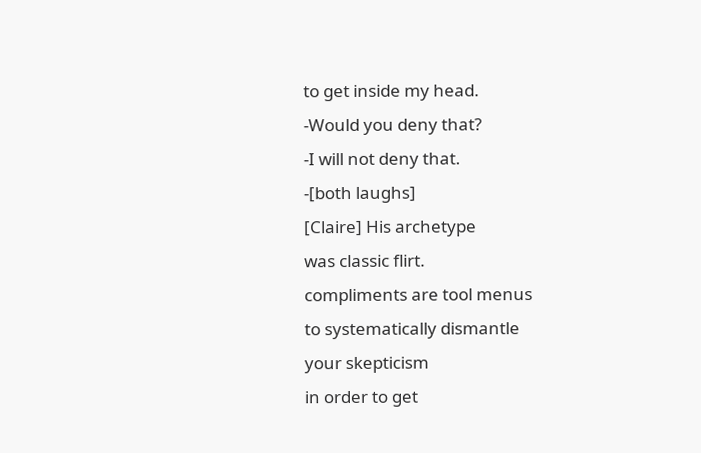to get inside my head.
-Would you deny that?
-I will not deny that.
-[both laughs]
[Claire] His archetype
was classic flirt.
compliments are tool menus
to systematically dismantle
your skepticism
in order to get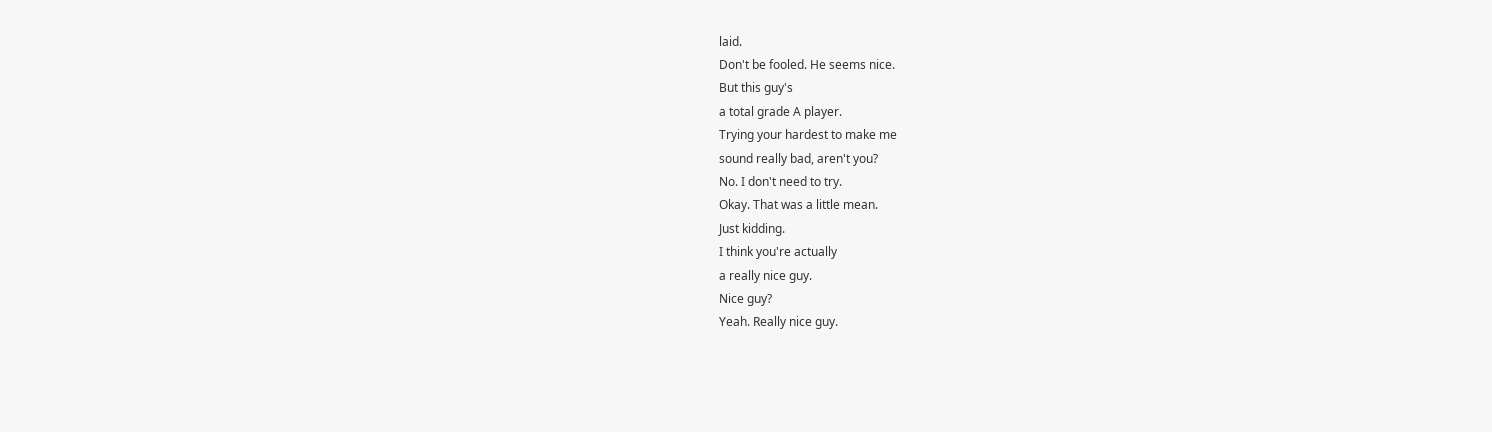laid.
Don't be fooled. He seems nice.
But this guy's
a total grade A player.
Trying your hardest to make me
sound really bad, aren't you?
No. I don't need to try.
Okay. That was a little mean.
Just kidding.
I think you're actually
a really nice guy.
Nice guy?
Yeah. Really nice guy.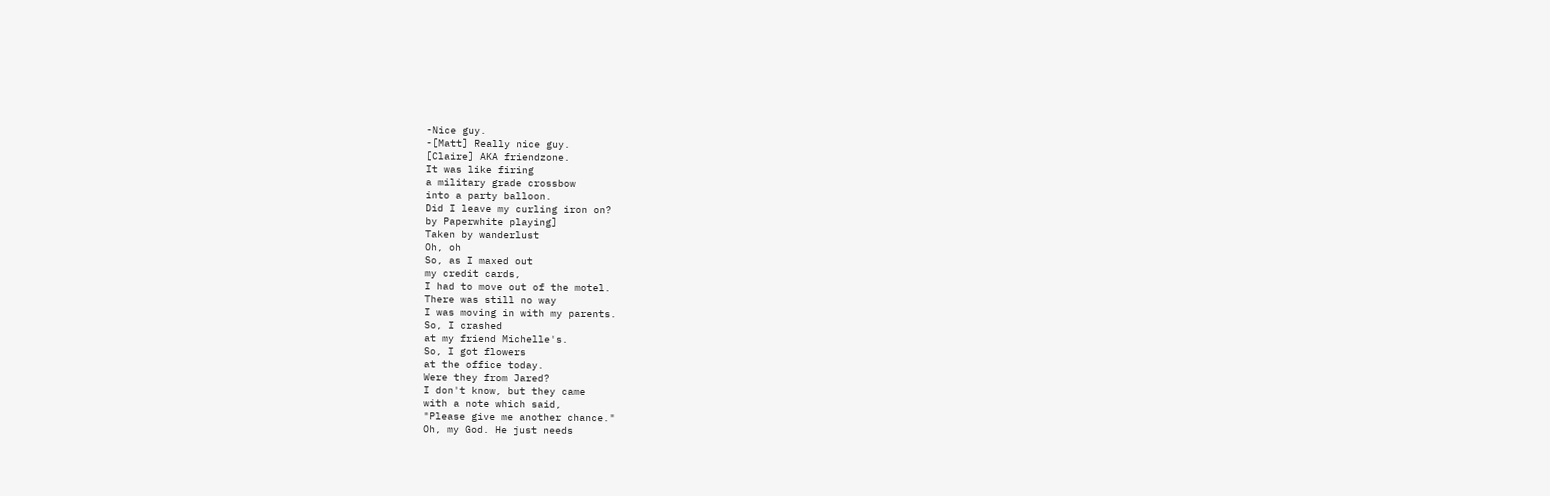-Nice guy.
-[Matt] Really nice guy.
[Claire] AKA friendzone.
It was like firing
a military grade crossbow
into a party balloon.
Did I leave my curling iron on?
by Paperwhite playing]
Taken by wanderlust
Oh, oh
So, as I maxed out
my credit cards,
I had to move out of the motel.
There was still no way
I was moving in with my parents.
So, I crashed
at my friend Michelle's.
So, I got flowers
at the office today.
Were they from Jared?
I don't know, but they came
with a note which said,
"Please give me another chance."
Oh, my God. He just needs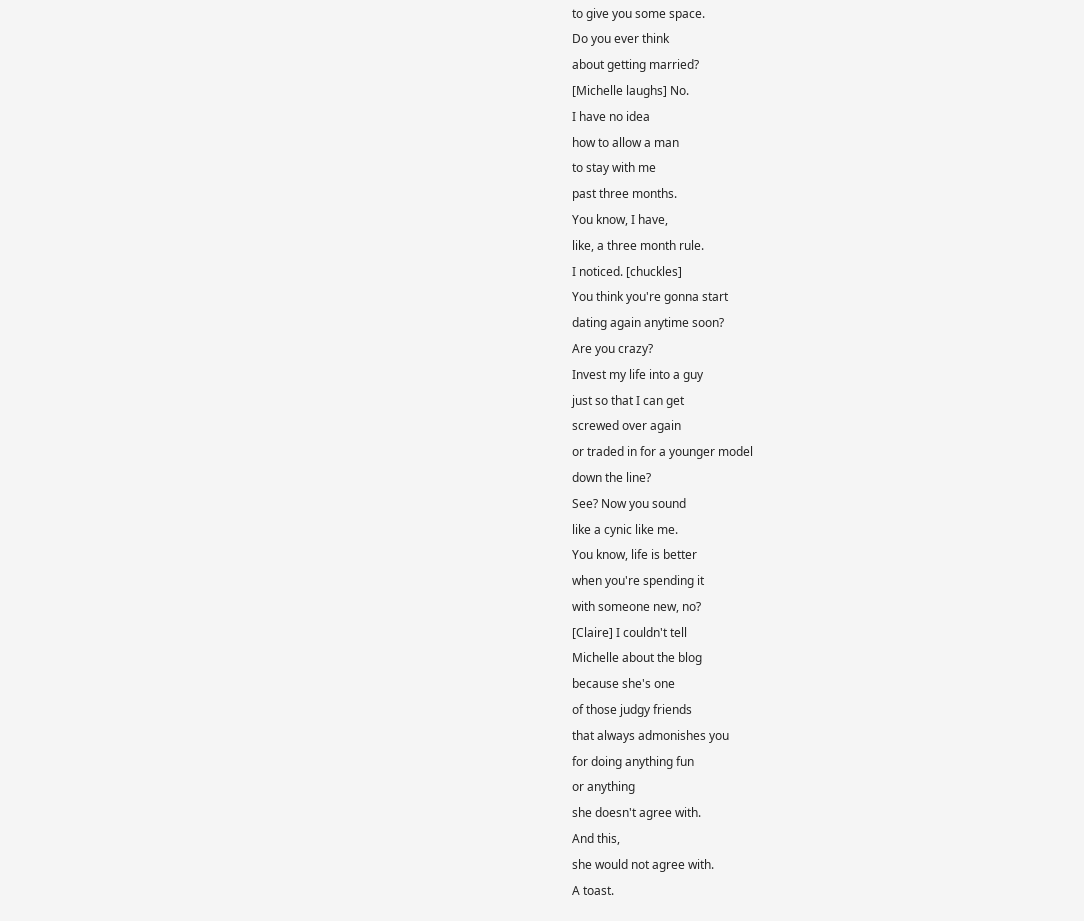to give you some space.
Do you ever think
about getting married?
[Michelle laughs] No.
I have no idea
how to allow a man
to stay with me
past three months.
You know, I have,
like, a three month rule.
I noticed. [chuckles]
You think you're gonna start
dating again anytime soon?
Are you crazy?
Invest my life into a guy
just so that I can get
screwed over again
or traded in for a younger model
down the line?
See? Now you sound
like a cynic like me.
You know, life is better
when you're spending it
with someone new, no?
[Claire] I couldn't tell
Michelle about the blog
because she's one
of those judgy friends
that always admonishes you
for doing anything fun
or anything
she doesn't agree with.
And this,
she would not agree with.
A toast.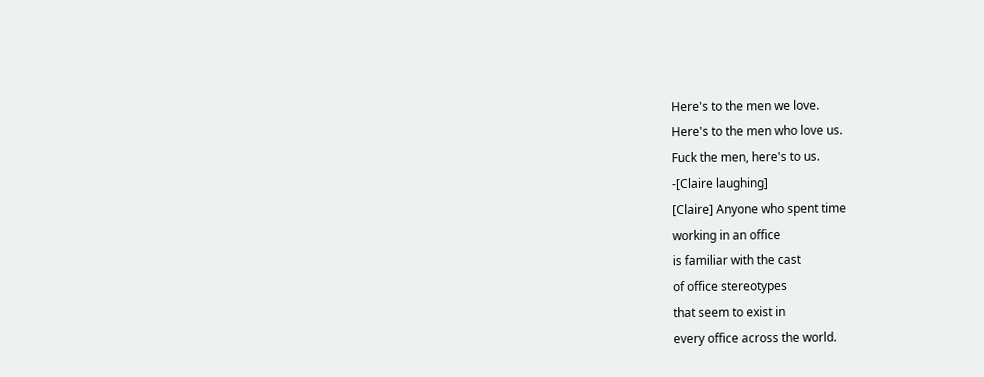Here's to the men we love.
Here's to the men who love us.
Fuck the men, here's to us.
-[Claire laughing]
[Claire] Anyone who spent time
working in an office
is familiar with the cast
of office stereotypes
that seem to exist in
every office across the world.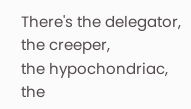There's the delegator,
the creeper,
the hypochondriac,
the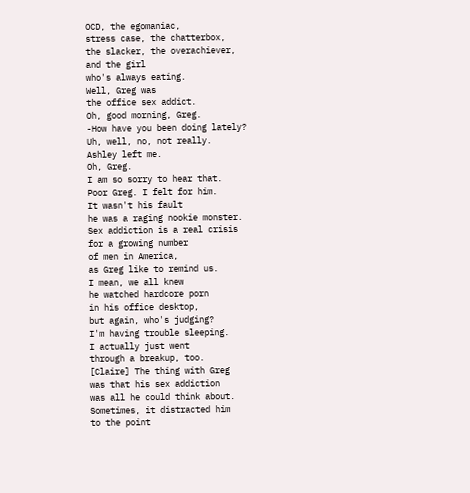OCD, the egomaniac,
stress case, the chatterbox,
the slacker, the overachiever,
and the girl
who's always eating.
Well, Greg was
the office sex addict.
Oh, good morning, Greg.
-How have you been doing lately?
Uh, well, no, not really.
Ashley left me.
Oh, Greg.
I am so sorry to hear that.
Poor Greg. I felt for him.
It wasn't his fault
he was a raging nookie monster.
Sex addiction is a real crisis
for a growing number
of men in America,
as Greg like to remind us.
I mean, we all knew
he watched hardcore porn
in his office desktop,
but again, who's judging?
I'm having trouble sleeping.
I actually just went
through a breakup, too.
[Claire] The thing with Greg
was that his sex addiction
was all he could think about.
Sometimes, it distracted him
to the point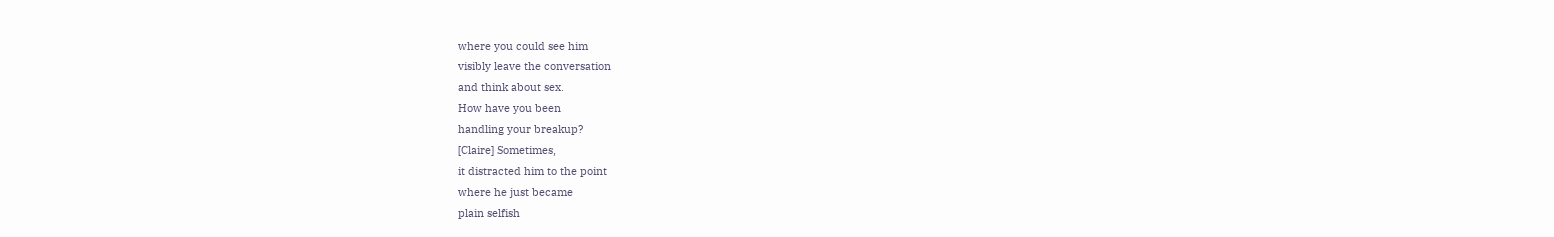where you could see him
visibly leave the conversation
and think about sex.
How have you been
handling your breakup?
[Claire] Sometimes,
it distracted him to the point
where he just became
plain selfish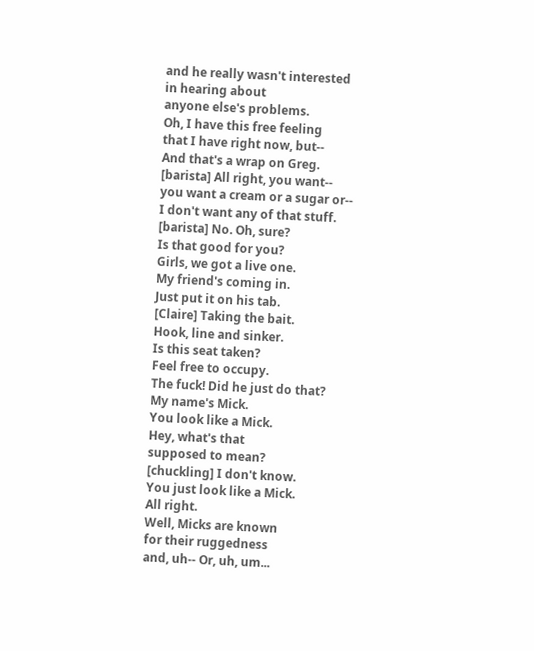and he really wasn't interested
in hearing about
anyone else's problems.
Oh, I have this free feeling
that I have right now, but--
And that's a wrap on Greg.
[barista] All right, you want--
you want a cream or a sugar or--
I don't want any of that stuff.
[barista] No. Oh, sure?
Is that good for you?
Girls, we got a live one.
My friend's coming in.
Just put it on his tab.
[Claire] Taking the bait.
Hook, line and sinker.
Is this seat taken?
Feel free to occupy.
The fuck! Did he just do that?
My name's Mick.
You look like a Mick.
Hey, what's that
supposed to mean?
[chuckling] I don't know.
You just look like a Mick.
All right.
Well, Micks are known
for their ruggedness
and, uh-- Or, uh, um...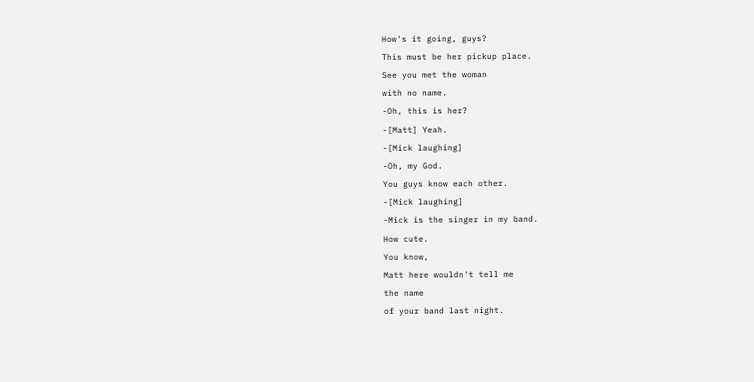How's it going, guys?
This must be her pickup place.
See you met the woman
with no name.
-Oh, this is her?
-[Matt] Yeah.
-[Mick laughing]
-Oh, my God.
You guys know each other.
-[Mick laughing]
-Mick is the singer in my band.
How cute.
You know,
Matt here wouldn't tell me
the name
of your band last night.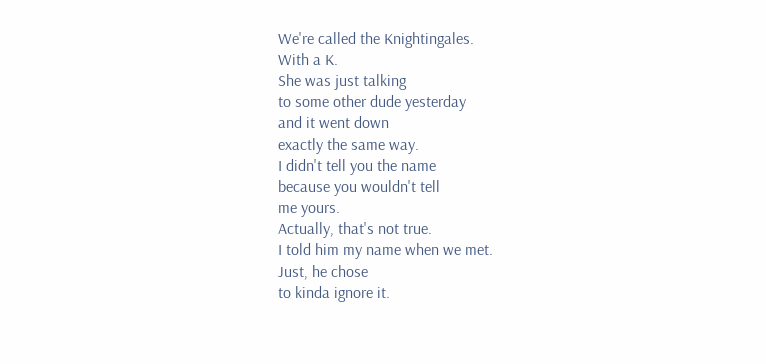We're called the Knightingales.
With a K.
She was just talking
to some other dude yesterday
and it went down
exactly the same way.
I didn't tell you the name
because you wouldn't tell
me yours.
Actually, that's not true.
I told him my name when we met.
Just, he chose
to kinda ignore it.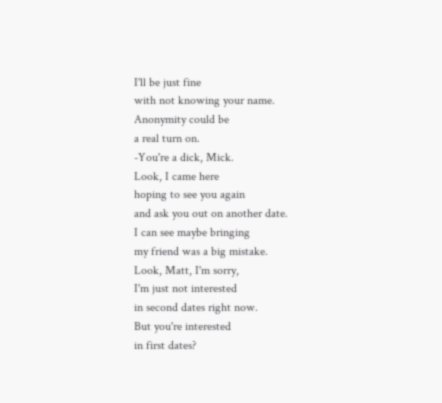I'll be just fine
with not knowing your name.
Anonymity could be
a real turn on.
-You're a dick, Mick.
Look, I came here
hoping to see you again
and ask you out on another date.
I can see maybe bringing
my friend was a big mistake.
Look, Matt, I'm sorry,
I'm just not interested
in second dates right now.
But you're interested
in first dates?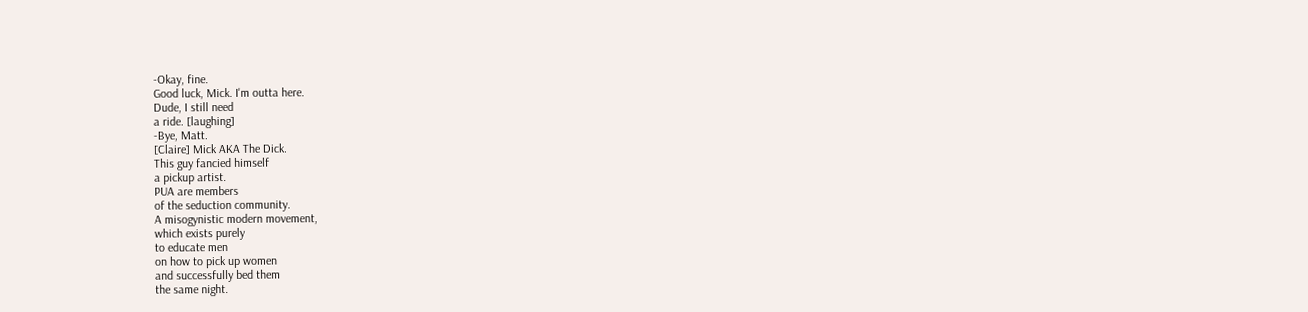-Okay, fine.
Good luck, Mick. I'm outta here.
Dude, I still need
a ride. [laughing]
-Bye, Matt.
[Claire] Mick AKA The Dick.
This guy fancied himself
a pickup artist.
PUA are members
of the seduction community.
A misogynistic modern movement,
which exists purely
to educate men
on how to pick up women
and successfully bed them
the same night.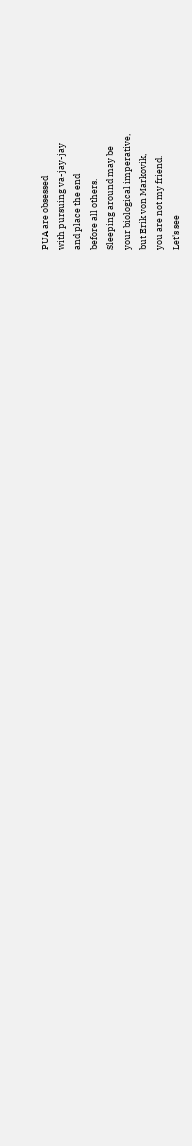PUA are obsessed
with pursuing va-jay-jay
and place the end
before all others.
Sleeping around may be
your biological imperative,
but Erik von Markovik,
you are not my friend.
Let's see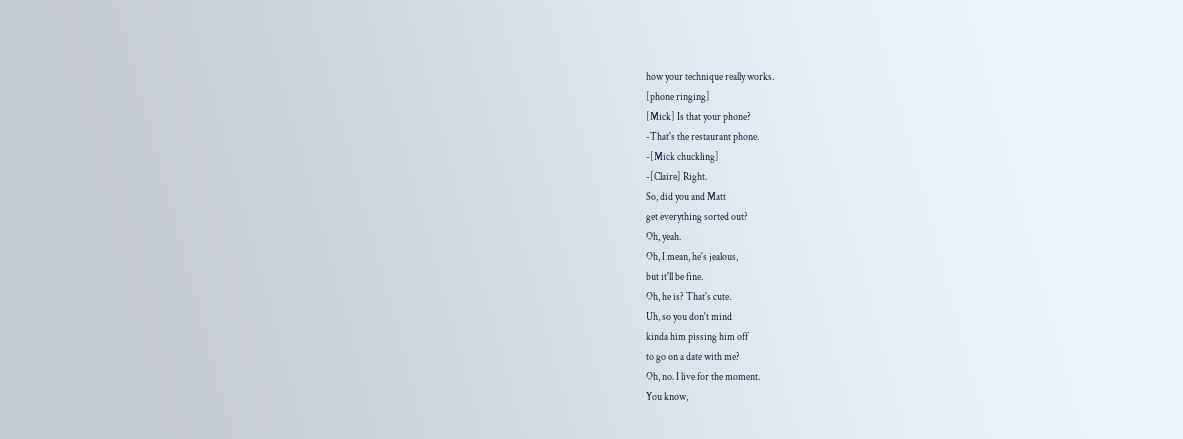how your technique really works.
[phone ringing]
[Mick] Is that your phone?
-That's the restaurant phone.
-[Mick chuckling]
-[Claire] Right.
So, did you and Matt
get everything sorted out?
Oh, yeah.
Oh, I mean, he's jealous,
but it'll be fine.
Oh, he is? That's cute.
Uh, so you don't mind
kinda him pissing him off
to go on a date with me?
Oh, no. I live for the moment.
You know,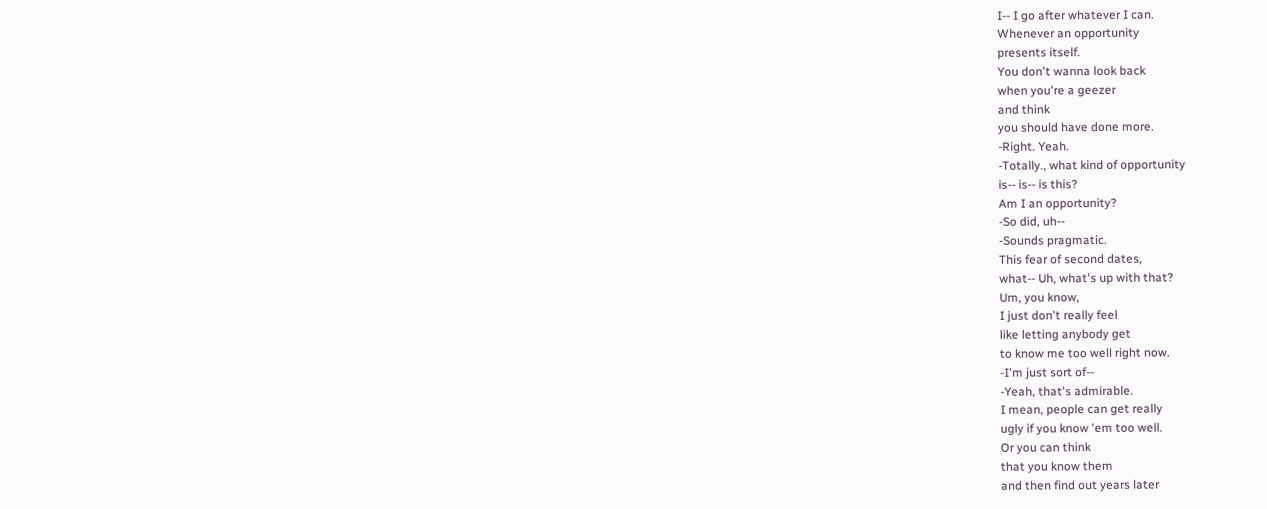I-- I go after whatever I can.
Whenever an opportunity
presents itself.
You don't wanna look back
when you're a geezer
and think
you should have done more.
-Right. Yeah.
-Totally., what kind of opportunity
is-- is-- is this?
Am I an opportunity?
-So did, uh--
-Sounds pragmatic.
This fear of second dates,
what-- Uh, what's up with that?
Um, you know,
I just don't really feel
like letting anybody get
to know me too well right now.
-I'm just sort of--
-Yeah, that's admirable.
I mean, people can get really
ugly if you know 'em too well.
Or you can think
that you know them
and then find out years later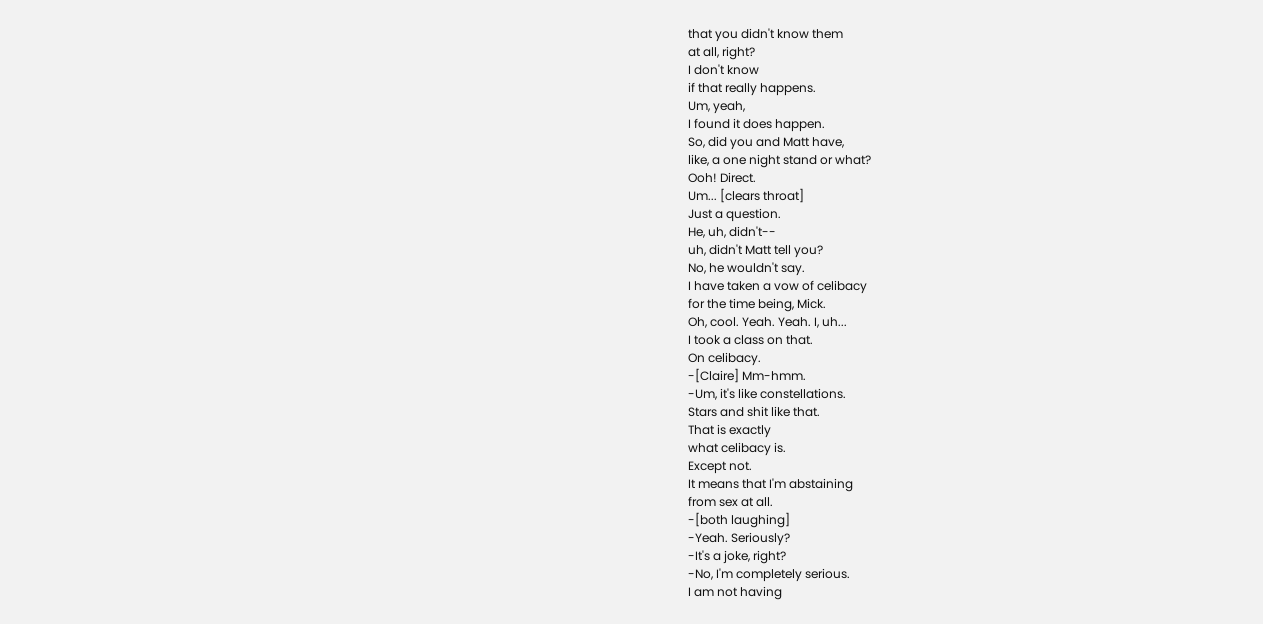that you didn't know them
at all, right?
I don't know
if that really happens.
Um, yeah,
I found it does happen.
So, did you and Matt have,
like, a one night stand or what?
Ooh! Direct.
Um... [clears throat]
Just a question.
He, uh, didn't--
uh, didn't Matt tell you?
No, he wouldn't say.
I have taken a vow of celibacy
for the time being, Mick.
Oh, cool. Yeah. Yeah. I, uh...
I took a class on that.
On celibacy.
-[Claire] Mm-hmm.
-Um, it's like constellations.
Stars and shit like that.
That is exactly
what celibacy is.
Except not.
It means that I'm abstaining
from sex at all.
-[both laughing]
-Yeah. Seriously?
-It's a joke, right?
-No, I'm completely serious.
I am not having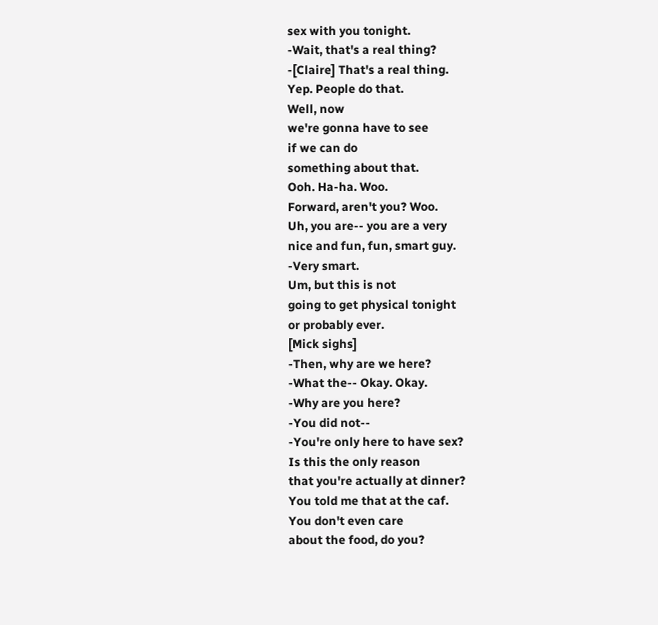sex with you tonight.
-Wait, that's a real thing?
-[Claire] That's a real thing.
Yep. People do that.
Well, now
we're gonna have to see
if we can do
something about that.
Ooh. Ha-ha. Woo.
Forward, aren't you? Woo.
Uh, you are-- you are a very
nice and fun, fun, smart guy.
-Very smart.
Um, but this is not
going to get physical tonight
or probably ever.
[Mick sighs]
-Then, why are we here?
-What the-- Okay. Okay.
-Why are you here?
-You did not--
-You're only here to have sex?
Is this the only reason
that you're actually at dinner?
You told me that at the caf.
You don't even care
about the food, do you?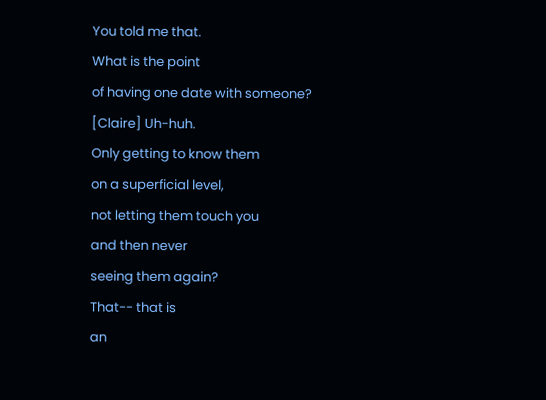You told me that.
What is the point
of having one date with someone?
[Claire] Uh-huh.
Only getting to know them
on a superficial level,
not letting them touch you
and then never
seeing them again?
That-- that is
an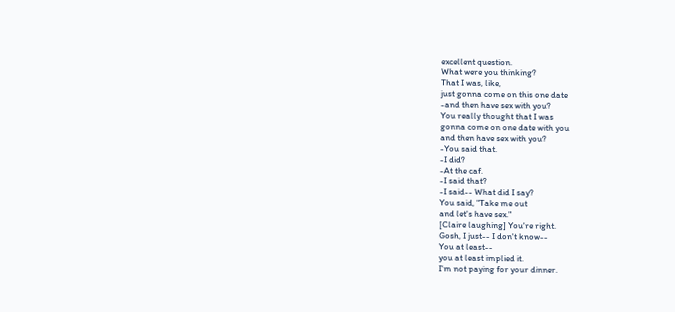excellent question.
What were you thinking?
That I was, like,
just gonna come on this one date
-and then have sex with you?
You really thought that I was
gonna come on one date with you
and then have sex with you?
-You said that.
-I did?
-At the caf.
-I said that?
-I said-- What did I say?
You said, "Take me out
and let's have sex."
[Claire laughing] You're right.
Gosh, I just-- I don't know--
You at least--
you at least implied it.
I'm not paying for your dinner.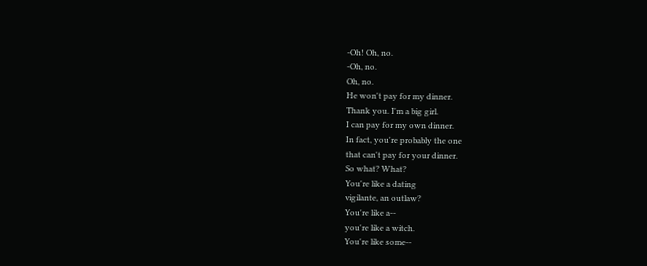-Oh! Oh, no.
-Oh, no.
Oh, no.
He won't pay for my dinner.
Thank you. I'm a big girl.
I can pay for my own dinner.
In fact, you're probably the one
that can't pay for your dinner.
So what? What?
You're like a dating
vigilante, an outlaw?
You're like a--
you're like a witch.
You're like some--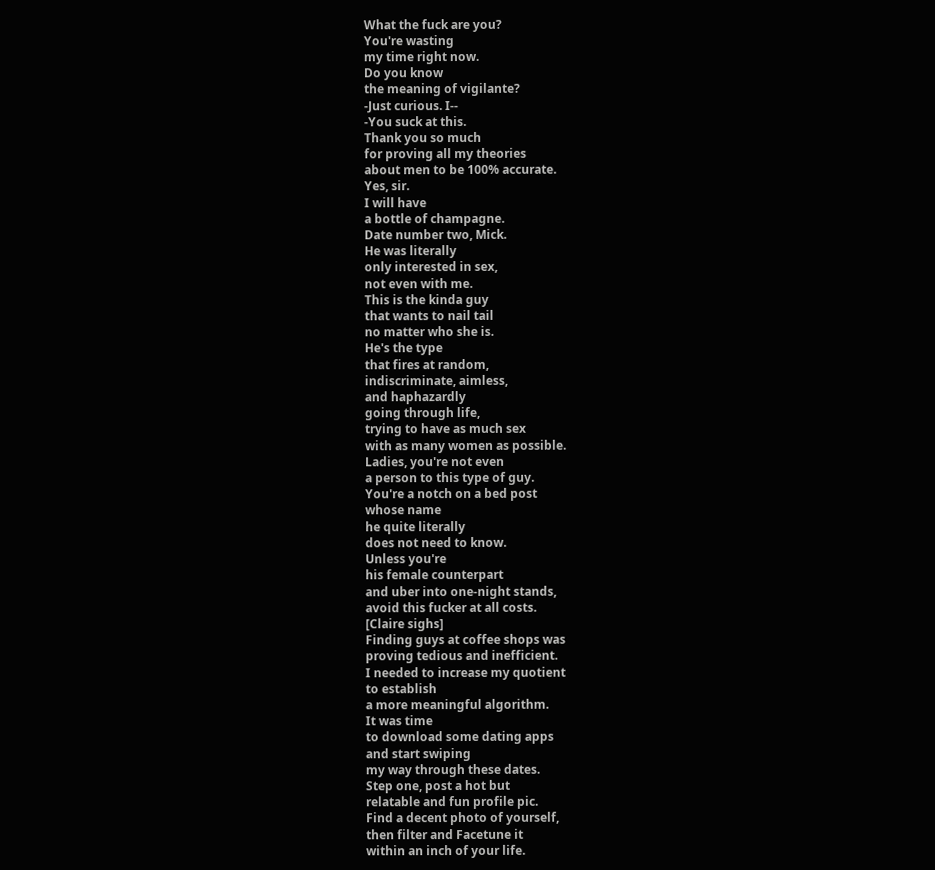What the fuck are you?
You're wasting
my time right now.
Do you know
the meaning of vigilante?
-Just curious. I--
-You suck at this.
Thank you so much
for proving all my theories
about men to be 100% accurate.
Yes, sir.
I will have
a bottle of champagne.
Date number two, Mick.
He was literally
only interested in sex,
not even with me.
This is the kinda guy
that wants to nail tail
no matter who she is.
He's the type
that fires at random,
indiscriminate, aimless,
and haphazardly
going through life,
trying to have as much sex
with as many women as possible.
Ladies, you're not even
a person to this type of guy.
You're a notch on a bed post
whose name
he quite literally
does not need to know.
Unless you're
his female counterpart
and uber into one-night stands,
avoid this fucker at all costs.
[Claire sighs]
Finding guys at coffee shops was
proving tedious and inefficient.
I needed to increase my quotient
to establish
a more meaningful algorithm.
It was time
to download some dating apps
and start swiping
my way through these dates.
Step one, post a hot but
relatable and fun profile pic.
Find a decent photo of yourself,
then filter and Facetune it
within an inch of your life.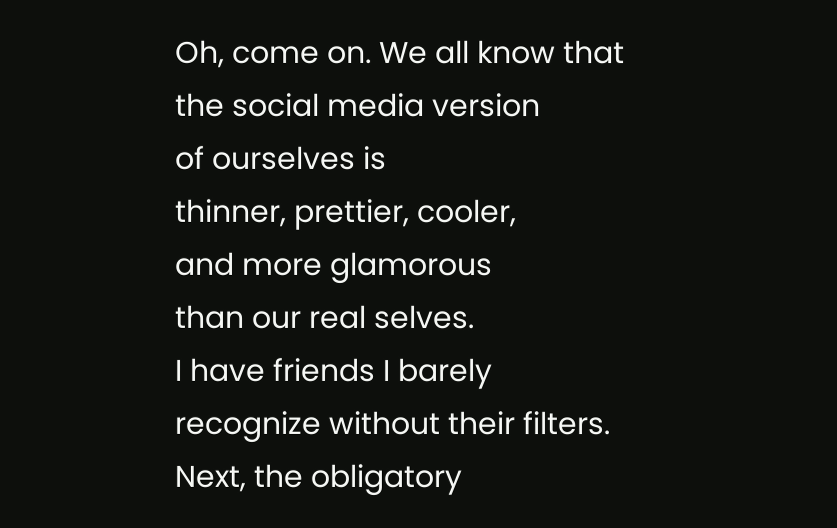Oh, come on. We all know that
the social media version
of ourselves is
thinner, prettier, cooler,
and more glamorous
than our real selves.
I have friends I barely
recognize without their filters.
Next, the obligatory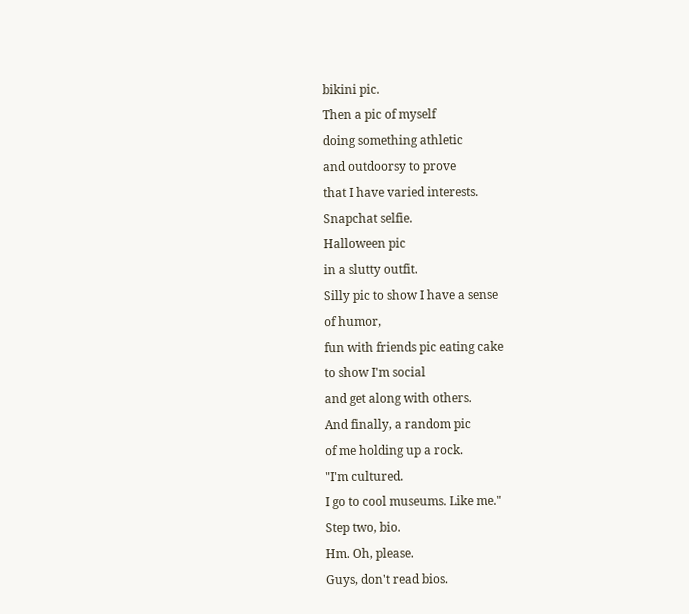bikini pic.
Then a pic of myself
doing something athletic
and outdoorsy to prove
that I have varied interests.
Snapchat selfie.
Halloween pic
in a slutty outfit.
Silly pic to show I have a sense
of humor,
fun with friends pic eating cake
to show I'm social
and get along with others.
And finally, a random pic
of me holding up a rock.
"I'm cultured.
I go to cool museums. Like me."
Step two, bio.
Hm. Oh, please.
Guys, don't read bios.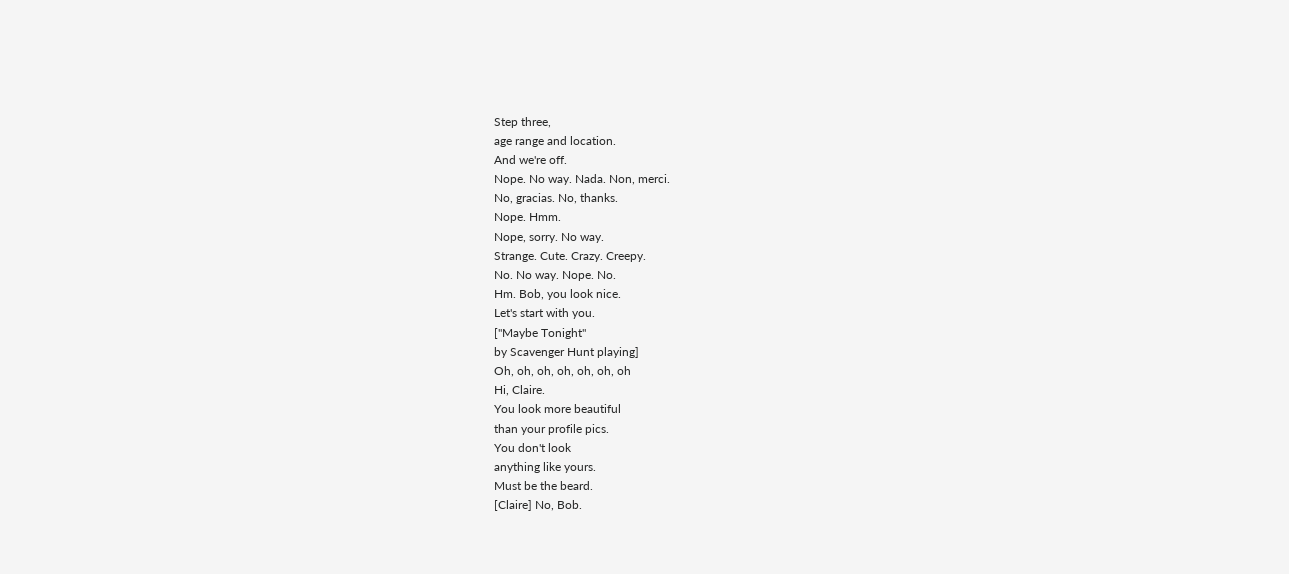Step three,
age range and location.
And we're off.
Nope. No way. Nada. Non, merci.
No, gracias. No, thanks.
Nope. Hmm.
Nope, sorry. No way.
Strange. Cute. Crazy. Creepy.
No. No way. Nope. No.
Hm. Bob, you look nice.
Let's start with you.
["Maybe Tonight"
by Scavenger Hunt playing]
Oh, oh, oh, oh, oh, oh, oh
Hi, Claire.
You look more beautiful
than your profile pics.
You don't look
anything like yours.
Must be the beard.
[Claire] No, Bob.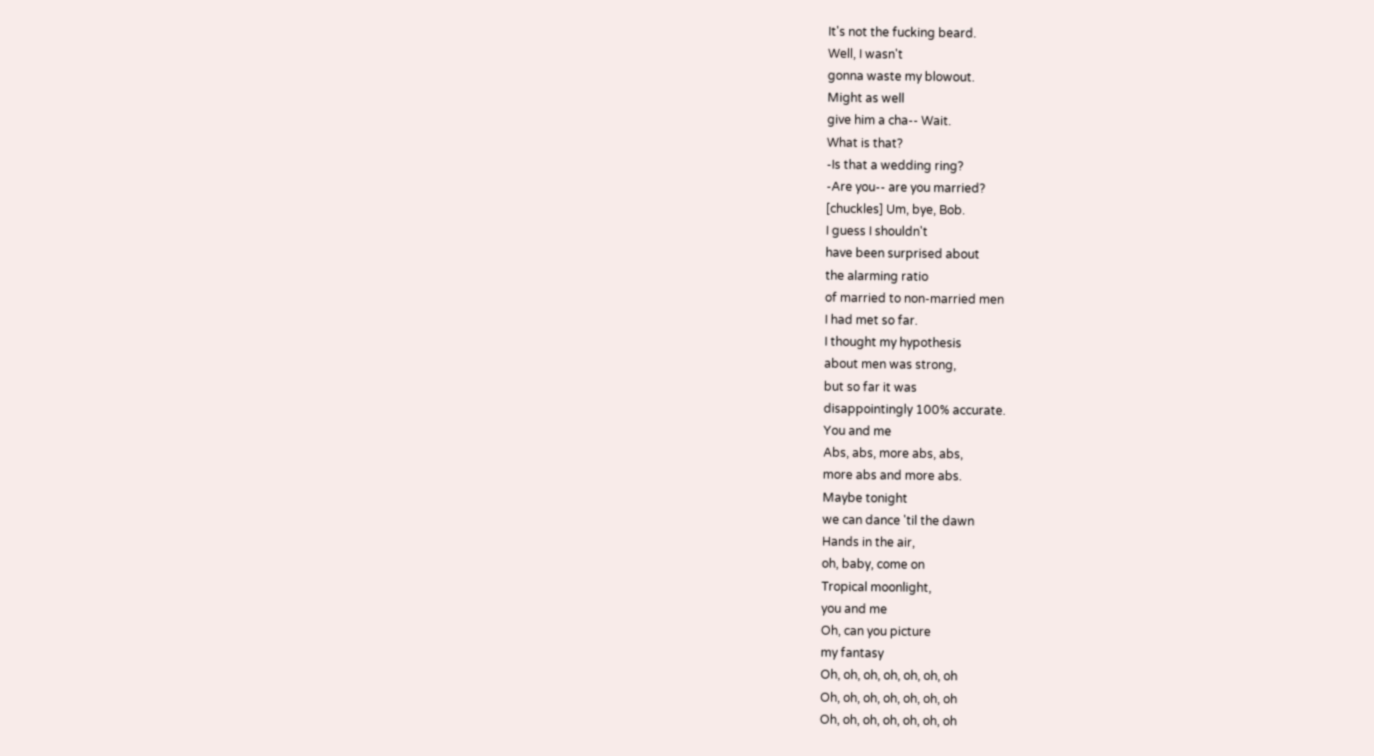It's not the fucking beard.
Well, I wasn't
gonna waste my blowout.
Might as well
give him a cha-- Wait.
What is that?
-Is that a wedding ring?
-Are you-- are you married?
[chuckles] Um, bye, Bob.
I guess I shouldn't
have been surprised about
the alarming ratio
of married to non-married men
I had met so far.
I thought my hypothesis
about men was strong,
but so far it was
disappointingly 100% accurate.
You and me
Abs, abs, more abs, abs,
more abs and more abs.
Maybe tonight
we can dance 'til the dawn
Hands in the air,
oh, baby, come on
Tropical moonlight,
you and me
Oh, can you picture
my fantasy
Oh, oh, oh, oh, oh, oh, oh
Oh, oh, oh, oh, oh, oh, oh
Oh, oh, oh, oh, oh, oh, oh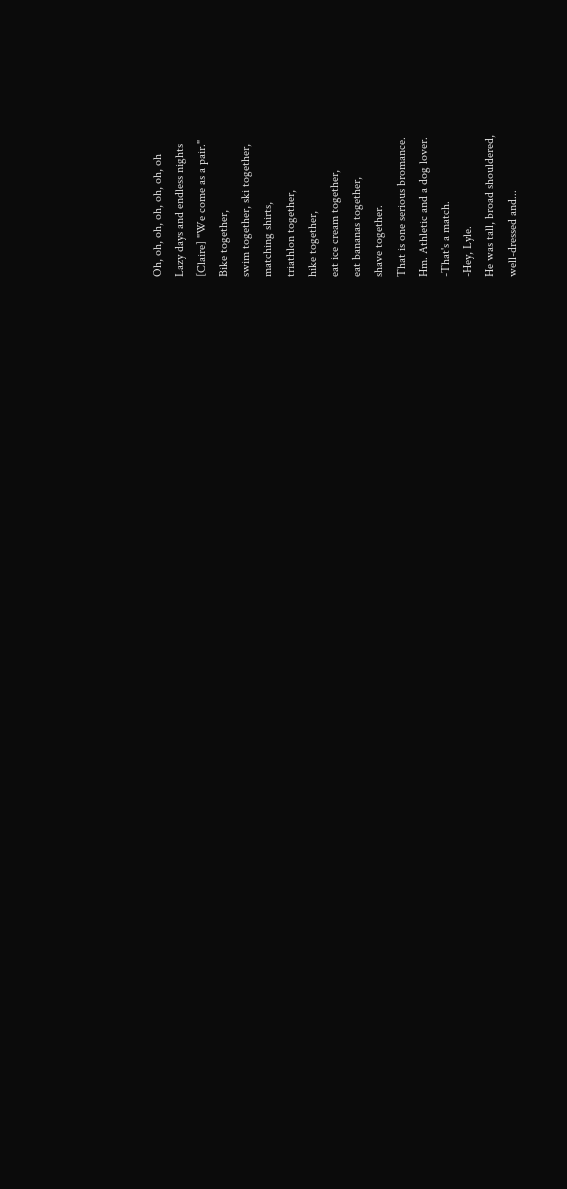Oh, oh, oh, oh, oh, oh, oh
Lazy days and endless nights
[Claire] "We come as a pair."
Bike together,
swim together, ski together,
matching shirts,
triathlon together,
hike together,
eat ice cream together,
eat bananas together,
shave together.
That is one serious bromance.
Hm. Athletic and a dog lover.
-That's a match.
-Hey, Lyle.
He was tall, broad shouldered,
well-dressed and...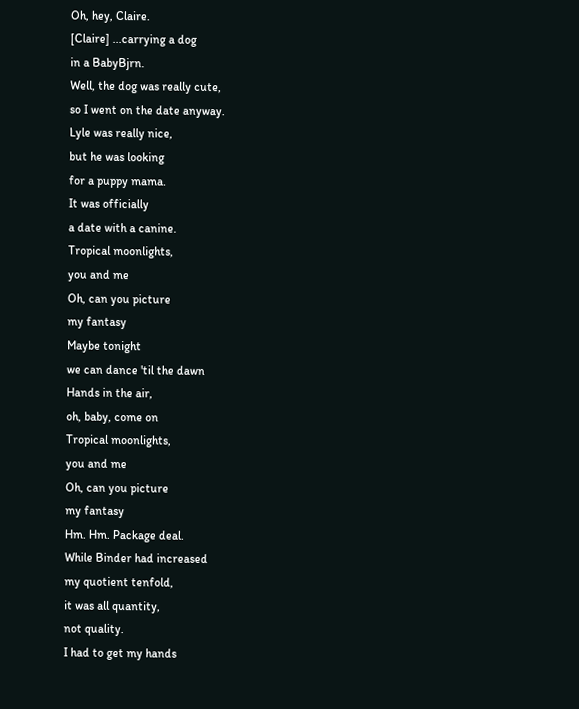Oh, hey, Claire.
[Claire] ...carrying a dog
in a BabyBjrn.
Well, the dog was really cute,
so I went on the date anyway.
Lyle was really nice,
but he was looking
for a puppy mama.
It was officially
a date with a canine.
Tropical moonlights,
you and me
Oh, can you picture
my fantasy
Maybe tonight
we can dance 'til the dawn
Hands in the air,
oh, baby, come on
Tropical moonlights,
you and me
Oh, can you picture
my fantasy
Hm. Hm. Package deal.
While Binder had increased
my quotient tenfold,
it was all quantity,
not quality.
I had to get my hands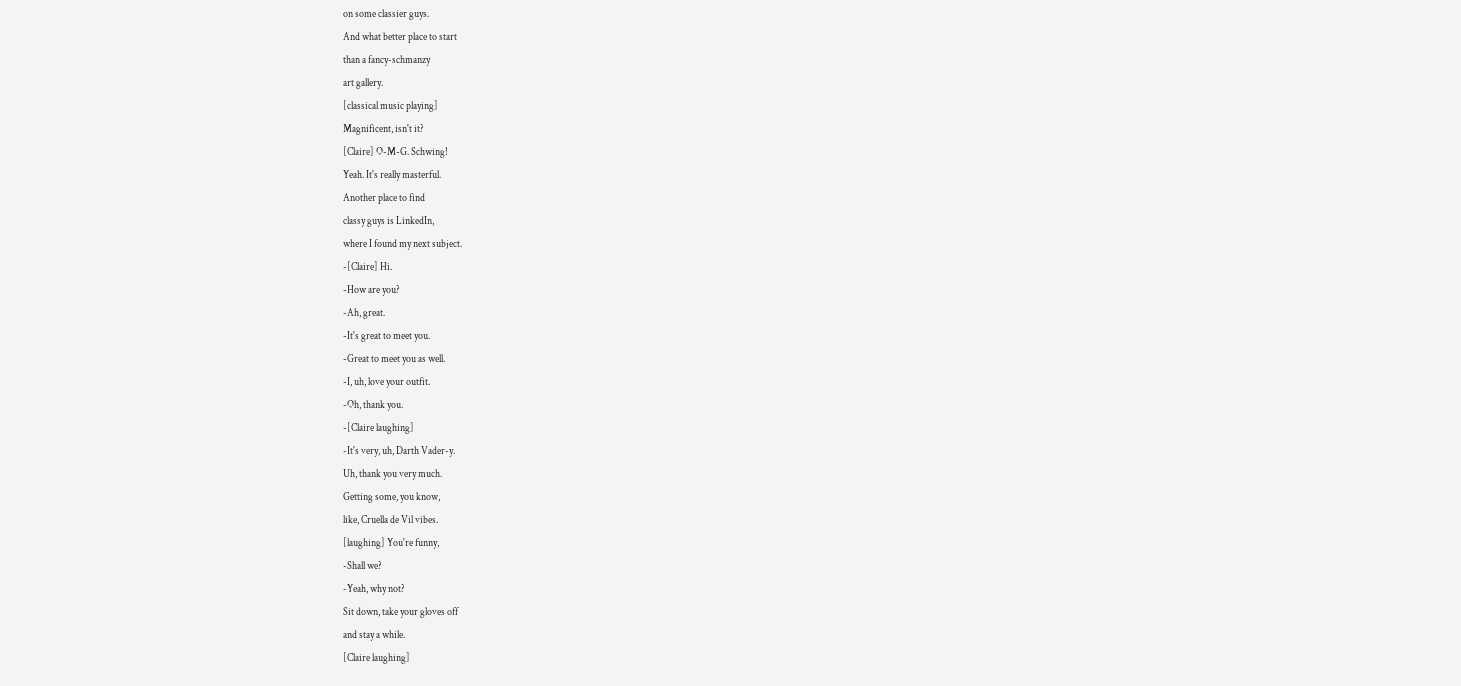on some classier guys.
And what better place to start
than a fancy-schmanzy
art gallery.
[classical music playing]
Magnificent, isn't it?
[Claire] O-M-G. Schwing!
Yeah. It's really masterful.
Another place to find
classy guys is LinkedIn,
where I found my next subject.
-[Claire] Hi.
-How are you?
-Ah, great.
-It's great to meet you.
-Great to meet you as well.
-I, uh, love your outfit.
-Oh, thank you.
-[Claire laughing]
-It's very, uh, Darth Vader-y.
Uh, thank you very much.
Getting some, you know,
like, Cruella de Vil vibes.
[laughing] You're funny,
-Shall we?
-Yeah, why not?
Sit down, take your gloves off
and stay a while.
[Claire laughing]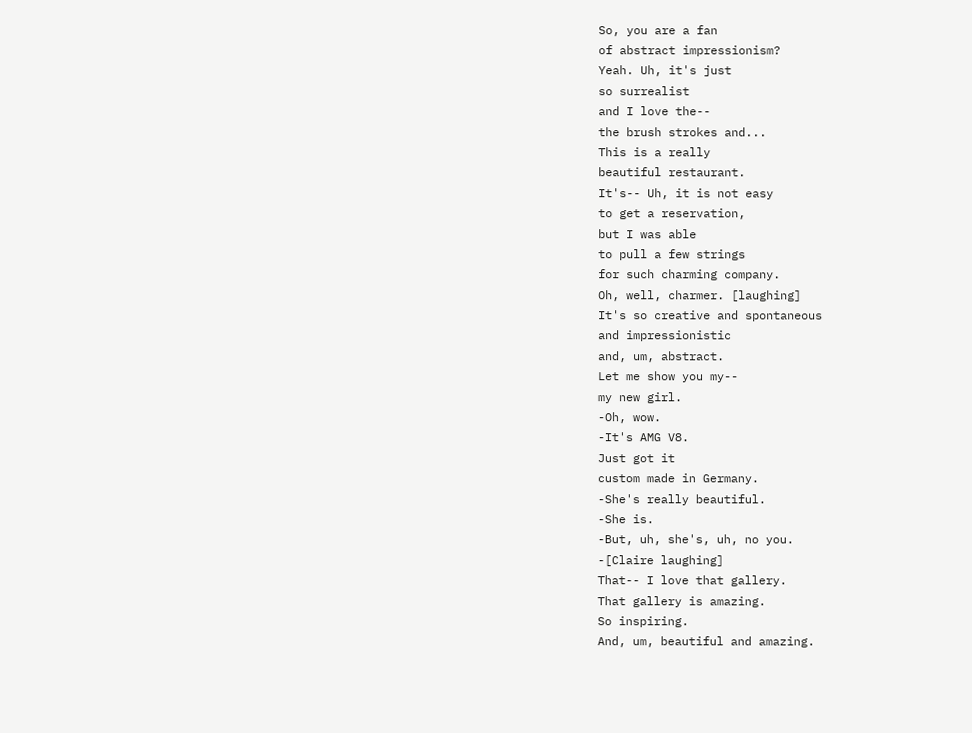So, you are a fan
of abstract impressionism?
Yeah. Uh, it's just
so surrealist
and I love the--
the brush strokes and...
This is a really
beautiful restaurant.
It's-- Uh, it is not easy
to get a reservation,
but I was able
to pull a few strings
for such charming company.
Oh, well, charmer. [laughing]
It's so creative and spontaneous
and impressionistic
and, um, abstract.
Let me show you my--
my new girl.
-Oh, wow.
-It's AMG V8.
Just got it
custom made in Germany.
-She's really beautiful.
-She is.
-But, uh, she's, uh, no you.
-[Claire laughing]
That-- I love that gallery.
That gallery is amazing.
So inspiring.
And, um, beautiful and amazing.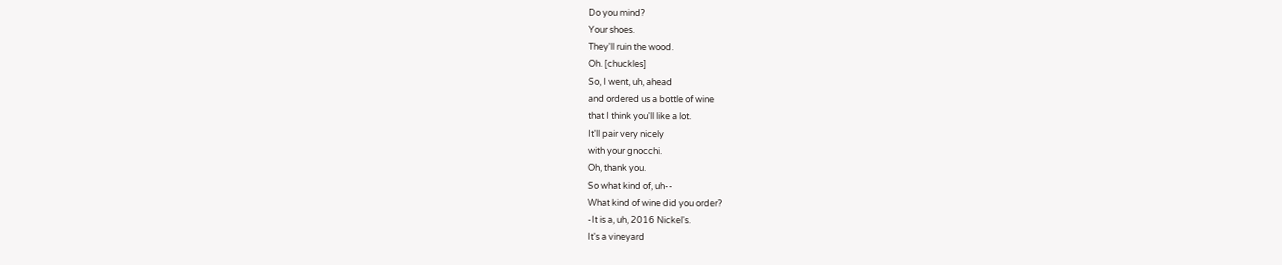Do you mind?
Your shoes.
They'll ruin the wood.
Oh. [chuckles]
So, I went, uh, ahead
and ordered us a bottle of wine
that I think you'll like a lot.
It'll pair very nicely
with your gnocchi.
Oh, thank you.
So what kind of, uh--
What kind of wine did you order?
-It is a, uh, 2016 Nickel's.
It's a vineyard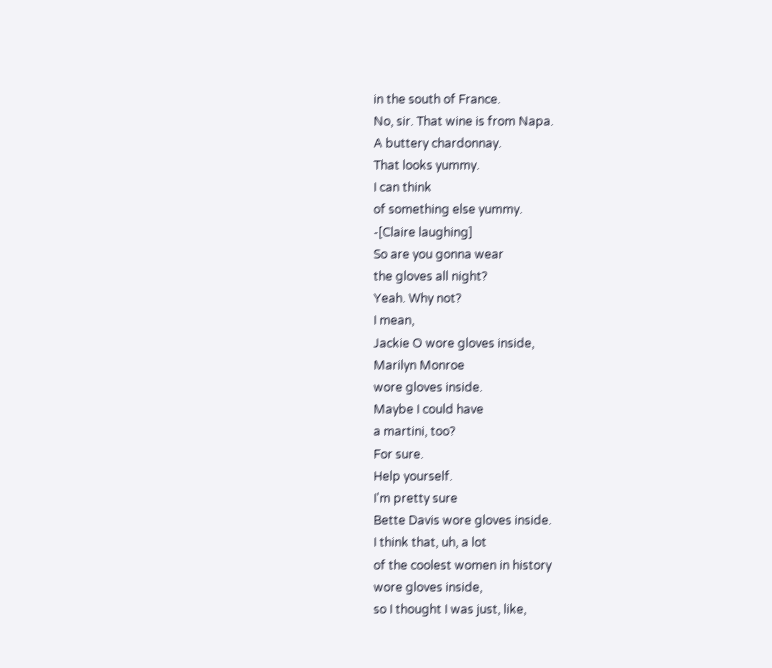in the south of France.
No, sir. That wine is from Napa.
A buttery chardonnay.
That looks yummy.
I can think
of something else yummy.
-[Claire laughing]
So are you gonna wear
the gloves all night?
Yeah. Why not?
I mean,
Jackie O wore gloves inside,
Marilyn Monroe
wore gloves inside.
Maybe I could have
a martini, too?
For sure.
Help yourself.
I'm pretty sure
Bette Davis wore gloves inside.
I think that, uh, a lot
of the coolest women in history
wore gloves inside,
so I thought I was just, like,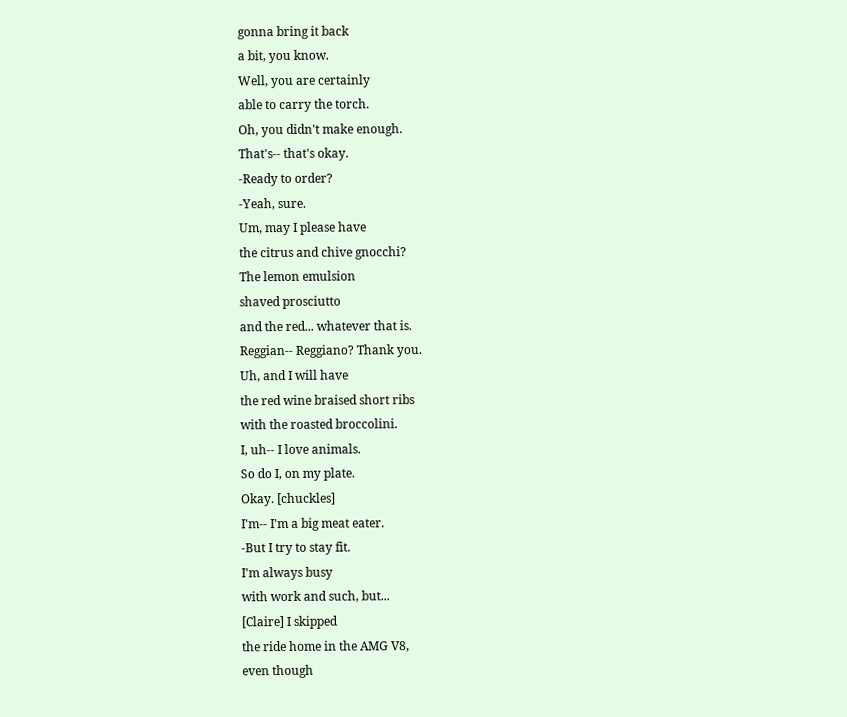gonna bring it back
a bit, you know.
Well, you are certainly
able to carry the torch.
Oh, you didn't make enough.
That's-- that's okay.
-Ready to order?
-Yeah, sure.
Um, may I please have
the citrus and chive gnocchi?
The lemon emulsion
shaved prosciutto
and the red... whatever that is.
Reggian-- Reggiano? Thank you.
Uh, and I will have
the red wine braised short ribs
with the roasted broccolini.
I, uh-- I love animals.
So do I, on my plate.
Okay. [chuckles]
I'm-- I'm a big meat eater.
-But I try to stay fit.
I'm always busy
with work and such, but...
[Claire] I skipped
the ride home in the AMG V8,
even though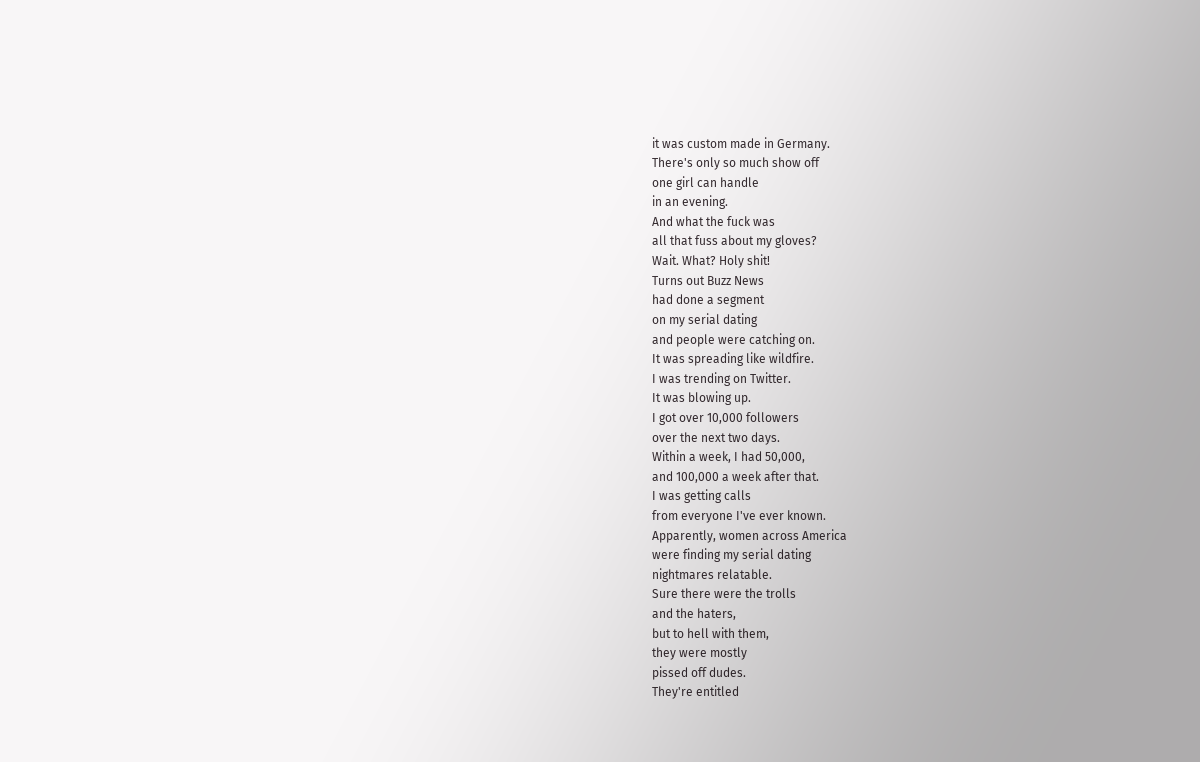it was custom made in Germany.
There's only so much show off
one girl can handle
in an evening.
And what the fuck was
all that fuss about my gloves?
Wait. What? Holy shit!
Turns out Buzz News
had done a segment
on my serial dating
and people were catching on.
It was spreading like wildfire.
I was trending on Twitter.
It was blowing up.
I got over 10,000 followers
over the next two days.
Within a week, I had 50,000,
and 100,000 a week after that.
I was getting calls
from everyone I've ever known.
Apparently, women across America
were finding my serial dating
nightmares relatable.
Sure there were the trolls
and the haters,
but to hell with them,
they were mostly
pissed off dudes.
They're entitled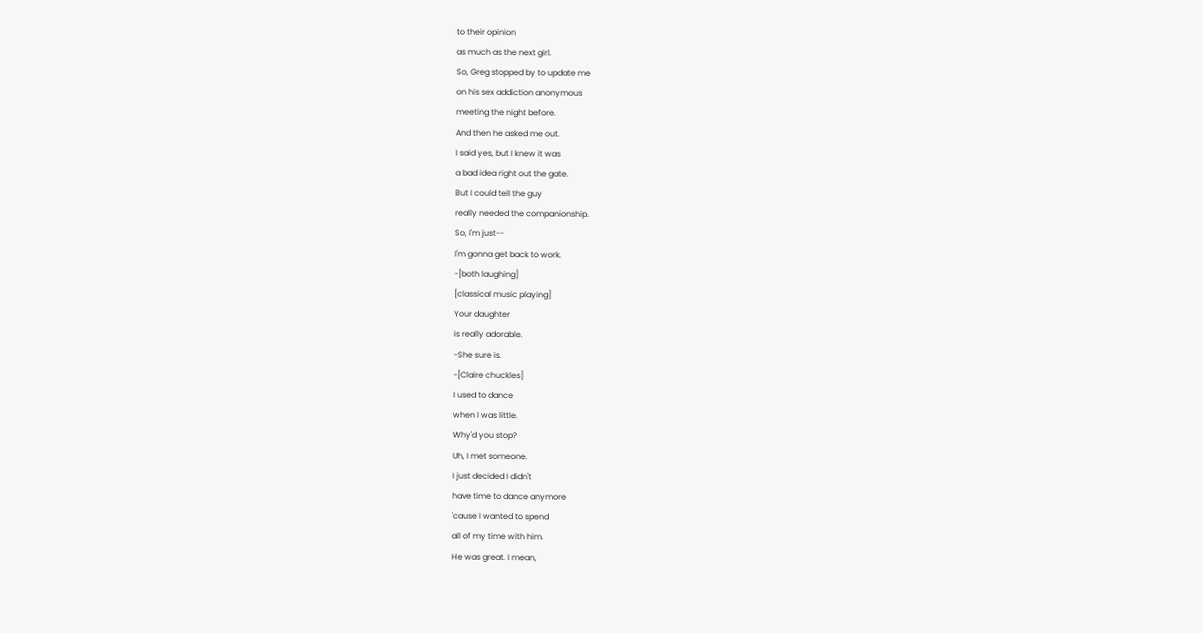to their opinion
as much as the next girl.
So, Greg stopped by to update me
on his sex addiction anonymous
meeting the night before.
And then he asked me out.
I said yes, but I knew it was
a bad idea right out the gate.
But I could tell the guy
really needed the companionship.
So, I'm just--
I'm gonna get back to work.
-[both laughing]
[classical music playing]
Your daughter
is really adorable.
-She sure is.
-[Claire chuckles]
I used to dance
when I was little.
Why'd you stop?
Uh, I met someone.
I just decided I didn't
have time to dance anymore
'cause I wanted to spend
all of my time with him.
He was great. I mean,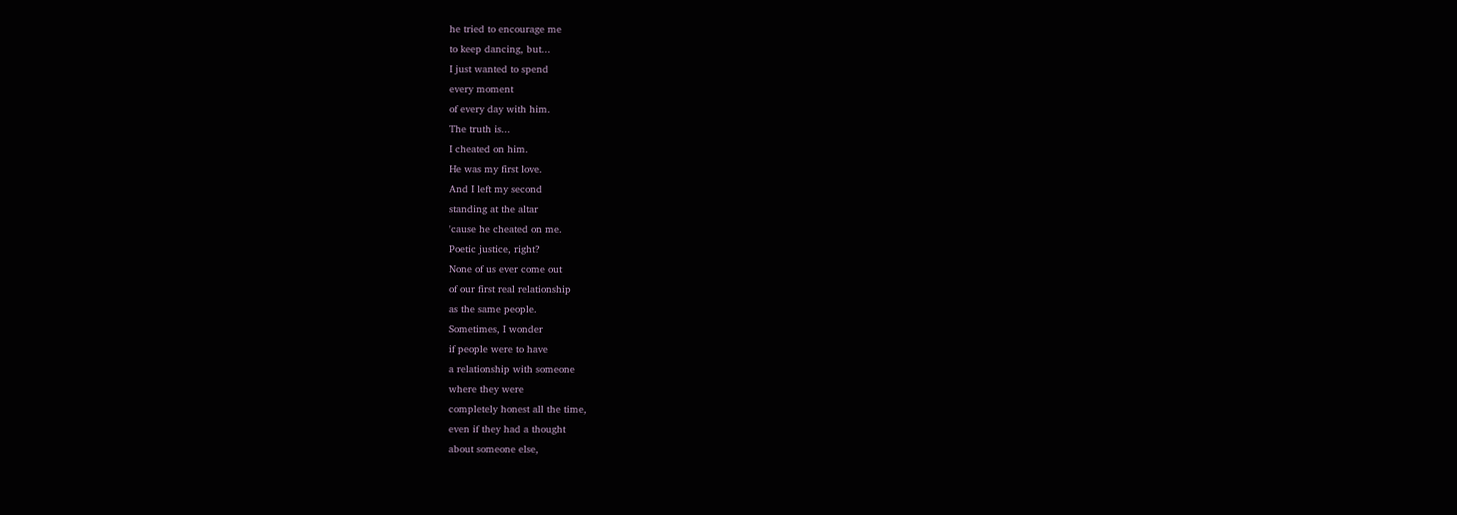he tried to encourage me
to keep dancing, but...
I just wanted to spend
every moment
of every day with him.
The truth is...
I cheated on him.
He was my first love.
And I left my second
standing at the altar
'cause he cheated on me.
Poetic justice, right?
None of us ever come out
of our first real relationship
as the same people.
Sometimes, I wonder
if people were to have
a relationship with someone
where they were
completely honest all the time,
even if they had a thought
about someone else,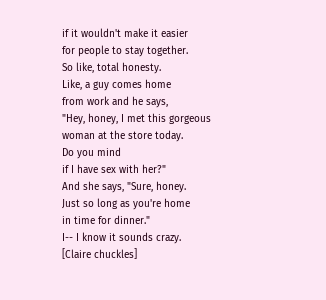if it wouldn't make it easier
for people to stay together.
So like, total honesty.
Like, a guy comes home
from work and he says,
"Hey, honey, I met this gorgeous
woman at the store today.
Do you mind
if I have sex with her?"
And she says, "Sure, honey.
Just so long as you're home
in time for dinner."
I-- I know it sounds crazy.
[Claire chuckles]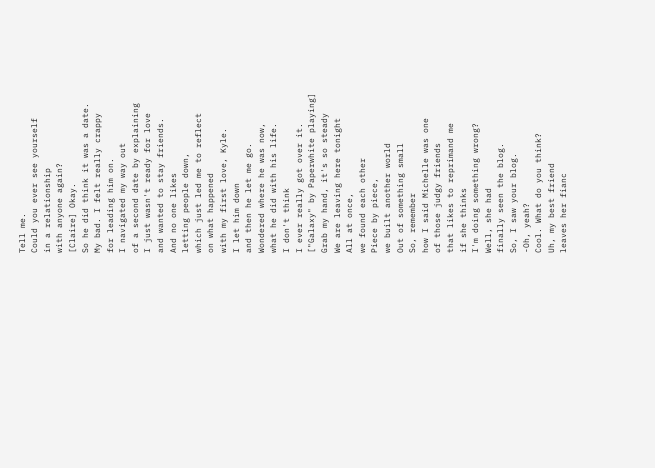Tell me.
Could you ever see yourself
in a relationship
with anyone again?
[Claire] Okay.
So he did think it was a date.
My bad. I felt really crappy
for leading him on.
I navigated my way out
of a second date by explaining
I just wasn't ready for love
and wanted to stay friends.
And no one likes
letting people down,
which just led me to reflect
on what happened
with my first love, Kyle.
I let him down
and then he let me go.
Wondered where he was now,
what he did with his life.
I don't think
I ever really got over it.
["Galaxy" by Paperwhite playing]
Grab my hand, it's so steady
We are leaving here tonight
All at once,
we found each other
Piece by piece,
we built another world
Out of something small
So, remember
how I said Michelle was one
of those judgy friends
that likes to reprimand me
if she thinks
I'm doing something wrong?
Well, she had
finally seen the blog.
So, I saw your blog.
-Oh, yeah?
Cool. What do you think?
Uh, my best friend
leaves her fianc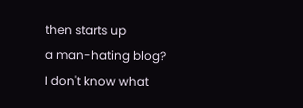then starts up
a man-hating blog?
I don't know what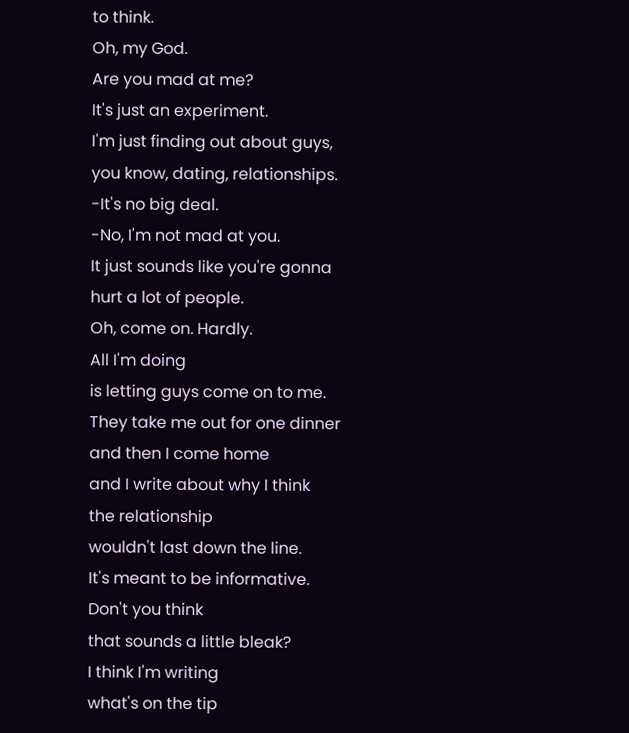to think.
Oh, my God.
Are you mad at me?
It's just an experiment.
I'm just finding out about guys,
you know, dating, relationships.
-It's no big deal.
-No, I'm not mad at you.
It just sounds like you're gonna
hurt a lot of people.
Oh, come on. Hardly.
All I'm doing
is letting guys come on to me.
They take me out for one dinner
and then I come home
and I write about why I think
the relationship
wouldn't last down the line.
It's meant to be informative.
Don't you think
that sounds a little bleak?
I think I'm writing
what's on the tip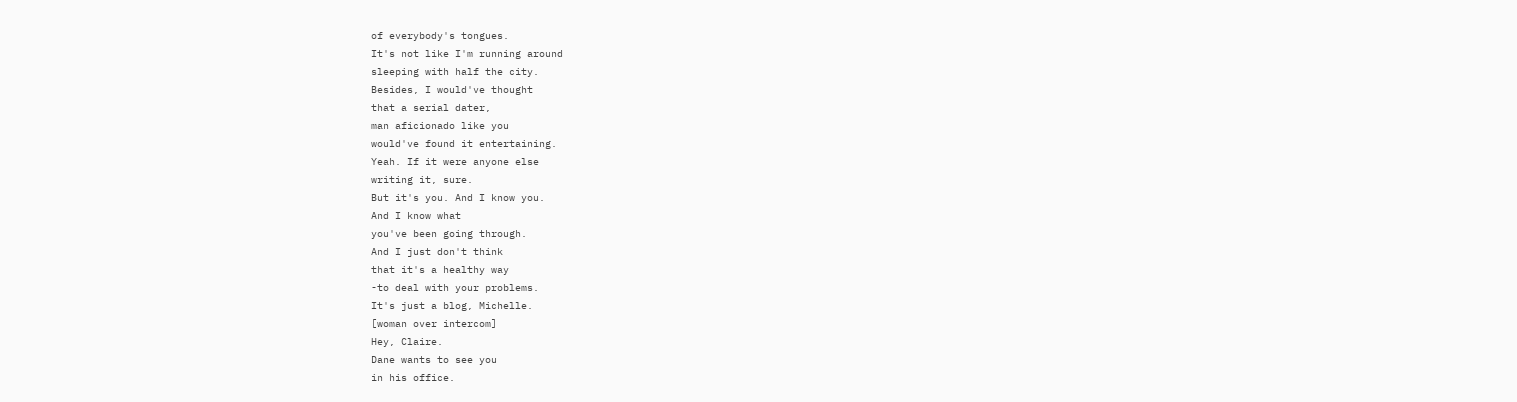of everybody's tongues.
It's not like I'm running around
sleeping with half the city.
Besides, I would've thought
that a serial dater,
man aficionado like you
would've found it entertaining.
Yeah. If it were anyone else
writing it, sure.
But it's you. And I know you.
And I know what
you've been going through.
And I just don't think
that it's a healthy way
-to deal with your problems.
It's just a blog, Michelle.
[woman over intercom]
Hey, Claire.
Dane wants to see you
in his office.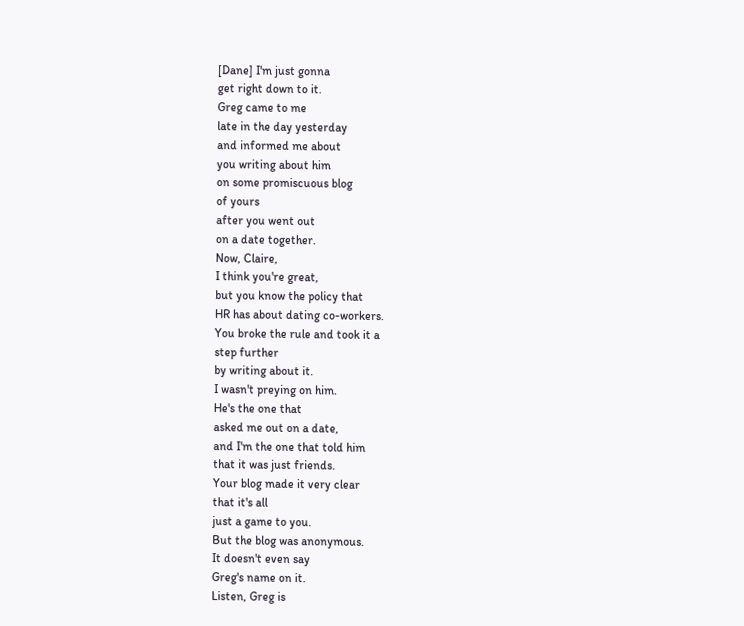[Dane] I'm just gonna
get right down to it.
Greg came to me
late in the day yesterday
and informed me about
you writing about him
on some promiscuous blog
of yours
after you went out
on a date together.
Now, Claire,
I think you're great,
but you know the policy that
HR has about dating co-workers.
You broke the rule and took it a
step further
by writing about it.
I wasn't preying on him.
He's the one that
asked me out on a date,
and I'm the one that told him
that it was just friends.
Your blog made it very clear
that it's all
just a game to you.
But the blog was anonymous.
It doesn't even say
Greg's name on it.
Listen, Greg is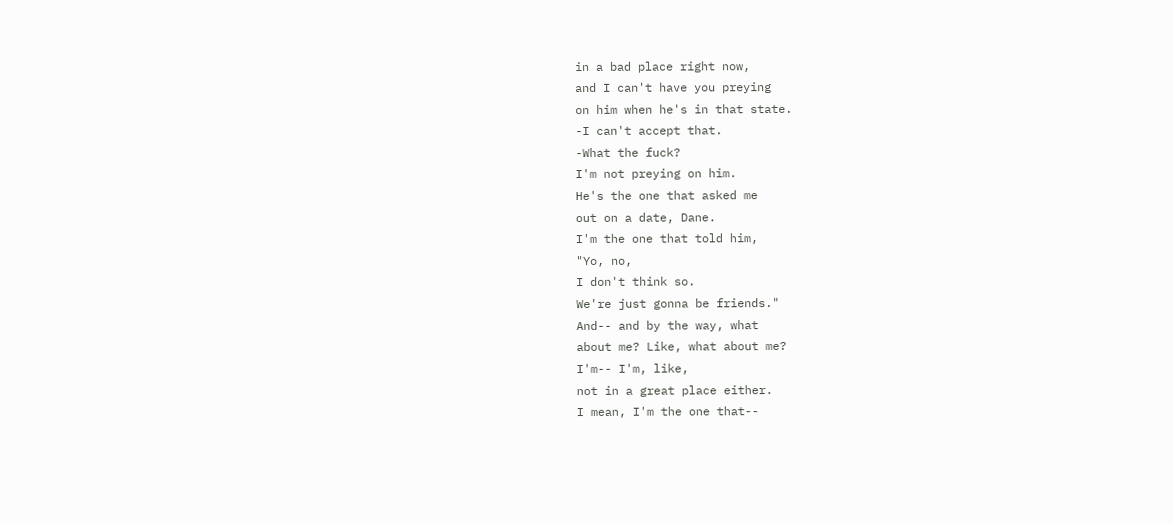in a bad place right now,
and I can't have you preying
on him when he's in that state.
-I can't accept that.
-What the fuck?
I'm not preying on him.
He's the one that asked me
out on a date, Dane.
I'm the one that told him,
"Yo, no,
I don't think so.
We're just gonna be friends."
And-- and by the way, what
about me? Like, what about me?
I'm-- I'm, like,
not in a great place either.
I mean, I'm the one that--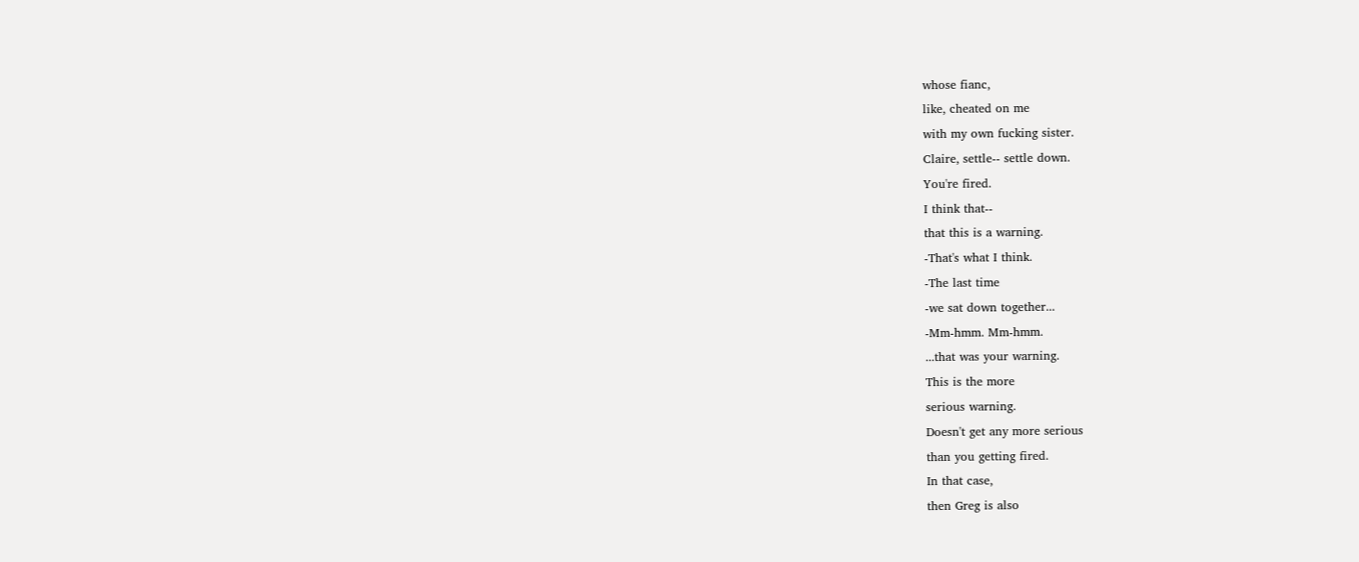whose fianc,
like, cheated on me
with my own fucking sister.
Claire, settle-- settle down.
You're fired.
I think that--
that this is a warning.
-That's what I think.
-The last time
-we sat down together...
-Mm-hmm. Mm-hmm.
...that was your warning.
This is the more
serious warning.
Doesn't get any more serious
than you getting fired.
In that case,
then Greg is also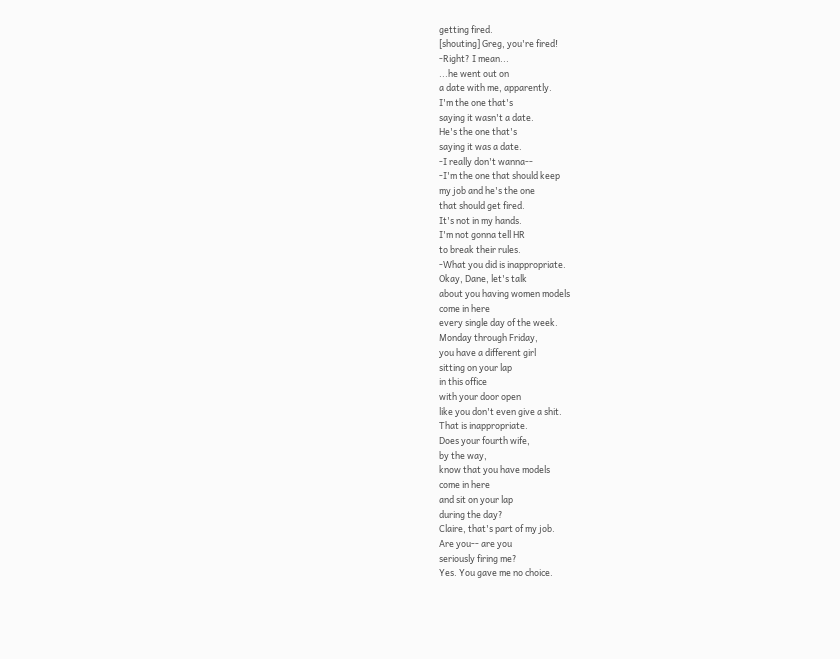getting fired.
[shouting] Greg, you're fired!
-Right? I mean...
...he went out on
a date with me, apparently.
I'm the one that's
saying it wasn't a date.
He's the one that's
saying it was a date.
-I really don't wanna--
-I'm the one that should keep
my job and he's the one
that should get fired.
It's not in my hands.
I'm not gonna tell HR
to break their rules.
-What you did is inappropriate.
Okay, Dane, let's talk
about you having women models
come in here
every single day of the week.
Monday through Friday,
you have a different girl
sitting on your lap
in this office
with your door open
like you don't even give a shit.
That is inappropriate.
Does your fourth wife,
by the way,
know that you have models
come in here
and sit on your lap
during the day?
Claire, that's part of my job.
Are you-- are you
seriously firing me?
Yes. You gave me no choice.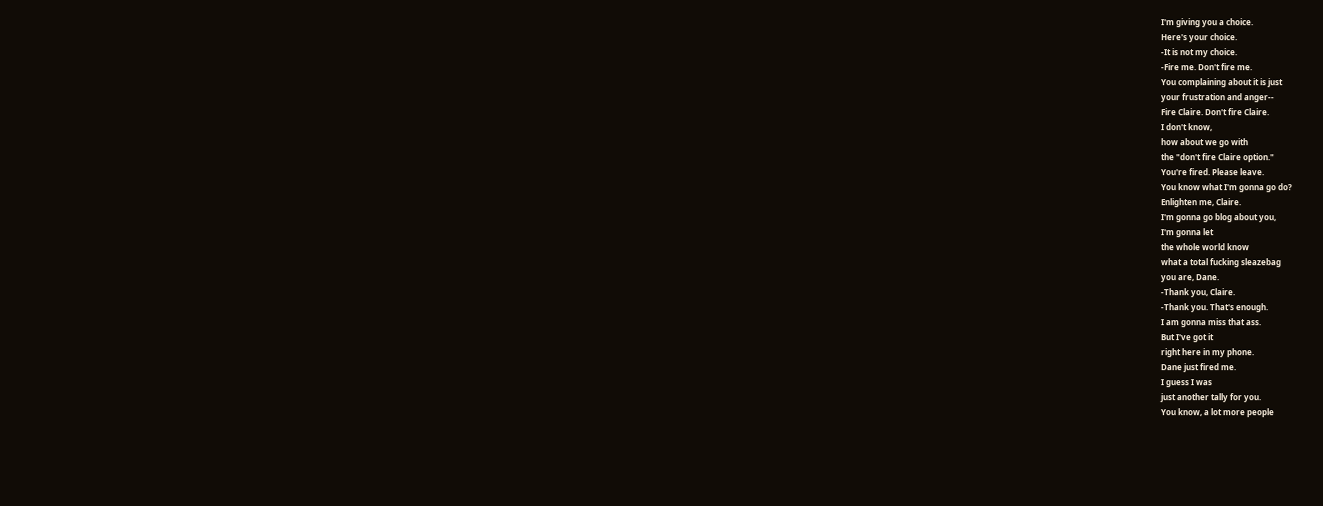I'm giving you a choice.
Here's your choice.
-It is not my choice.
-Fire me. Don't fire me.
You complaining about it is just
your frustration and anger--
Fire Claire. Don't fire Claire.
I don't know,
how about we go with
the "don't fire Claire option."
You're fired. Please leave.
You know what I'm gonna go do?
Enlighten me, Claire.
I'm gonna go blog about you,
I'm gonna let
the whole world know
what a total fucking sleazebag
you are, Dane.
-Thank you, Claire.
-Thank you. That's enough.
I am gonna miss that ass.
But I've got it
right here in my phone.
Dane just fired me.
I guess I was
just another tally for you.
You know, a lot more people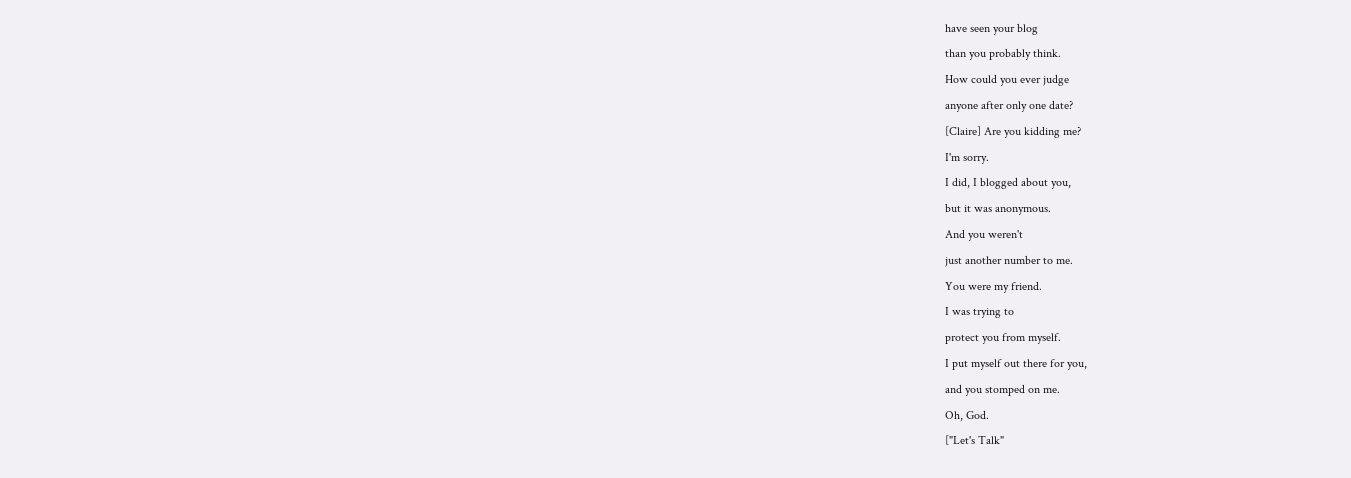have seen your blog
than you probably think.
How could you ever judge
anyone after only one date?
[Claire] Are you kidding me?
I'm sorry.
I did, I blogged about you,
but it was anonymous.
And you weren't
just another number to me.
You were my friend.
I was trying to
protect you from myself.
I put myself out there for you,
and you stomped on me.
Oh, God.
["Let's Talk"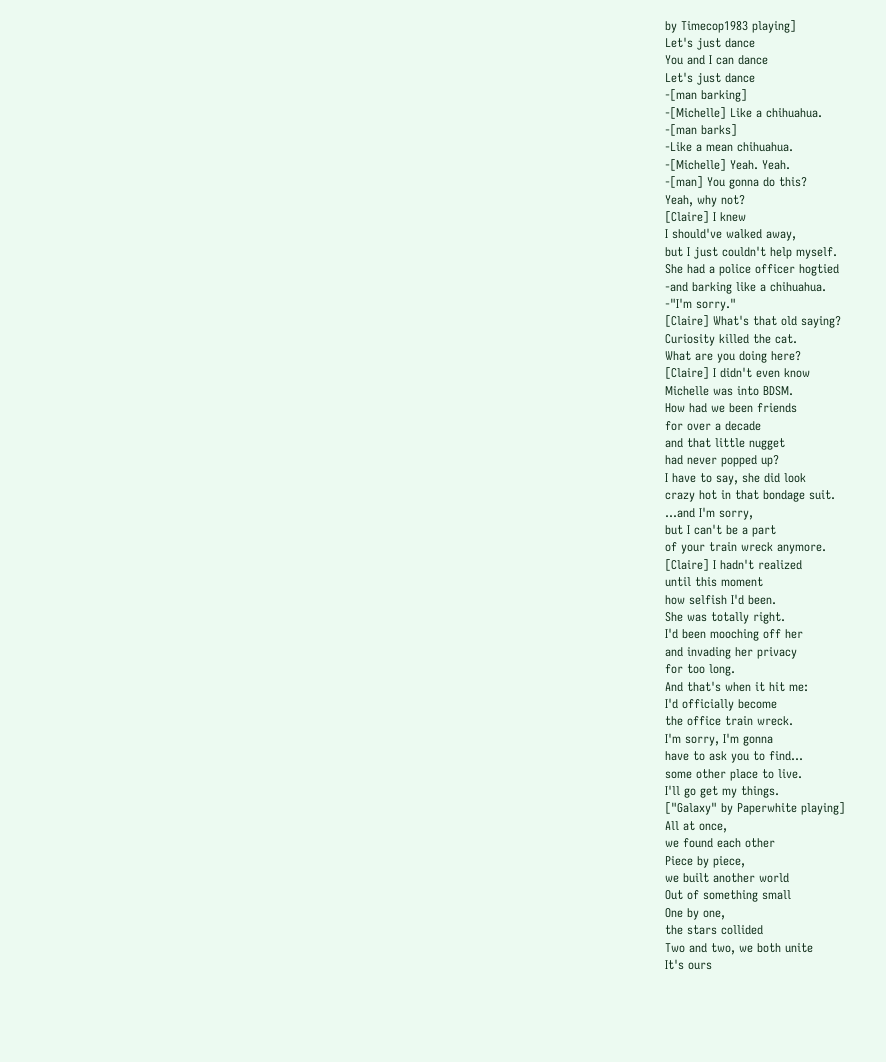by Timecop1983 playing]
Let's just dance
You and I can dance
Let's just dance
-[man barking]
-[Michelle] Like a chihuahua.
-[man barks]
-Like a mean chihuahua.
-[Michelle] Yeah. Yeah.
-[man] You gonna do this?
Yeah, why not?
[Claire] I knew
I should've walked away,
but I just couldn't help myself.
She had a police officer hogtied
-and barking like a chihuahua.
-"I'm sorry."
[Claire] What's that old saying?
Curiosity killed the cat.
What are you doing here?
[Claire] I didn't even know
Michelle was into BDSM.
How had we been friends
for over a decade
and that little nugget
had never popped up?
I have to say, she did look
crazy hot in that bondage suit.
...and I'm sorry,
but I can't be a part
of your train wreck anymore.
[Claire] I hadn't realized
until this moment
how selfish I'd been.
She was totally right.
I'd been mooching off her
and invading her privacy
for too long.
And that's when it hit me:
I'd officially become
the office train wreck.
I'm sorry, I'm gonna
have to ask you to find...
some other place to live.
I'll go get my things.
["Galaxy" by Paperwhite playing]
All at once,
we found each other
Piece by piece,
we built another world
Out of something small
One by one,
the stars collided
Two and two, we both unite
It's ours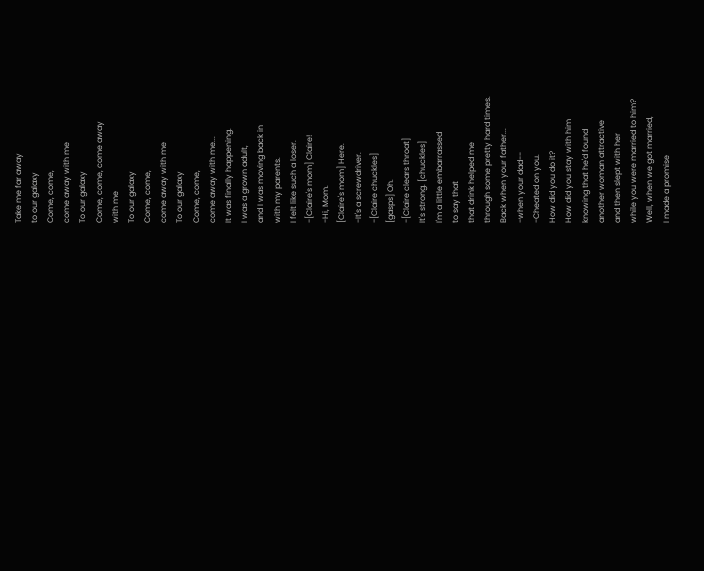Take me far away
to our galaxy
Come, come,
come away with me
To our galaxy
Come, come, come away
with me
To our galaxy
Come, come,
come away with me
To our galaxy
Come, come,
come away with me...
It was finally happening.
I was a grown adult,
and I was moving back in
with my parents.
I felt like such a loser.
-[Claire's mom] Claire!
-Hi, Mom.
[Claire's mom] Here.
-It's a screwdriver.
-[Claire chuckles]
[gasps] Oh.
-[Claire clears throat]
It's strong. [chuckles]
I'm a little embarrassed
to say that
that drink helped me
through some pretty hard times.
Back when your father...
-when your dad--
-Cheated on you.
How did you do it?
How did you stay with him
knowing that he'd found
another woman attractive
and then slept with her
while you were married to him?
Well, when we got married,
I made a promise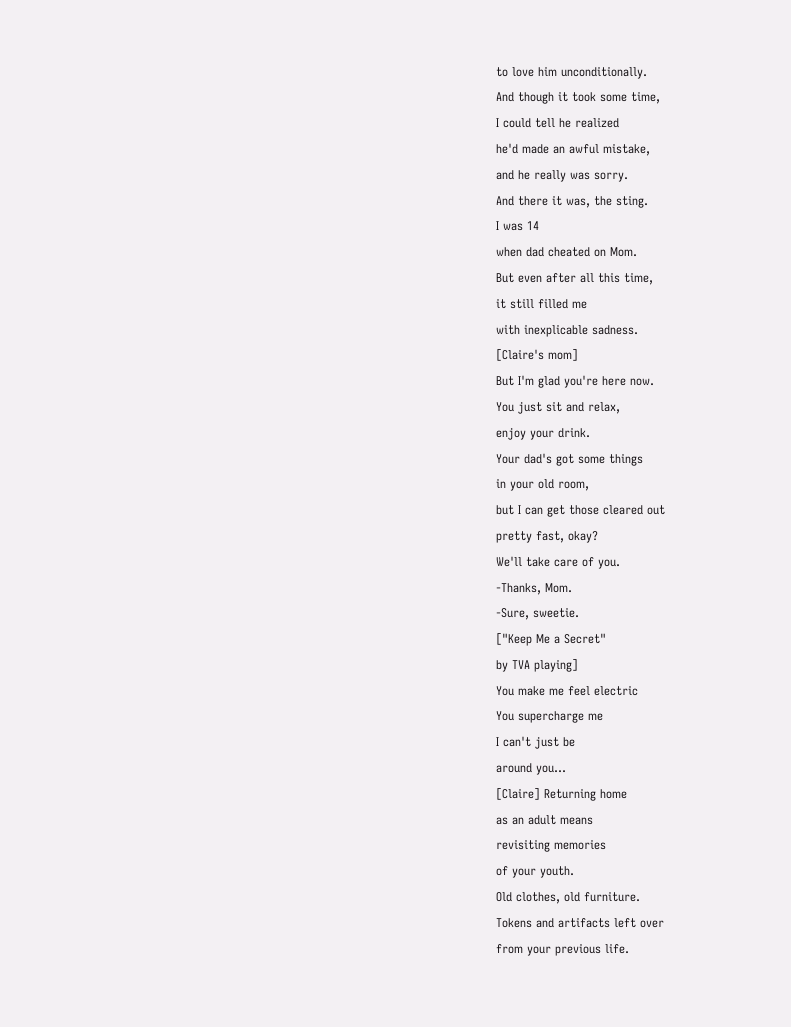to love him unconditionally.
And though it took some time,
I could tell he realized
he'd made an awful mistake,
and he really was sorry.
And there it was, the sting.
I was 14
when dad cheated on Mom.
But even after all this time,
it still filled me
with inexplicable sadness.
[Claire's mom]
But I'm glad you're here now.
You just sit and relax,
enjoy your drink.
Your dad's got some things
in your old room,
but I can get those cleared out
pretty fast, okay?
We'll take care of you.
-Thanks, Mom.
-Sure, sweetie.
["Keep Me a Secret"
by TVA playing]
You make me feel electric
You supercharge me
I can't just be
around you...
[Claire] Returning home
as an adult means
revisiting memories
of your youth.
Old clothes, old furniture.
Tokens and artifacts left over
from your previous life.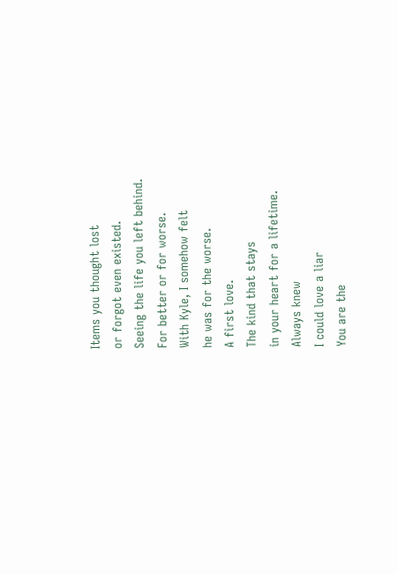Items you thought lost
or forgot even existed.
Seeing the life you left behind.
For better or for worse.
With Kyle, I somehow felt
he was for the worse.
A first love.
The kind that stays
in your heart for a lifetime.
Always knew
I could love a liar
You are the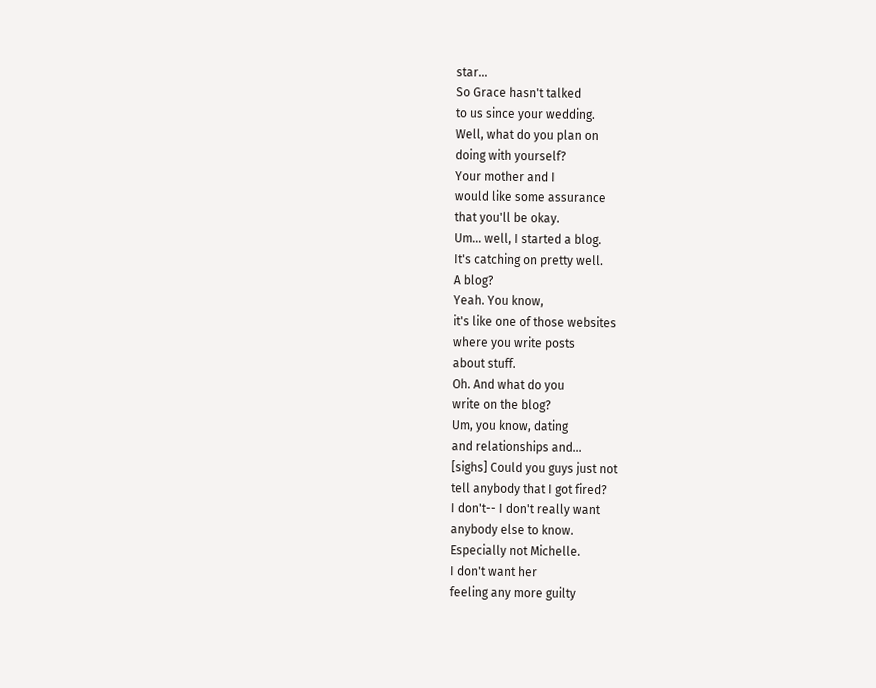star...
So Grace hasn't talked
to us since your wedding.
Well, what do you plan on
doing with yourself?
Your mother and I
would like some assurance
that you'll be okay.
Um... well, I started a blog.
It's catching on pretty well.
A blog?
Yeah. You know,
it's like one of those websites
where you write posts
about stuff.
Oh. And what do you
write on the blog?
Um, you know, dating
and relationships and...
[sighs] Could you guys just not
tell anybody that I got fired?
I don't-- I don't really want
anybody else to know.
Especially not Michelle.
I don't want her
feeling any more guilty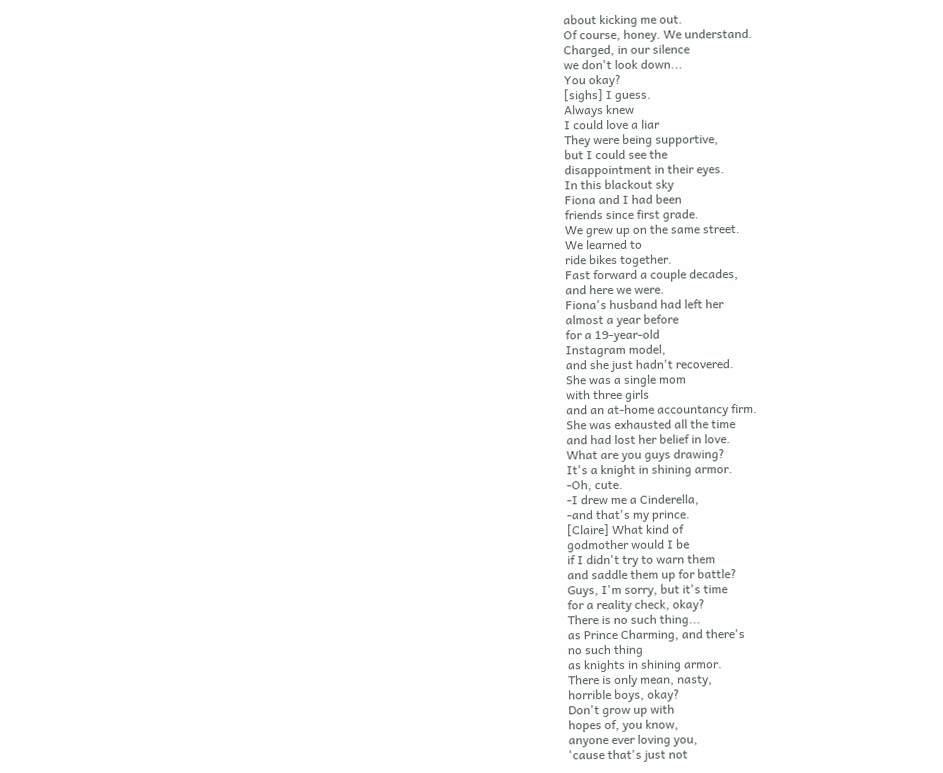about kicking me out.
Of course, honey. We understand.
Charged, in our silence
we don't look down...
You okay?
[sighs] I guess.
Always knew
I could love a liar
They were being supportive,
but I could see the
disappointment in their eyes.
In this blackout sky
Fiona and I had been
friends since first grade.
We grew up on the same street.
We learned to
ride bikes together.
Fast forward a couple decades,
and here we were.
Fiona's husband had left her
almost a year before
for a 19-year-old
Instagram model,
and she just hadn't recovered.
She was a single mom
with three girls
and an at-home accountancy firm.
She was exhausted all the time
and had lost her belief in love.
What are you guys drawing?
It's a knight in shining armor.
-Oh, cute.
-I drew me a Cinderella,
-and that's my prince.
[Claire] What kind of
godmother would I be
if I didn't try to warn them
and saddle them up for battle?
Guys, I'm sorry, but it's time
for a reality check, okay?
There is no such thing...
as Prince Charming, and there's
no such thing
as knights in shining armor.
There is only mean, nasty,
horrible boys, okay?
Don't grow up with
hopes of, you know,
anyone ever loving you,
'cause that's just not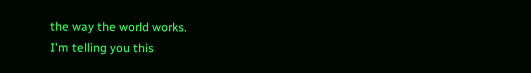the way the world works.
I'm telling you this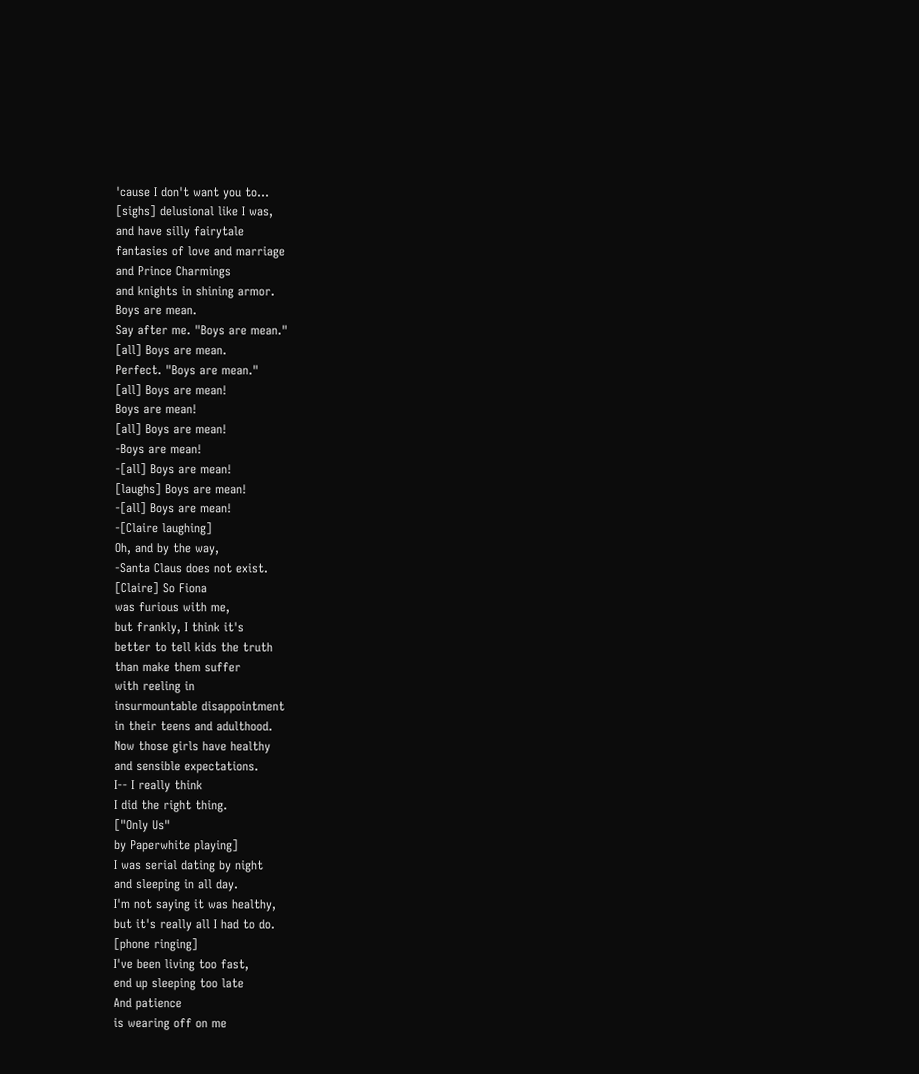'cause I don't want you to...
[sighs] delusional like I was,
and have silly fairytale
fantasies of love and marriage
and Prince Charmings
and knights in shining armor.
Boys are mean.
Say after me. "Boys are mean."
[all] Boys are mean.
Perfect. "Boys are mean."
[all] Boys are mean!
Boys are mean!
[all] Boys are mean!
-Boys are mean!
-[all] Boys are mean!
[laughs] Boys are mean!
-[all] Boys are mean!
-[Claire laughing]
Oh, and by the way,
-Santa Claus does not exist.
[Claire] So Fiona
was furious with me,
but frankly, I think it's
better to tell kids the truth
than make them suffer
with reeling in
insurmountable disappointment
in their teens and adulthood.
Now those girls have healthy
and sensible expectations.
I-- I really think
I did the right thing.
["Only Us"
by Paperwhite playing]
I was serial dating by night
and sleeping in all day.
I'm not saying it was healthy,
but it's really all I had to do.
[phone ringing]
I've been living too fast,
end up sleeping too late
And patience
is wearing off on me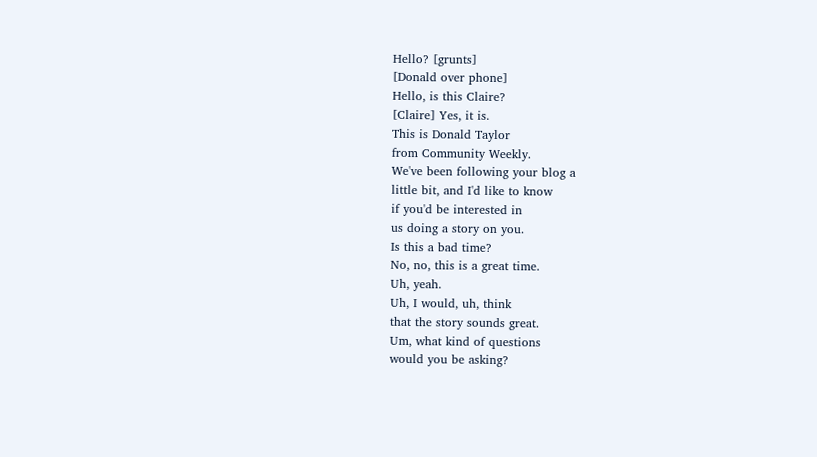Hello? [grunts]
[Donald over phone]
Hello, is this Claire?
[Claire] Yes, it is.
This is Donald Taylor
from Community Weekly.
We've been following your blog a
little bit, and I'd like to know
if you'd be interested in
us doing a story on you.
Is this a bad time?
No, no, this is a great time.
Uh, yeah.
Uh, I would, uh, think
that the story sounds great.
Um, what kind of questions
would you be asking?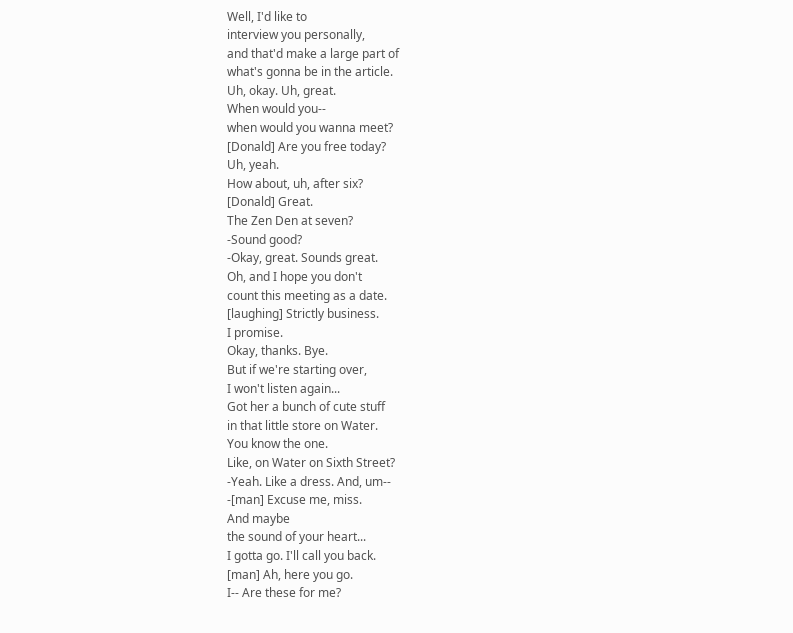Well, I'd like to
interview you personally,
and that'd make a large part of
what's gonna be in the article.
Uh, okay. Uh, great.
When would you--
when would you wanna meet?
[Donald] Are you free today?
Uh, yeah.
How about, uh, after six?
[Donald] Great.
The Zen Den at seven?
-Sound good?
-Okay, great. Sounds great.
Oh, and I hope you don't
count this meeting as a date.
[laughing] Strictly business.
I promise.
Okay, thanks. Bye.
But if we're starting over,
I won't listen again...
Got her a bunch of cute stuff
in that little store on Water.
You know the one.
Like, on Water on Sixth Street?
-Yeah. Like a dress. And, um--
-[man] Excuse me, miss.
And maybe
the sound of your heart...
I gotta go. I'll call you back.
[man] Ah, here you go.
I-- Are these for me?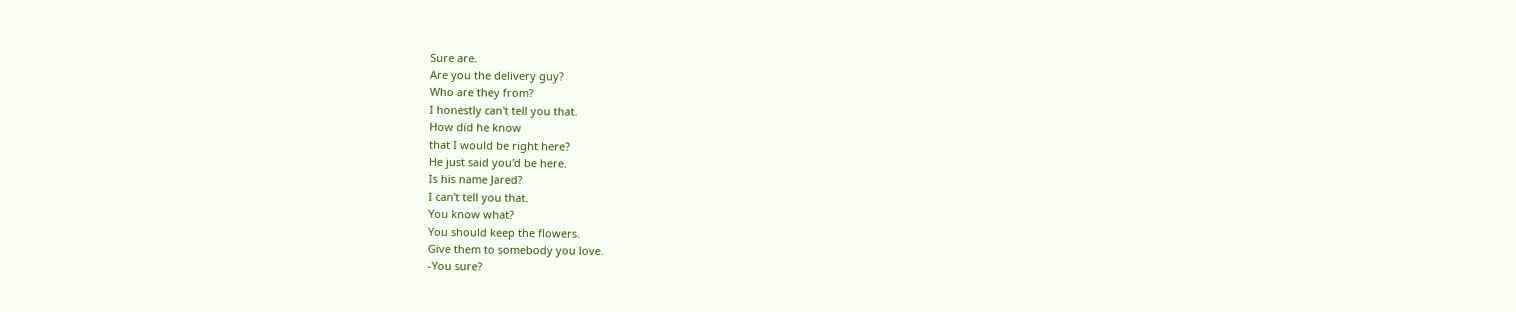Sure are.
Are you the delivery guy?
Who are they from?
I honestly can't tell you that.
How did he know
that I would be right here?
He just said you'd be here.
Is his name Jared?
I can't tell you that.
You know what?
You should keep the flowers.
Give them to somebody you love.
-You sure?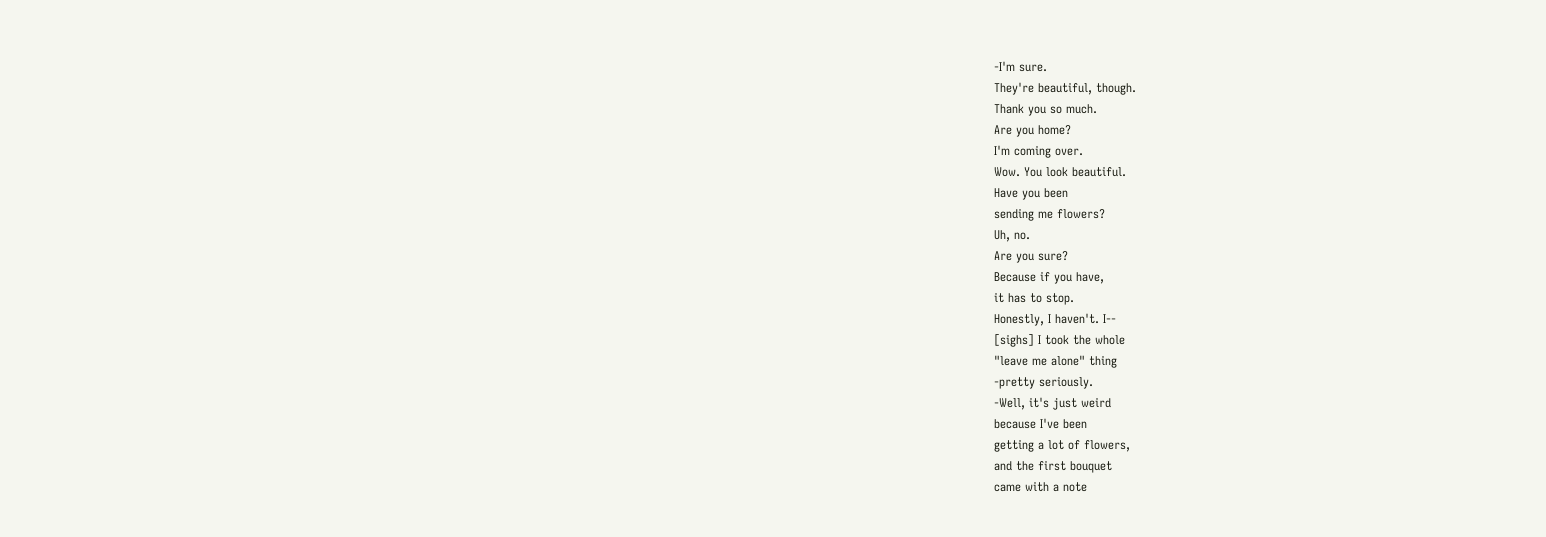-I'm sure.
They're beautiful, though.
Thank you so much.
Are you home?
I'm coming over.
Wow. You look beautiful.
Have you been
sending me flowers?
Uh, no.
Are you sure?
Because if you have,
it has to stop.
Honestly, I haven't. I--
[sighs] I took the whole
"leave me alone" thing
-pretty seriously.
-Well, it's just weird
because I've been
getting a lot of flowers,
and the first bouquet
came with a note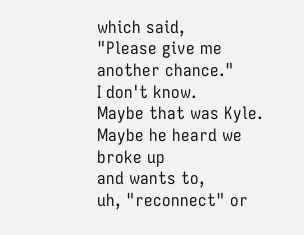which said,
"Please give me another chance."
I don't know.
Maybe that was Kyle.
Maybe he heard we broke up
and wants to,
uh, "reconnect" or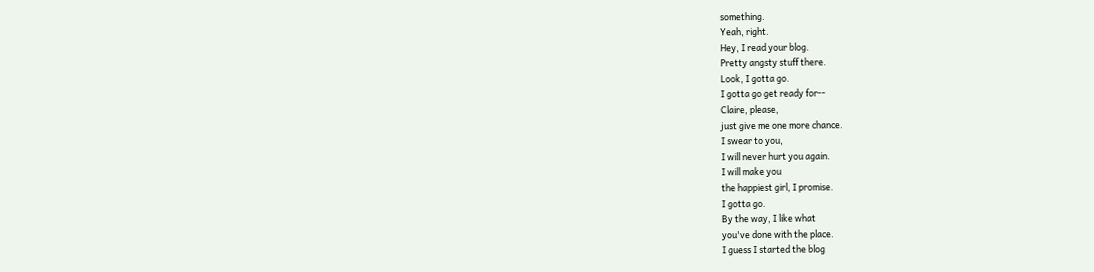something.
Yeah, right.
Hey, I read your blog.
Pretty angsty stuff there.
Look, I gotta go.
I gotta go get ready for--
Claire, please,
just give me one more chance.
I swear to you,
I will never hurt you again.
I will make you
the happiest girl, I promise.
I gotta go.
By the way, I like what
you've done with the place.
I guess I started the blog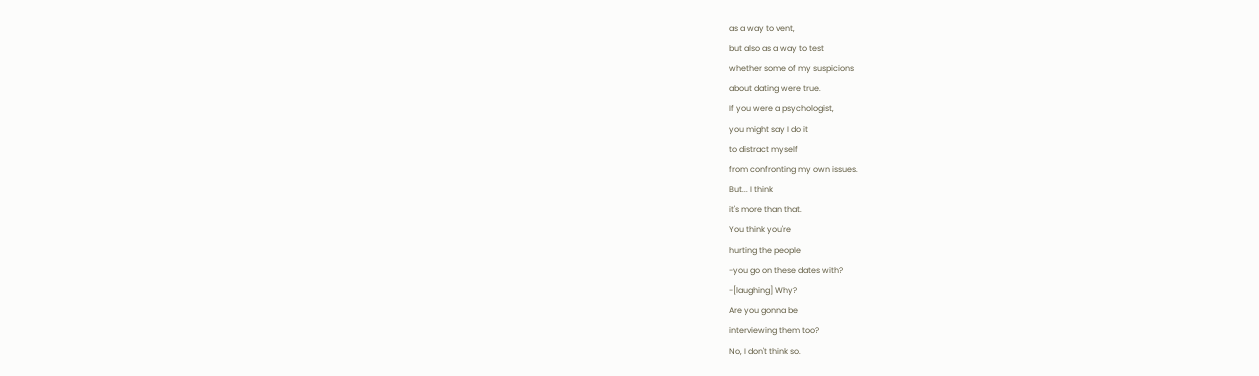as a way to vent,
but also as a way to test
whether some of my suspicions
about dating were true.
If you were a psychologist,
you might say I do it
to distract myself
from confronting my own issues.
But... I think
it's more than that.
You think you're
hurting the people
-you go on these dates with?
-[laughing] Why?
Are you gonna be
interviewing them too?
No, I don't think so.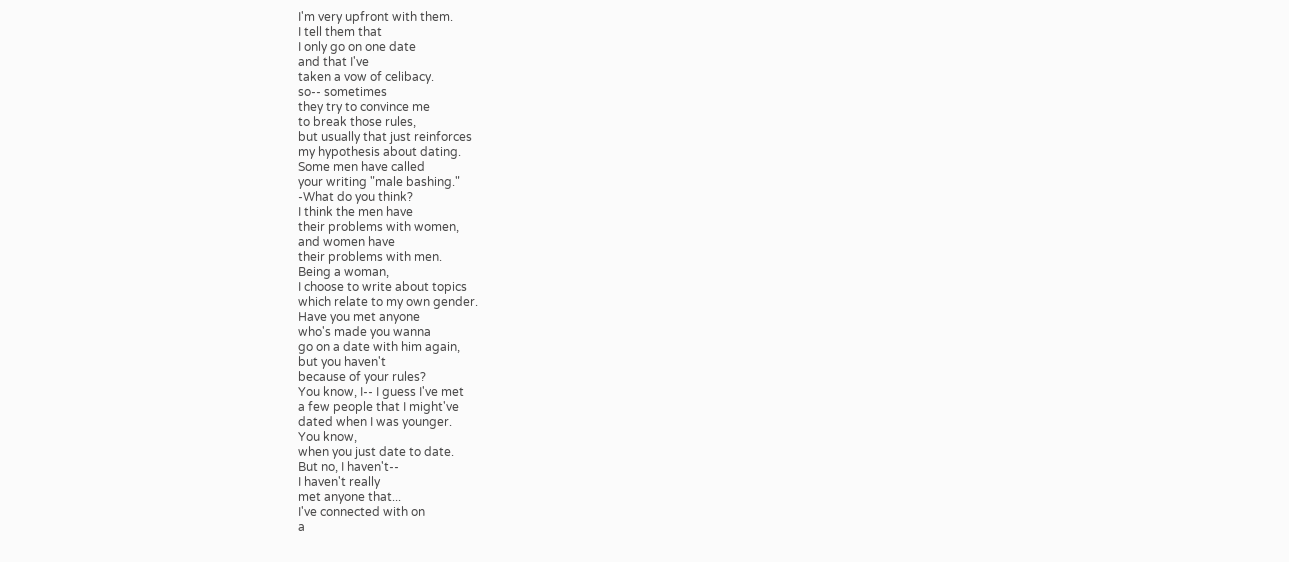I'm very upfront with them.
I tell them that
I only go on one date
and that I've
taken a vow of celibacy.
so-- sometimes
they try to convince me
to break those rules,
but usually that just reinforces
my hypothesis about dating.
Some men have called
your writing "male bashing."
-What do you think?
I think the men have
their problems with women,
and women have
their problems with men.
Being a woman,
I choose to write about topics
which relate to my own gender.
Have you met anyone
who's made you wanna
go on a date with him again,
but you haven't
because of your rules?
You know, I-- I guess I've met
a few people that I might've
dated when I was younger.
You know,
when you just date to date.
But no, I haven't--
I haven't really
met anyone that...
I've connected with on
a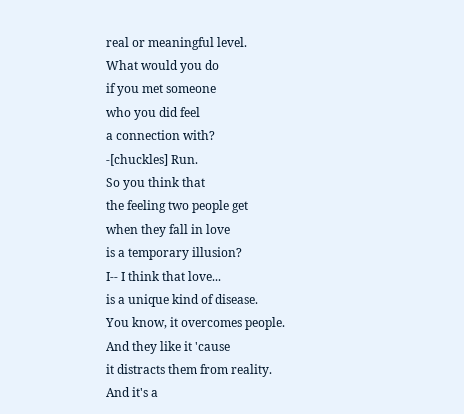real or meaningful level.
What would you do
if you met someone
who you did feel
a connection with?
-[chuckles] Run.
So you think that
the feeling two people get
when they fall in love
is a temporary illusion?
I-- I think that love...
is a unique kind of disease.
You know, it overcomes people.
And they like it 'cause
it distracts them from reality.
And it's a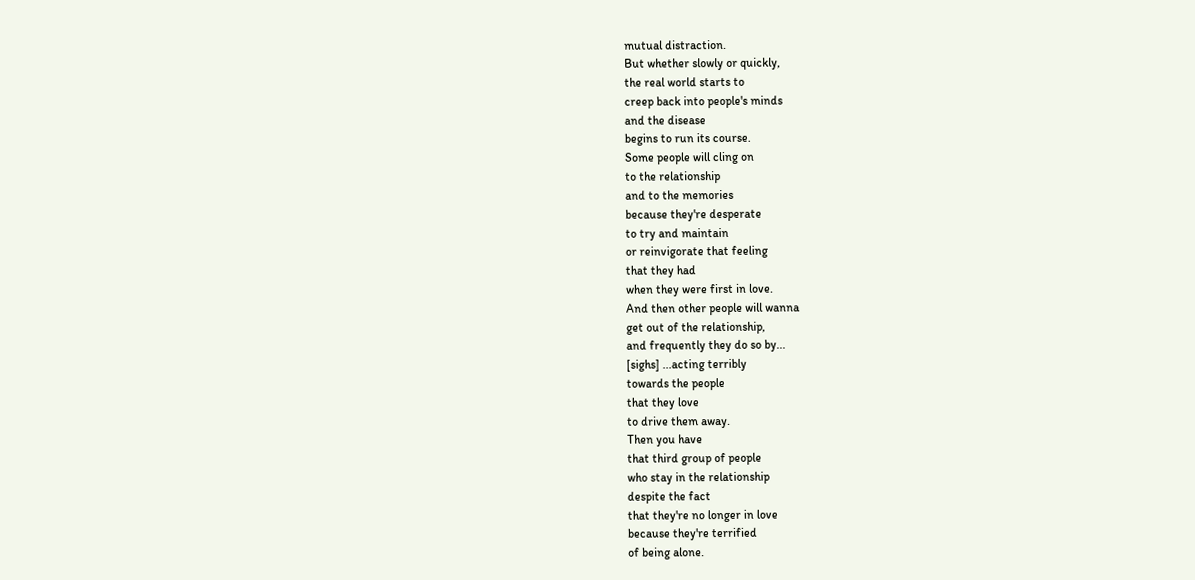mutual distraction.
But whether slowly or quickly,
the real world starts to
creep back into people's minds
and the disease
begins to run its course.
Some people will cling on
to the relationship
and to the memories
because they're desperate
to try and maintain
or reinvigorate that feeling
that they had
when they were first in love.
And then other people will wanna
get out of the relationship,
and frequently they do so by...
[sighs] ...acting terribly
towards the people
that they love
to drive them away.
Then you have
that third group of people
who stay in the relationship
despite the fact
that they're no longer in love
because they're terrified
of being alone.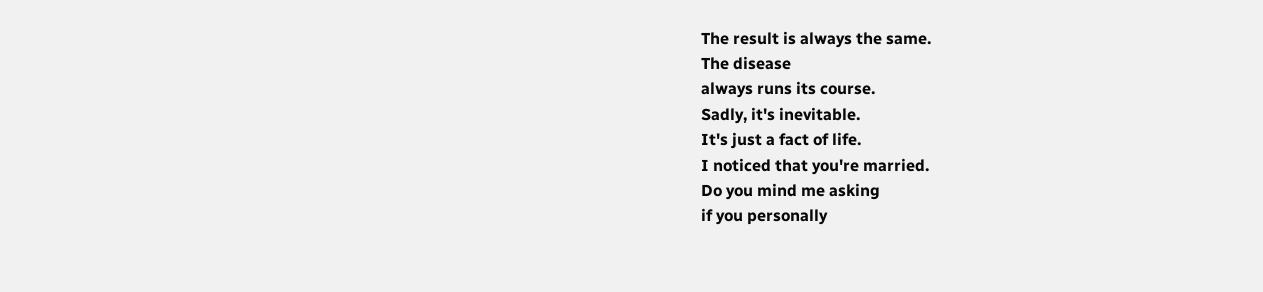The result is always the same.
The disease
always runs its course.
Sadly, it's inevitable.
It's just a fact of life.
I noticed that you're married.
Do you mind me asking
if you personally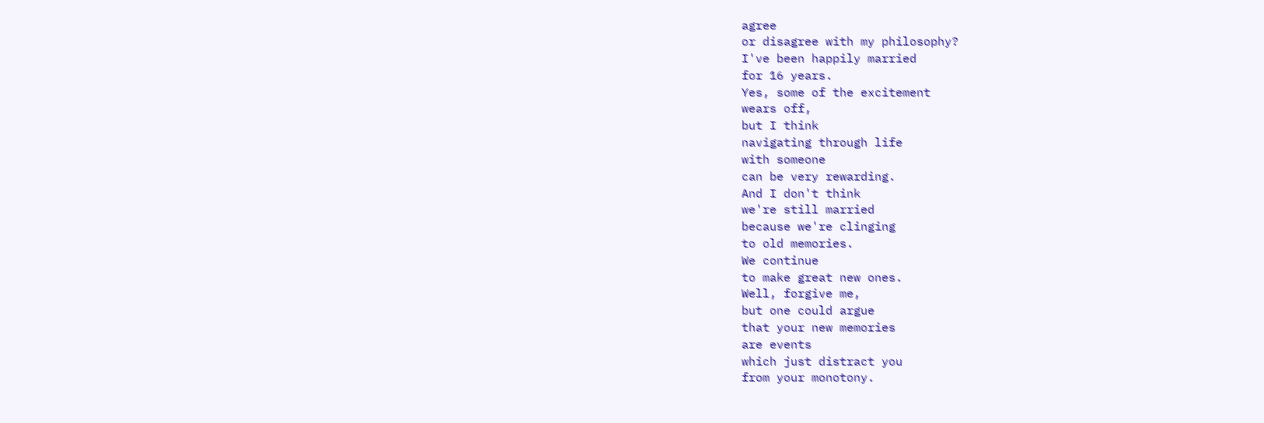agree
or disagree with my philosophy?
I've been happily married
for 16 years.
Yes, some of the excitement
wears off,
but I think
navigating through life
with someone
can be very rewarding.
And I don't think
we're still married
because we're clinging
to old memories.
We continue
to make great new ones.
Well, forgive me,
but one could argue
that your new memories
are events
which just distract you
from your monotony.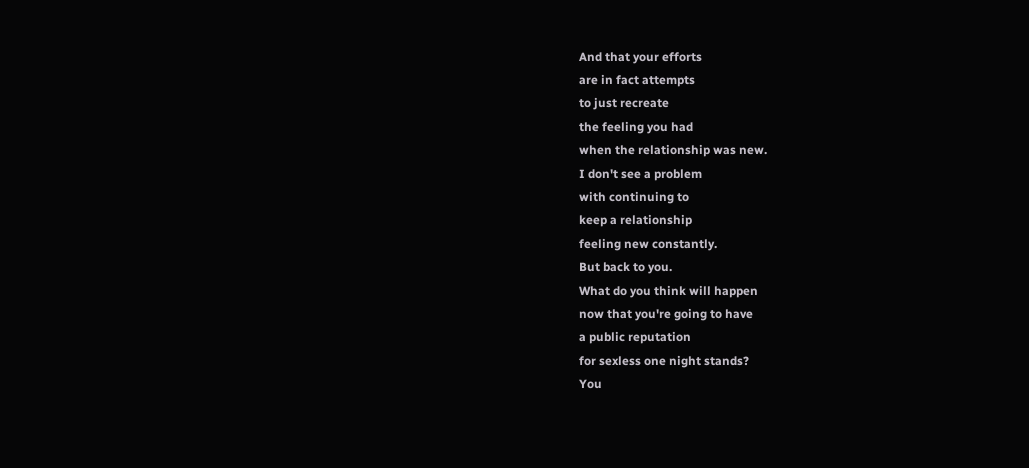And that your efforts
are in fact attempts
to just recreate
the feeling you had
when the relationship was new.
I don't see a problem
with continuing to
keep a relationship
feeling new constantly.
But back to you.
What do you think will happen
now that you're going to have
a public reputation
for sexless one night stands?
You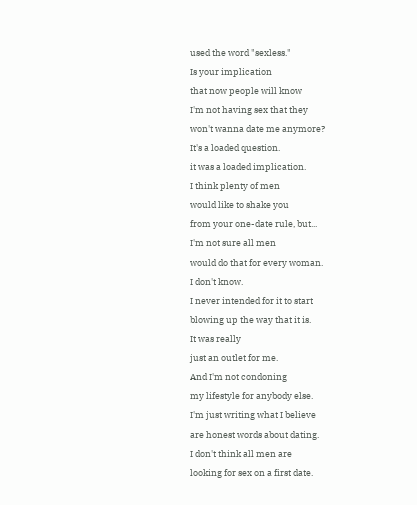used the word "sexless."
Is your implication
that now people will know
I'm not having sex that they
won't wanna date me anymore?
It's a loaded question.
it was a loaded implication.
I think plenty of men
would like to shake you
from your one-date rule, but...
I'm not sure all men
would do that for every woman.
I don't know.
I never intended for it to start
blowing up the way that it is.
It was really
just an outlet for me.
And I'm not condoning
my lifestyle for anybody else.
I'm just writing what I believe
are honest words about dating.
I don't think all men are
looking for sex on a first date.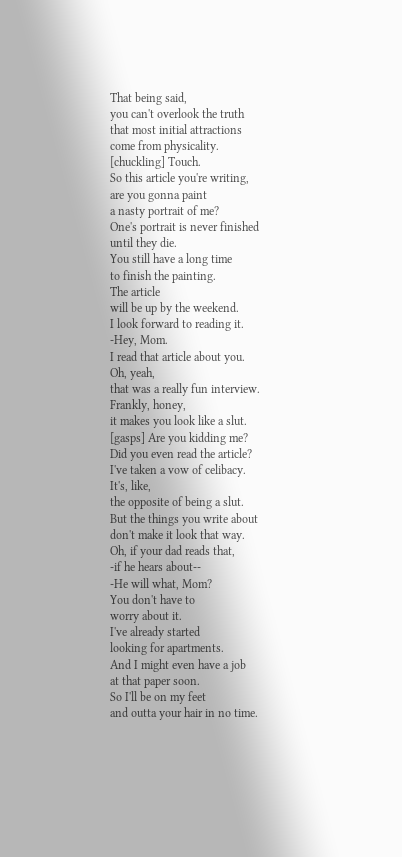That being said,
you can't overlook the truth
that most initial attractions
come from physicality.
[chuckling] Touch.
So this article you're writing,
are you gonna paint
a nasty portrait of me?
One's portrait is never finished
until they die.
You still have a long time
to finish the painting.
The article
will be up by the weekend.
I look forward to reading it.
-Hey, Mom.
I read that article about you.
Oh, yeah,
that was a really fun interview.
Frankly, honey,
it makes you look like a slut.
[gasps] Are you kidding me?
Did you even read the article?
I've taken a vow of celibacy.
It's, like,
the opposite of being a slut.
But the things you write about
don't make it look that way.
Oh, if your dad reads that,
-if he hears about--
-He will what, Mom?
You don't have to
worry about it.
I've already started
looking for apartments.
And I might even have a job
at that paper soon.
So I'll be on my feet
and outta your hair in no time.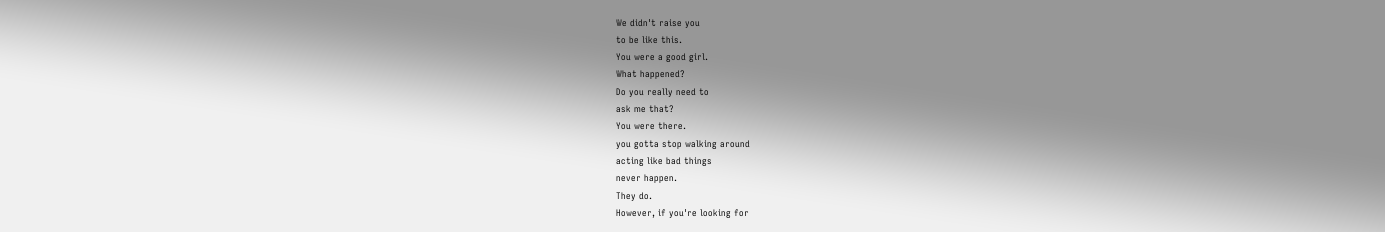We didn't raise you
to be like this.
You were a good girl.
What happened?
Do you really need to
ask me that?
You were there.
you gotta stop walking around
acting like bad things
never happen.
They do.
However, if you're looking for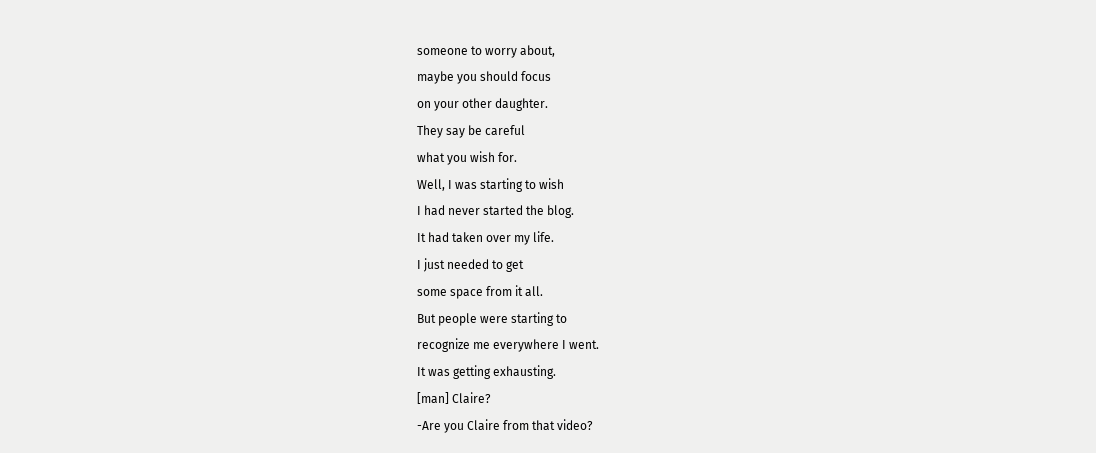someone to worry about,
maybe you should focus
on your other daughter.
They say be careful
what you wish for.
Well, I was starting to wish
I had never started the blog.
It had taken over my life.
I just needed to get
some space from it all.
But people were starting to
recognize me everywhere I went.
It was getting exhausting.
[man] Claire?
-Are you Claire from that video?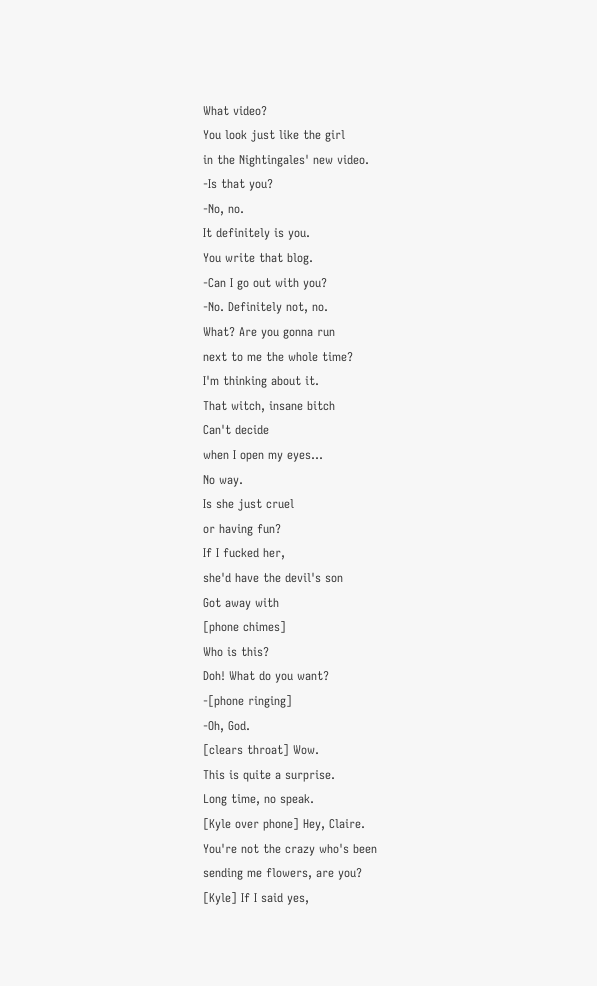What video?
You look just like the girl
in the Nightingales' new video.
-Is that you?
-No, no.
It definitely is you.
You write that blog.
-Can I go out with you?
-No. Definitely not, no.
What? Are you gonna run
next to me the whole time?
I'm thinking about it.
That witch, insane bitch
Can't decide
when I open my eyes...
No way.
Is she just cruel
or having fun?
If I fucked her,
she'd have the devil's son
Got away with
[phone chimes]
Who is this?
Doh! What do you want?
-[phone ringing]
-Oh, God.
[clears throat] Wow.
This is quite a surprise.
Long time, no speak.
[Kyle over phone] Hey, Claire.
You're not the crazy who's been
sending me flowers, are you?
[Kyle] If I said yes,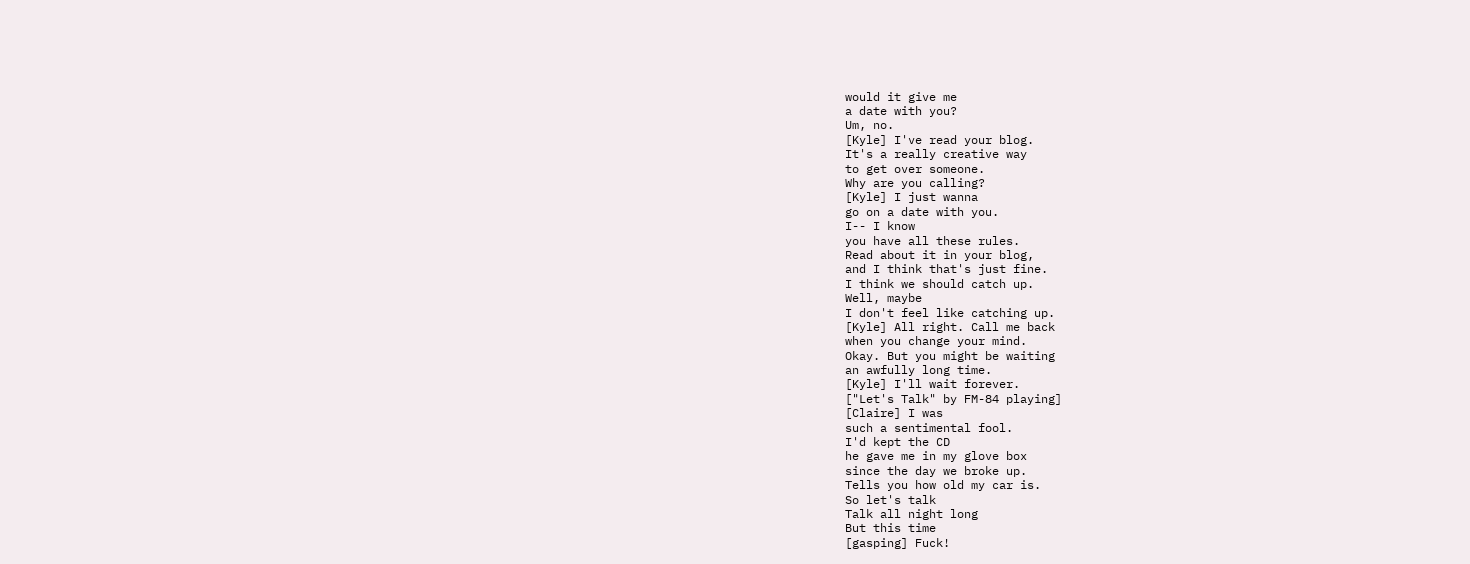would it give me
a date with you?
Um, no.
[Kyle] I've read your blog.
It's a really creative way
to get over someone.
Why are you calling?
[Kyle] I just wanna
go on a date with you.
I-- I know
you have all these rules.
Read about it in your blog,
and I think that's just fine.
I think we should catch up.
Well, maybe
I don't feel like catching up.
[Kyle] All right. Call me back
when you change your mind.
Okay. But you might be waiting
an awfully long time.
[Kyle] I'll wait forever.
["Let's Talk" by FM-84 playing]
[Claire] I was
such a sentimental fool.
I'd kept the CD
he gave me in my glove box
since the day we broke up.
Tells you how old my car is.
So let's talk
Talk all night long
But this time
[gasping] Fuck!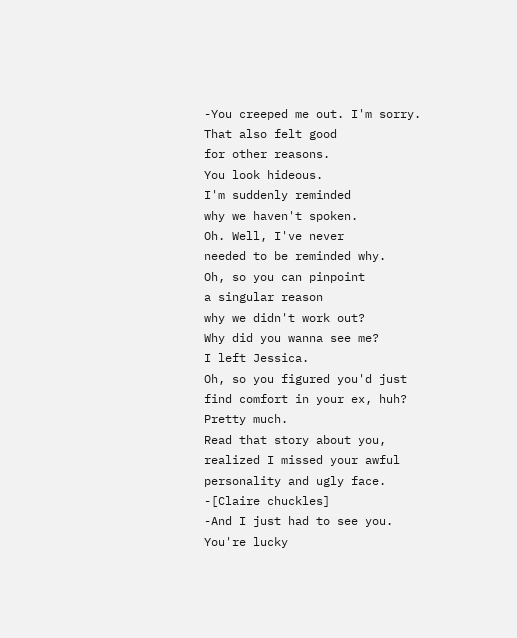-You creeped me out. I'm sorry.
That also felt good
for other reasons.
You look hideous.
I'm suddenly reminded
why we haven't spoken.
Oh. Well, I've never
needed to be reminded why.
Oh, so you can pinpoint
a singular reason
why we didn't work out?
Why did you wanna see me?
I left Jessica.
Oh, so you figured you'd just
find comfort in your ex, huh?
Pretty much.
Read that story about you,
realized I missed your awful
personality and ugly face.
-[Claire chuckles]
-And I just had to see you.
You're lucky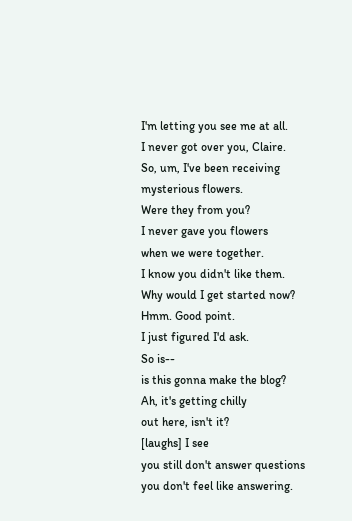I'm letting you see me at all.
I never got over you, Claire.
So, um, I've been receiving
mysterious flowers.
Were they from you?
I never gave you flowers
when we were together.
I know you didn't like them.
Why would I get started now?
Hmm. Good point.
I just figured I'd ask.
So is--
is this gonna make the blog?
Ah, it's getting chilly
out here, isn't it?
[laughs] I see
you still don't answer questions
you don't feel like answering.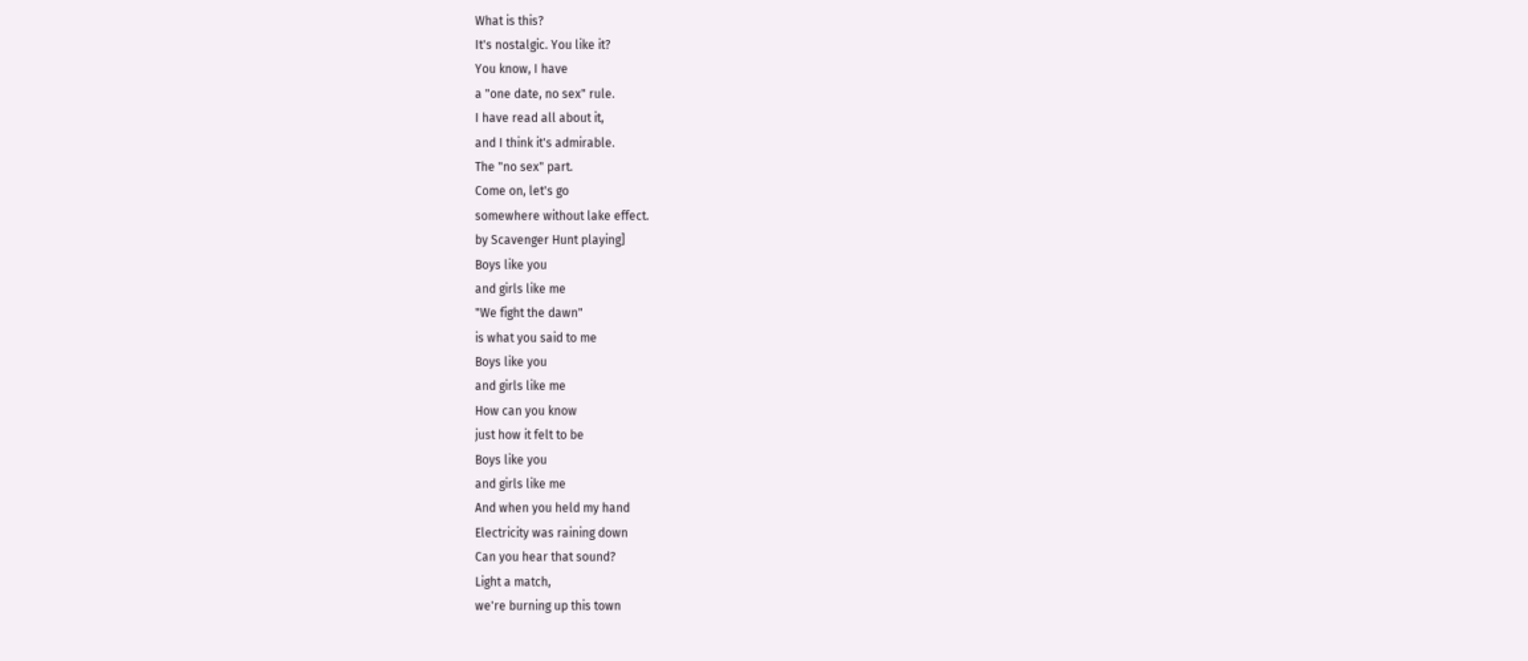What is this?
It's nostalgic. You like it?
You know, I have
a "one date, no sex" rule.
I have read all about it,
and I think it's admirable.
The "no sex" part.
Come on, let's go
somewhere without lake effect.
by Scavenger Hunt playing]
Boys like you
and girls like me
"We fight the dawn"
is what you said to me
Boys like you
and girls like me
How can you know
just how it felt to be
Boys like you
and girls like me
And when you held my hand
Electricity was raining down
Can you hear that sound?
Light a match,
we're burning up this town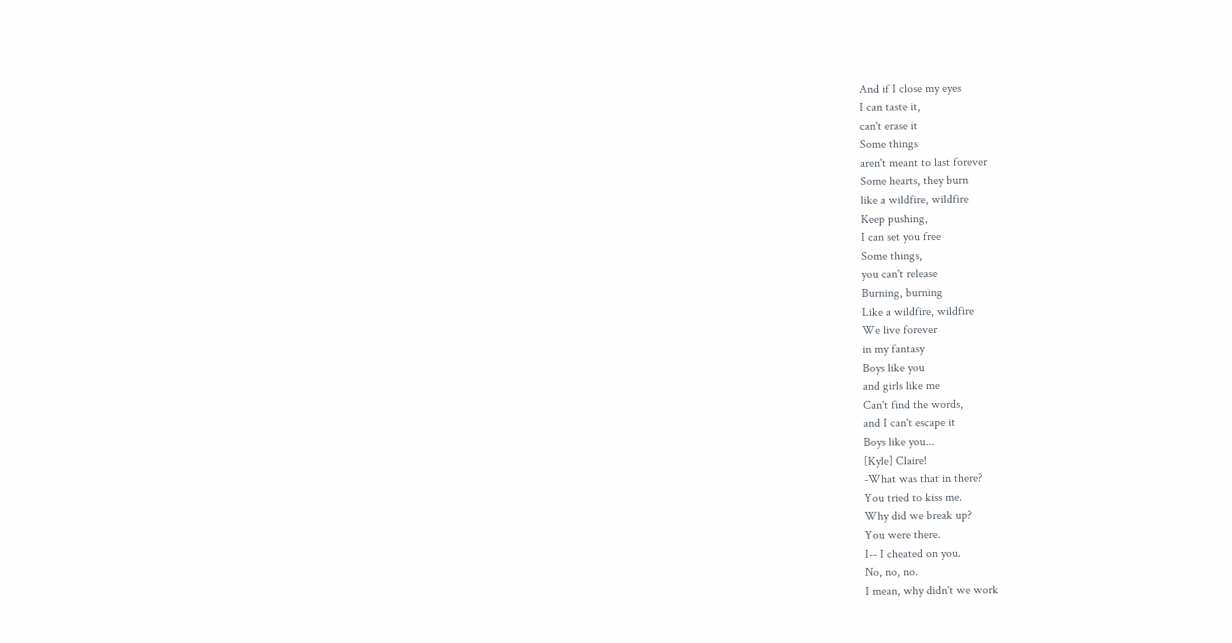And if I close my eyes
I can taste it,
can't erase it
Some things
aren't meant to last forever
Some hearts, they burn
like a wildfire, wildfire
Keep pushing,
I can set you free
Some things,
you can't release
Burning, burning
Like a wildfire, wildfire
We live forever
in my fantasy
Boys like you
and girls like me
Can't find the words,
and I can't escape it
Boys like you...
[Kyle] Claire!
-What was that in there?
You tried to kiss me.
Why did we break up?
You were there.
I-- I cheated on you.
No, no, no.
I mean, why didn't we work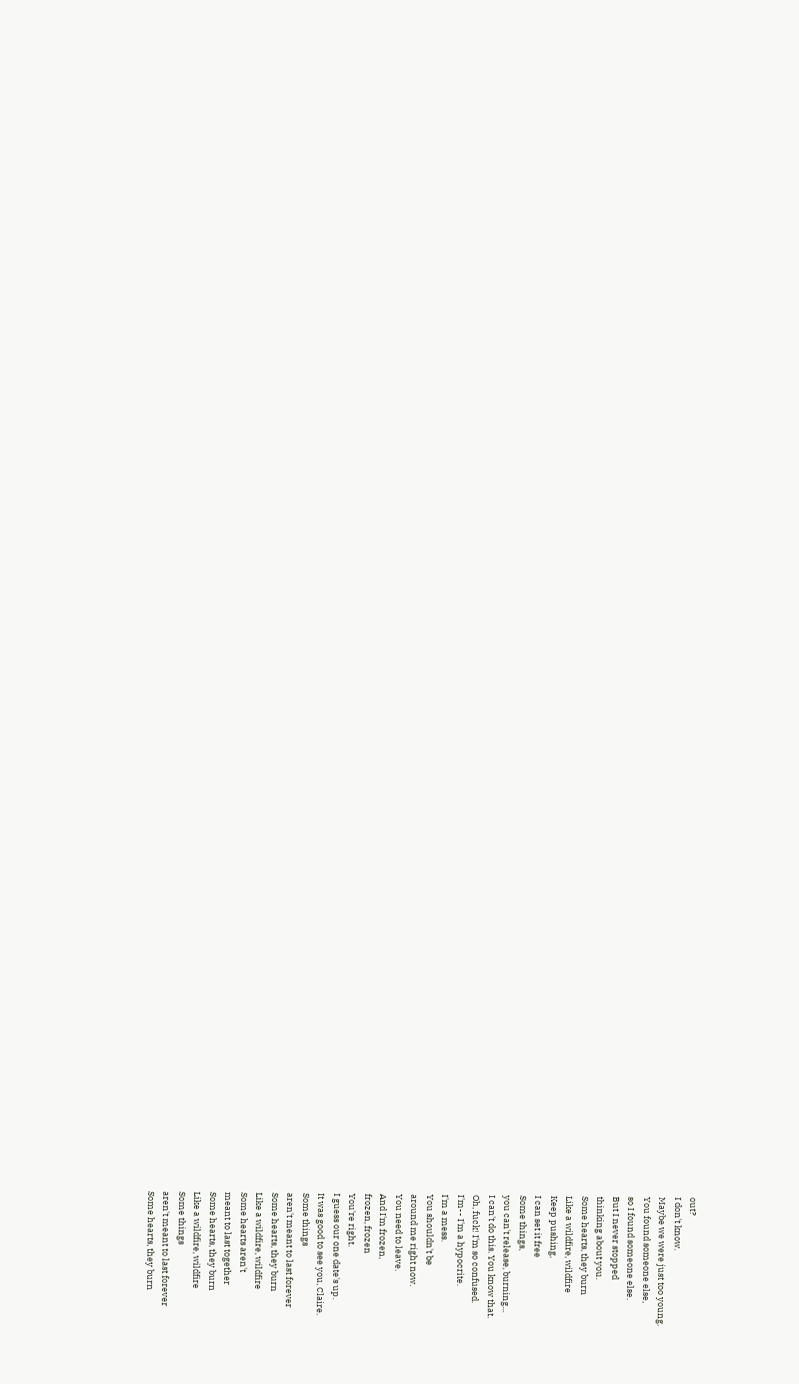out?
I don't know.
Maybe we were just too young.
You found someone else,
so I found someone else.
But I never stopped
thinking about you.
Some hearts, they burn
Like a wildfire, wildfire
Keep pushing,
I can set it free
Some things,
you can't release, burning...
I can't do this. You know that.
Oh, fuck! I'm so confused.
I'm-- I'm a hypocrite.
I'm a mess.
You shouldn't be
around me right now.
You need to leave.
And I'm frozen,
frozen, frozen
You're right.
I guess our one date's up.
It was good to see you, Claire.
Some things
aren't meant to last forever
Some hearts, they burn
Like a wildfire, wildfire
Some hearts aren't
meant to last together
Some hearts, they burn
Like a wildfire, wildfire
Some things
aren't meant to last forever
Some hearts, they burn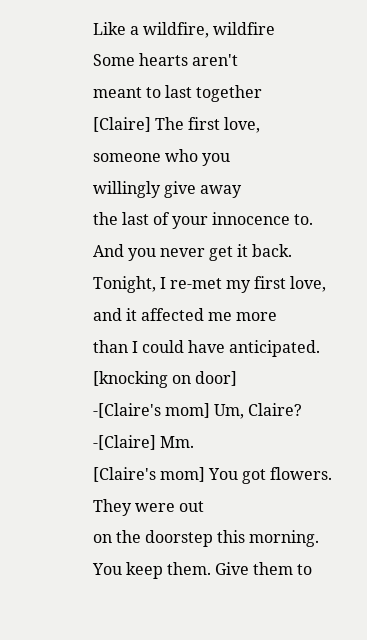Like a wildfire, wildfire
Some hearts aren't
meant to last together
[Claire] The first love,
someone who you
willingly give away
the last of your innocence to.
And you never get it back.
Tonight, I re-met my first love,
and it affected me more
than I could have anticipated.
[knocking on door]
-[Claire's mom] Um, Claire?
-[Claire] Mm.
[Claire's mom] You got flowers.
They were out
on the doorstep this morning.
You keep them. Give them to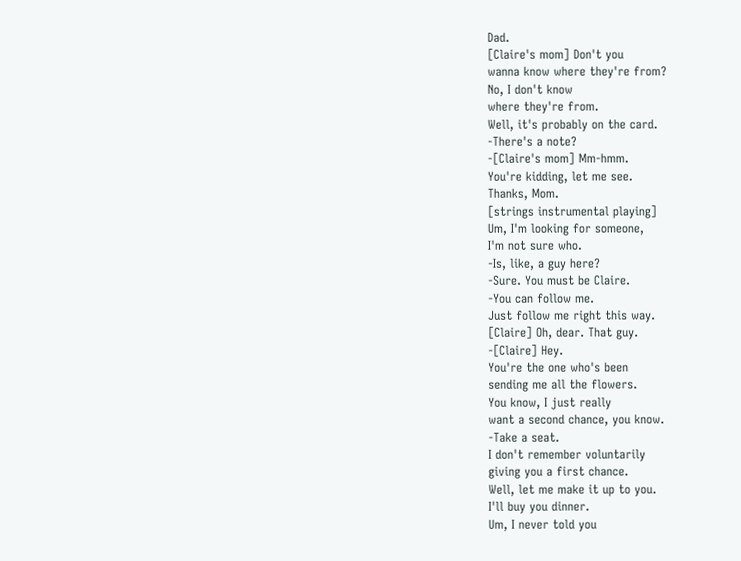Dad.
[Claire's mom] Don't you
wanna know where they're from?
No, I don't know
where they're from.
Well, it's probably on the card.
-There's a note?
-[Claire's mom] Mm-hmm.
You're kidding, let me see.
Thanks, Mom.
[strings instrumental playing]
Um, I'm looking for someone,
I'm not sure who.
-Is, like, a guy here?
-Sure. You must be Claire.
-You can follow me.
Just follow me right this way.
[Claire] Oh, dear. That guy.
-[Claire] Hey.
You're the one who's been
sending me all the flowers.
You know, I just really
want a second chance, you know.
-Take a seat.
I don't remember voluntarily
giving you a first chance.
Well, let me make it up to you.
I'll buy you dinner.
Um, I never told you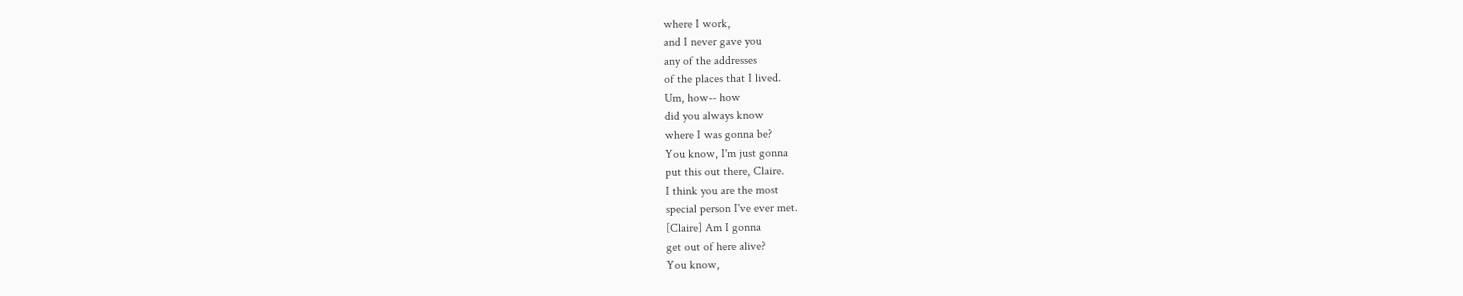where I work,
and I never gave you
any of the addresses
of the places that I lived.
Um, how-- how
did you always know
where I was gonna be?
You know, I'm just gonna
put this out there, Claire.
I think you are the most
special person I've ever met.
[Claire] Am I gonna
get out of here alive?
You know,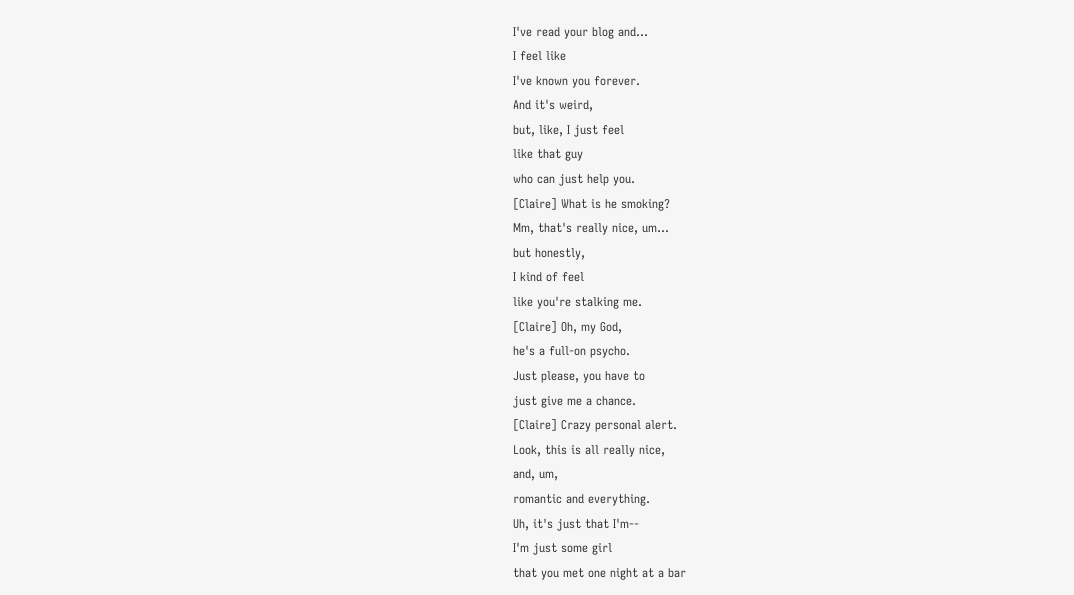I've read your blog and...
I feel like
I've known you forever.
And it's weird,
but, like, I just feel
like that guy
who can just help you.
[Claire] What is he smoking?
Mm, that's really nice, um...
but honestly,
I kind of feel
like you're stalking me.
[Claire] Oh, my God,
he's a full-on psycho.
Just please, you have to
just give me a chance.
[Claire] Crazy personal alert.
Look, this is all really nice,
and, um,
romantic and everything.
Uh, it's just that I'm--
I'm just some girl
that you met one night at a bar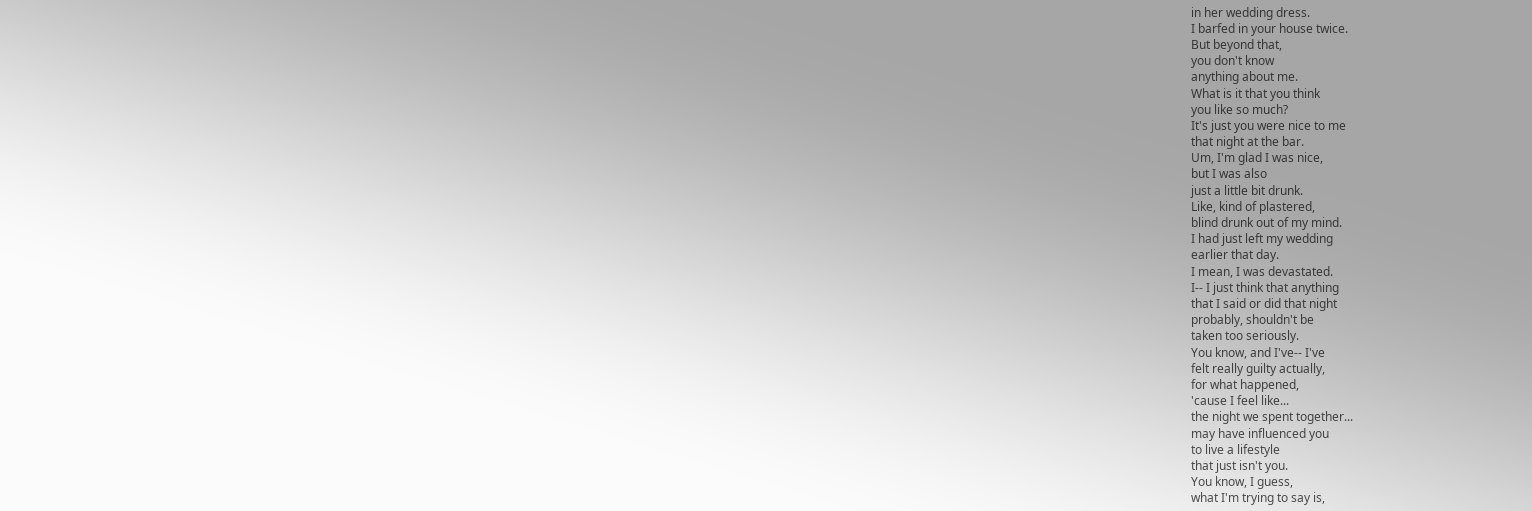in her wedding dress.
I barfed in your house twice.
But beyond that,
you don't know
anything about me.
What is it that you think
you like so much?
It's just you were nice to me
that night at the bar.
Um, I'm glad I was nice,
but I was also
just a little bit drunk.
Like, kind of plastered,
blind drunk out of my mind.
I had just left my wedding
earlier that day.
I mean, I was devastated.
I-- I just think that anything
that I said or did that night
probably, shouldn't be
taken too seriously.
You know, and I've-- I've
felt really guilty actually,
for what happened,
'cause I feel like...
the night we spent together...
may have influenced you
to live a lifestyle
that just isn't you.
You know, I guess,
what I'm trying to say is,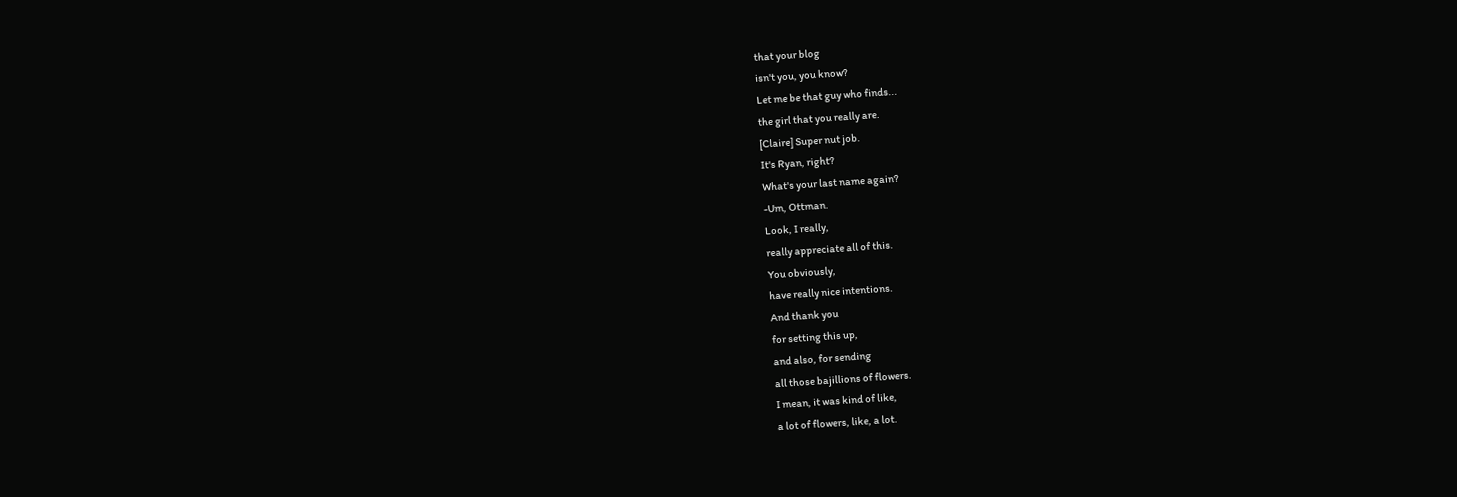that your blog
isn't you, you know?
Let me be that guy who finds...
the girl that you really are.
[Claire] Super nut job.
It's Ryan, right?
What's your last name again?
-Um, Ottman.
Look, I really,
really appreciate all of this.
You obviously,
have really nice intentions.
And thank you
for setting this up,
and also, for sending
all those bajillions of flowers.
I mean, it was kind of like,
a lot of flowers, like, a lot.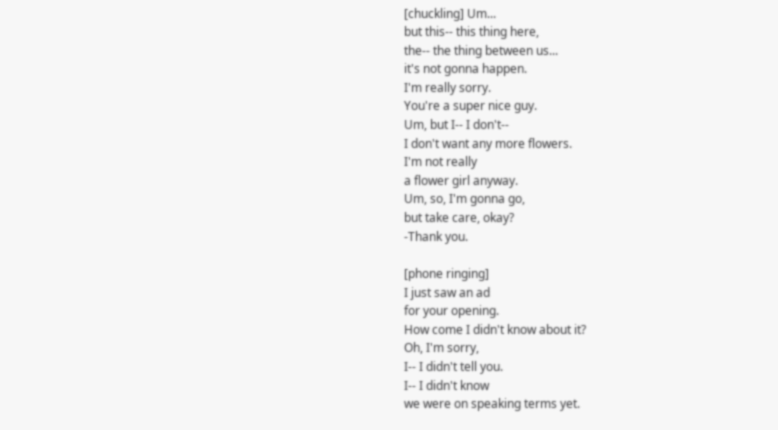[chuckling] Um...
but this-- this thing here,
the-- the thing between us...
it's not gonna happen.
I'm really sorry.
You're a super nice guy.
Um, but I-- I don't--
I don't want any more flowers.
I'm not really
a flower girl anyway.
Um, so, I'm gonna go,
but take care, okay?
-Thank you.

[phone ringing]
I just saw an ad
for your opening.
How come I didn't know about it?
Oh, I'm sorry,
I-- I didn't tell you.
I-- I didn't know
we were on speaking terms yet.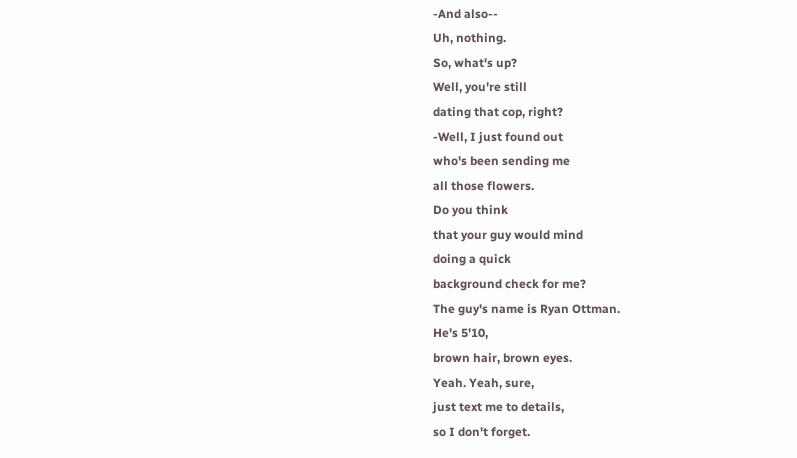-And also--
Uh, nothing.
So, what's up?
Well, you're still
dating that cop, right?
-Well, I just found out
who's been sending me
all those flowers.
Do you think
that your guy would mind
doing a quick
background check for me?
The guy's name is Ryan Ottman.
He's 5'10,
brown hair, brown eyes.
Yeah. Yeah, sure,
just text me to details,
so I don't forget.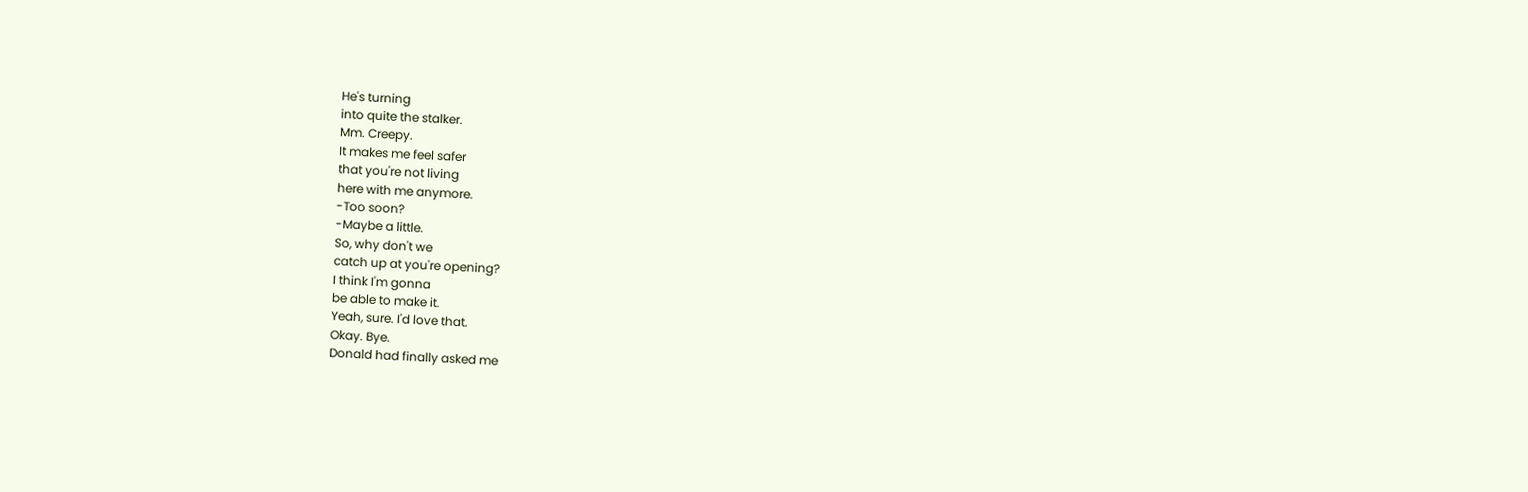He's turning
into quite the stalker.
Mm. Creepy.
It makes me feel safer
that you're not living
here with me anymore.
-Too soon?
-Maybe a little.
So, why don't we
catch up at you're opening?
I think I'm gonna
be able to make it.
Yeah, sure. I'd love that.
Okay. Bye.
Donald had finally asked me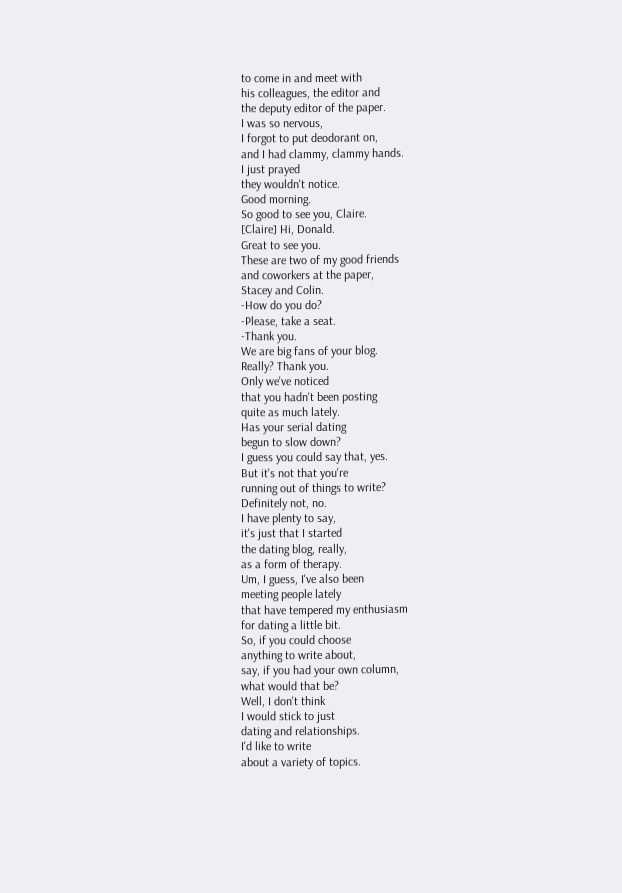to come in and meet with
his colleagues, the editor and
the deputy editor of the paper.
I was so nervous,
I forgot to put deodorant on,
and I had clammy, clammy hands.
I just prayed
they wouldn't notice.
Good morning.
So good to see you, Claire.
[Claire] Hi, Donald.
Great to see you.
These are two of my good friends
and coworkers at the paper,
Stacey and Colin.
-How do you do?
-Please, take a seat.
-Thank you.
We are big fans of your blog.
Really? Thank you.
Only we've noticed
that you hadn't been posting
quite as much lately.
Has your serial dating
begun to slow down?
I guess you could say that, yes.
But it's not that you're
running out of things to write?
Definitely not, no.
I have plenty to say,
it's just that I started
the dating blog, really,
as a form of therapy.
Um, I guess, I've also been
meeting people lately
that have tempered my enthusiasm
for dating a little bit.
So, if you could choose
anything to write about,
say, if you had your own column,
what would that be?
Well, I don't think
I would stick to just
dating and relationships.
I'd like to write
about a variety of topics.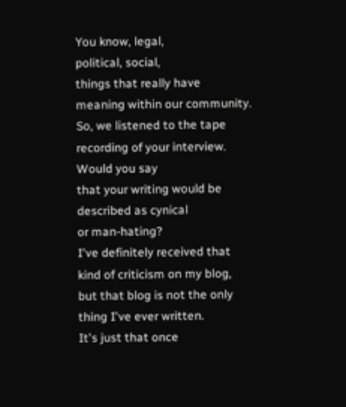You know, legal,
political, social,
things that really have
meaning within our community.
So, we listened to the tape
recording of your interview.
Would you say
that your writing would be
described as cynical
or man-hating?
I've definitely received that
kind of criticism on my blog,
but that blog is not the only
thing I've ever written.
It's just that once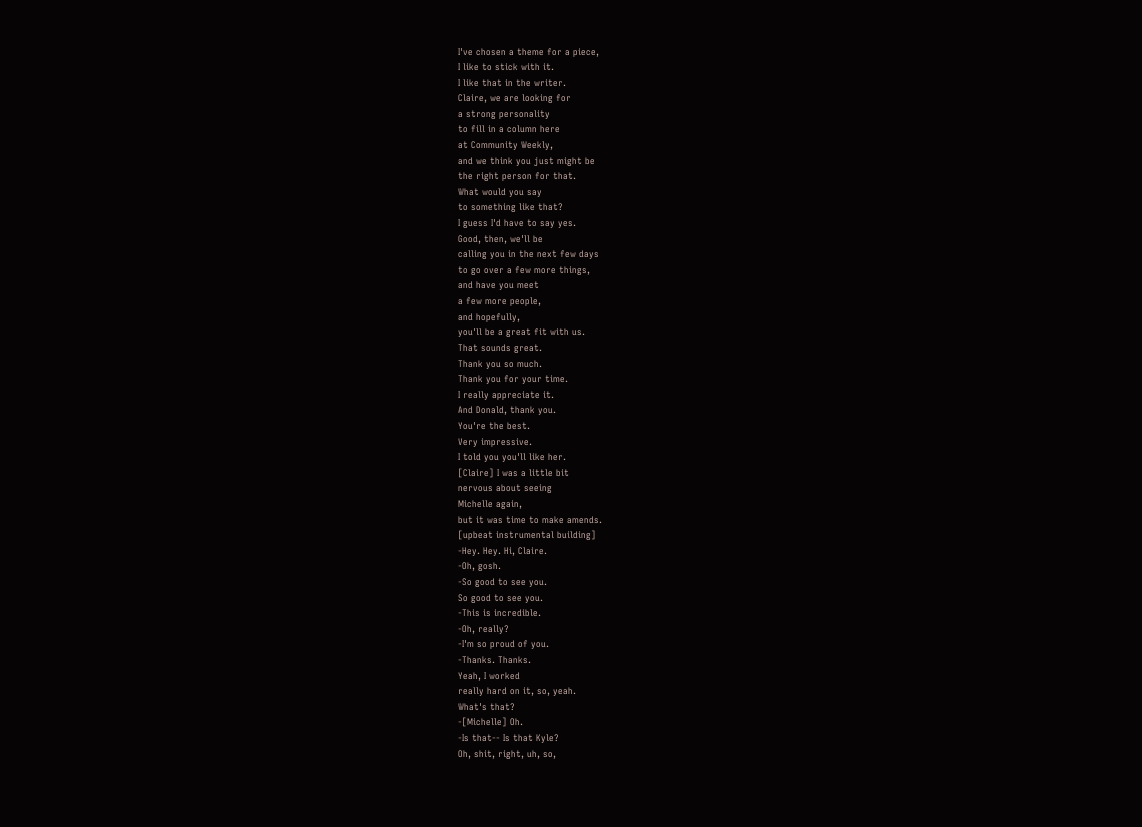I've chosen a theme for a piece,
I like to stick with it.
I like that in the writer.
Claire, we are looking for
a strong personality
to fill in a column here
at Community Weekly,
and we think you just might be
the right person for that.
What would you say
to something like that?
I guess I'd have to say yes.
Good, then, we'll be
calling you in the next few days
to go over a few more things,
and have you meet
a few more people,
and hopefully,
you'll be a great fit with us.
That sounds great.
Thank you so much.
Thank you for your time.
I really appreciate it.
And Donald, thank you.
You're the best.
Very impressive.
I told you you'll like her.
[Claire] I was a little bit
nervous about seeing
Michelle again,
but it was time to make amends.
[upbeat instrumental building]
-Hey. Hey. Hi, Claire.
-Oh, gosh.
-So good to see you.
So good to see you.
-This is incredible.
-Oh, really?
-I'm so proud of you.
-Thanks. Thanks.
Yeah, I worked
really hard on it, so, yeah.
What's that?
-[Michelle] Oh.
-Is that-- Is that Kyle?
Oh, shit, right, uh, so,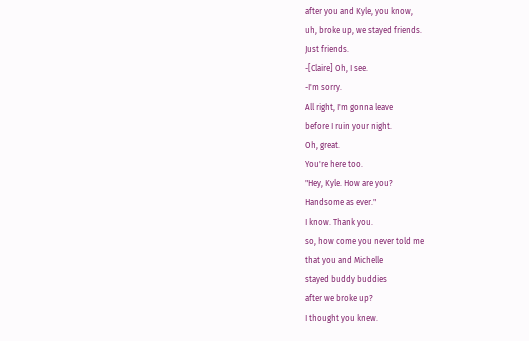after you and Kyle, you know,
uh, broke up, we stayed friends.
Just friends.
-[Claire] Oh, I see.
-I'm sorry.
All right, I'm gonna leave
before I ruin your night.
Oh, great.
You're here too.
"Hey, Kyle. How are you?
Handsome as ever."
I know. Thank you.
so, how come you never told me
that you and Michelle
stayed buddy buddies
after we broke up?
I thought you knew.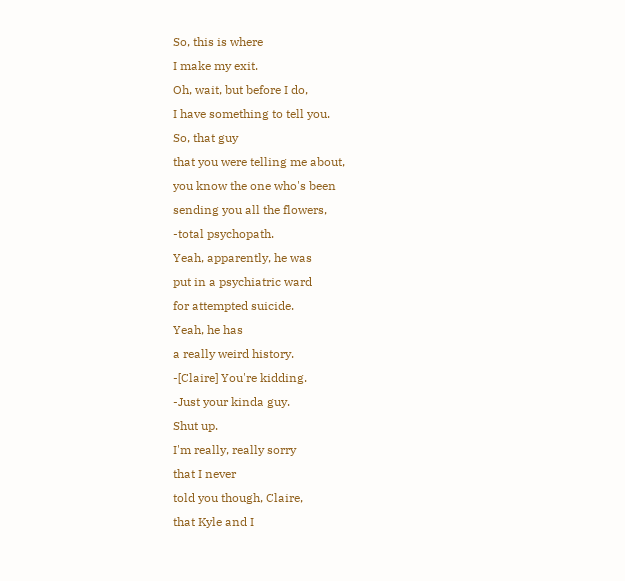So, this is where
I make my exit.
Oh, wait, but before I do,
I have something to tell you.
So, that guy
that you were telling me about,
you know the one who's been
sending you all the flowers,
-total psychopath.
Yeah, apparently, he was
put in a psychiatric ward
for attempted suicide.
Yeah, he has
a really weird history.
-[Claire] You're kidding.
-Just your kinda guy.
Shut up.
I'm really, really sorry
that I never
told you though, Claire,
that Kyle and I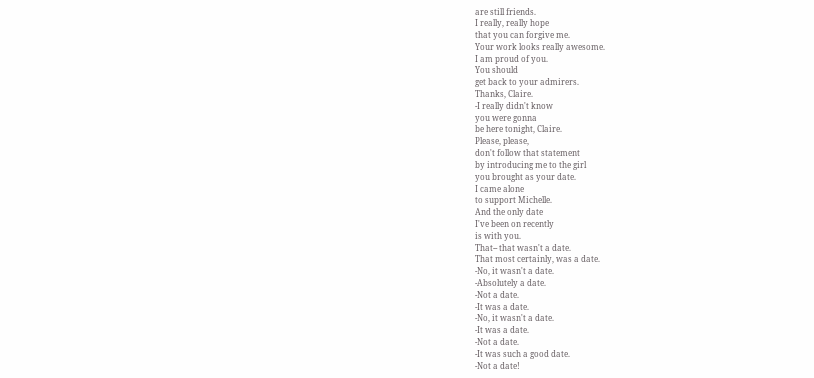are still friends.
I really, really hope
that you can forgive me.
Your work looks really awesome.
I am proud of you.
You should
get back to your admirers.
Thanks, Claire.
-I really didn't know
you were gonna
be here tonight, Claire.
Please, please,
don't follow that statement
by introducing me to the girl
you brought as your date.
I came alone
to support Michelle.
And the only date
I've been on recently
is with you.
That-- that wasn't a date.
That most certainly, was a date.
-No, it wasn't a date.
-Absolutely a date.
-Not a date.
-It was a date.
-No, it wasn't a date.
-It was a date.
-Not a date.
-It was such a good date.
-Not a date!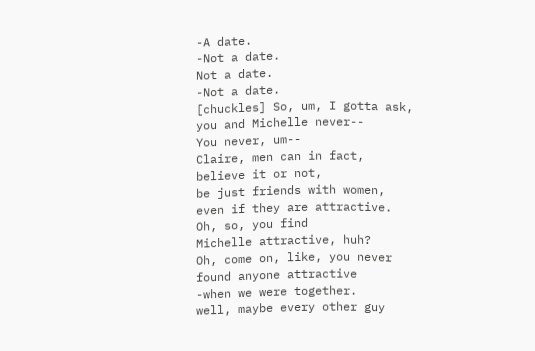-A date.
-Not a date.
Not a date.
-Not a date.
[chuckles] So, um, I gotta ask,
you and Michelle never--
You never, um--
Claire, men can in fact,
believe it or not,
be just friends with women,
even if they are attractive.
Oh, so, you find
Michelle attractive, huh?
Oh, come on, like, you never
found anyone attractive
-when we were together.
well, maybe every other guy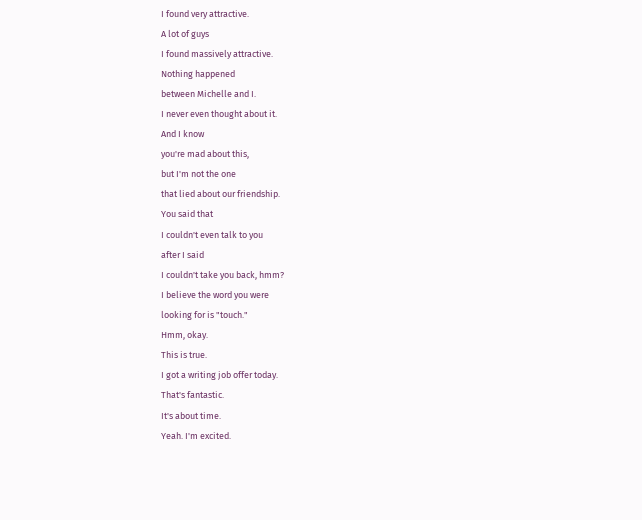I found very attractive.
A lot of guys
I found massively attractive.
Nothing happened
between Michelle and I.
I never even thought about it.
And I know
you're mad about this,
but I'm not the one
that lied about our friendship.
You said that
I couldn't even talk to you
after I said
I couldn't take you back, hmm?
I believe the word you were
looking for is "touch."
Hmm, okay.
This is true.
I got a writing job offer today.
That's fantastic.
It's about time.
Yeah. I'm excited.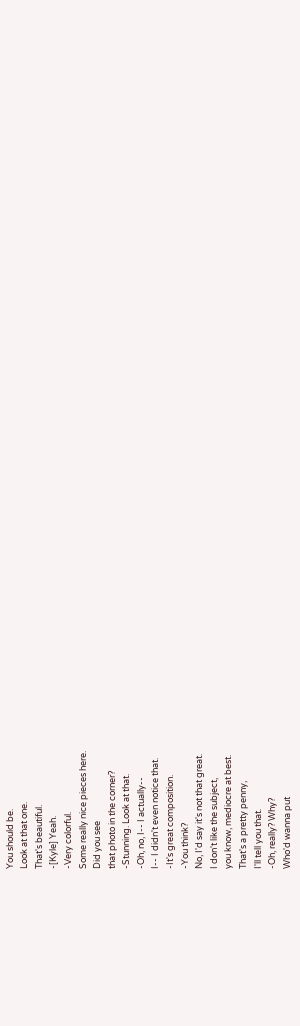You should be.
Look at that one.
That's beautiful.
-[Kyle] Yeah.
-Very colorful.
Some really nice pieces here.
Did you see
that photo in the corner?
-Stunning. Look at that.
-Oh, no, I-- I actually--
I-- I didn't even notice that.
-It's great composition.
-You think?
No, I'd say it's not that great.
I don't like the subject,
you know, mediocre at best.
That's a pretty penny,
I'll tell you that.
-Oh, really? Why?
Who'd wanna put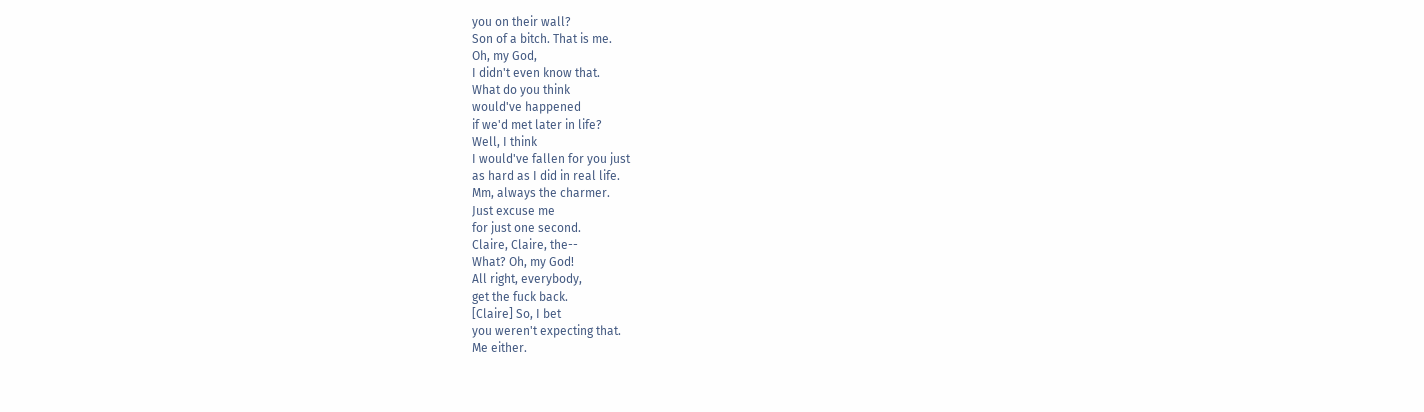you on their wall?
Son of a bitch. That is me.
Oh, my God,
I didn't even know that.
What do you think
would've happened
if we'd met later in life?
Well, I think
I would've fallen for you just
as hard as I did in real life.
Mm, always the charmer.
Just excuse me
for just one second.
Claire, Claire, the--
What? Oh, my God!
All right, everybody,
get the fuck back.
[Claire] So, I bet
you weren't expecting that.
Me either.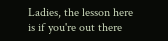Ladies, the lesson here
is if you're out there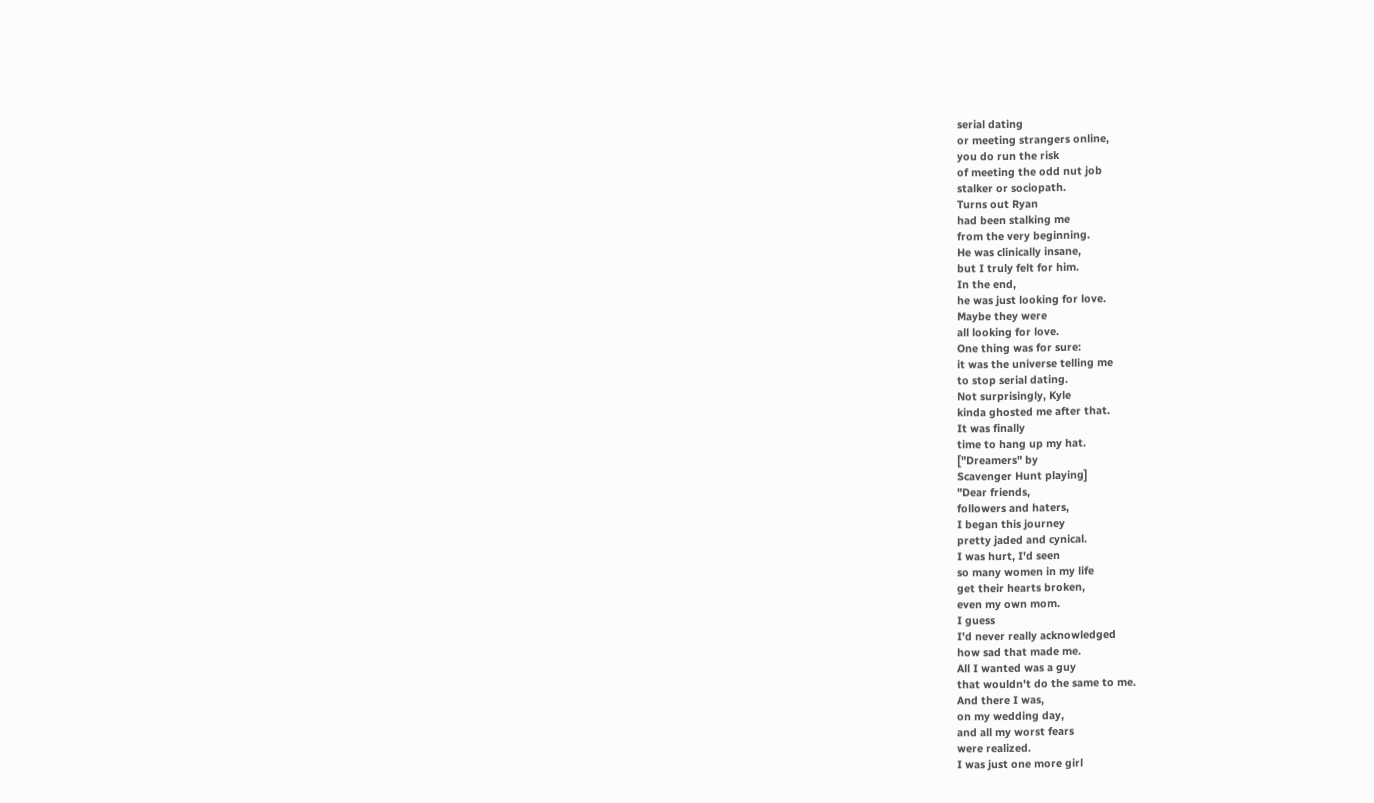serial dating
or meeting strangers online,
you do run the risk
of meeting the odd nut job
stalker or sociopath.
Turns out Ryan
had been stalking me
from the very beginning.
He was clinically insane,
but I truly felt for him.
In the end,
he was just looking for love.
Maybe they were
all looking for love.
One thing was for sure:
it was the universe telling me
to stop serial dating.
Not surprisingly, Kyle
kinda ghosted me after that.
It was finally
time to hang up my hat.
["Dreamers" by
Scavenger Hunt playing]
"Dear friends,
followers and haters,
I began this journey
pretty jaded and cynical.
I was hurt, I'd seen
so many women in my life
get their hearts broken,
even my own mom.
I guess
I'd never really acknowledged
how sad that made me.
All I wanted was a guy
that wouldn't do the same to me.
And there I was,
on my wedding day,
and all my worst fears
were realized.
I was just one more girl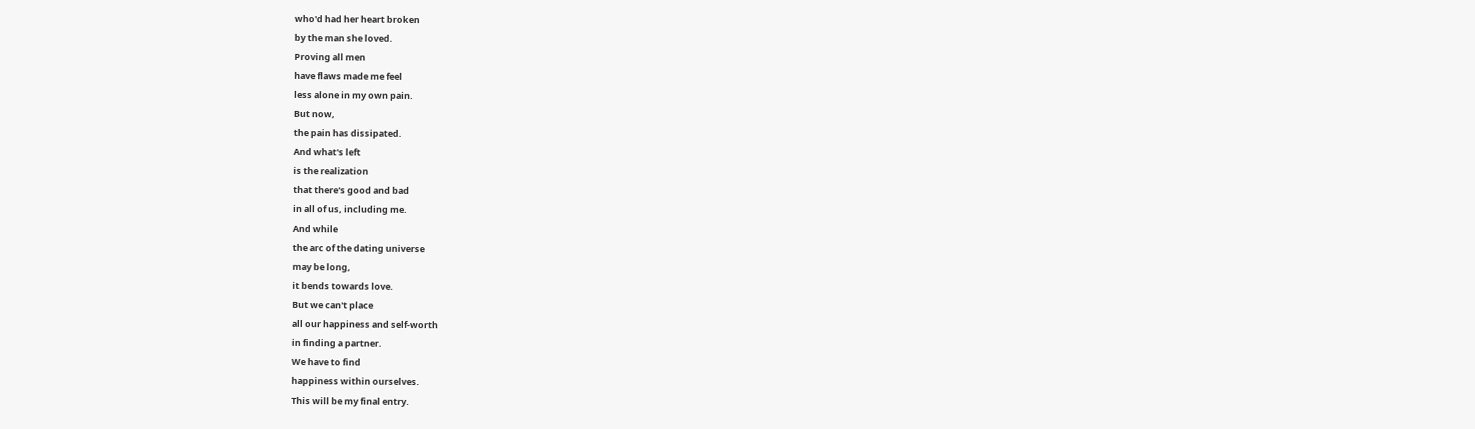who'd had her heart broken
by the man she loved.
Proving all men
have flaws made me feel
less alone in my own pain.
But now,
the pain has dissipated.
And what's left
is the realization
that there's good and bad
in all of us, including me.
And while
the arc of the dating universe
may be long,
it bends towards love.
But we can't place
all our happiness and self-worth
in finding a partner.
We have to find
happiness within ourselves.
This will be my final entry.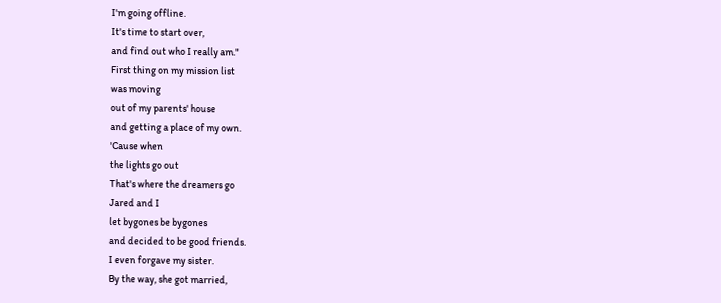I'm going offline.
It's time to start over,
and find out who I really am."
First thing on my mission list
was moving
out of my parents' house
and getting a place of my own.
'Cause when
the lights go out
That's where the dreamers go
Jared and I
let bygones be bygones
and decided to be good friends.
I even forgave my sister.
By the way, she got married,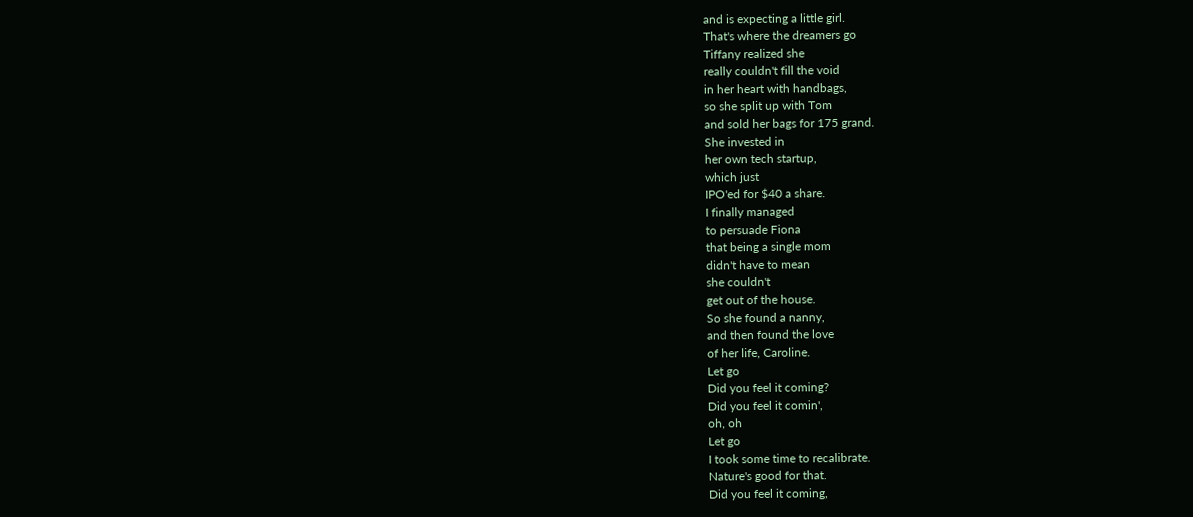and is expecting a little girl.
That's where the dreamers go
Tiffany realized she
really couldn't fill the void
in her heart with handbags,
so she split up with Tom
and sold her bags for 175 grand.
She invested in
her own tech startup,
which just
IPO'ed for $40 a share.
I finally managed
to persuade Fiona
that being a single mom
didn't have to mean
she couldn't
get out of the house.
So she found a nanny,
and then found the love
of her life, Caroline.
Let go
Did you feel it coming?
Did you feel it comin',
oh, oh
Let go
I took some time to recalibrate.
Nature's good for that.
Did you feel it coming,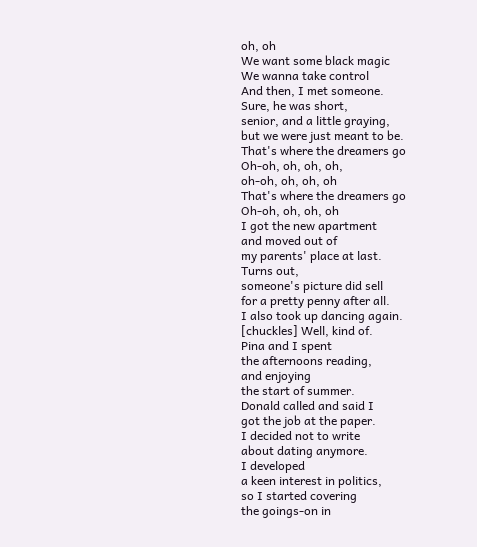oh, oh
We want some black magic
We wanna take control
And then, I met someone.
Sure, he was short,
senior, and a little graying,
but we were just meant to be.
That's where the dreamers go
Oh-oh, oh, oh, oh,
oh-oh, oh, oh, oh
That's where the dreamers go
Oh-oh, oh, oh, oh
I got the new apartment
and moved out of
my parents' place at last.
Turns out,
someone's picture did sell
for a pretty penny after all.
I also took up dancing again.
[chuckles] Well, kind of.
Pina and I spent
the afternoons reading,
and enjoying
the start of summer.
Donald called and said I
got the job at the paper.
I decided not to write
about dating anymore.
I developed
a keen interest in politics,
so I started covering
the goings-on in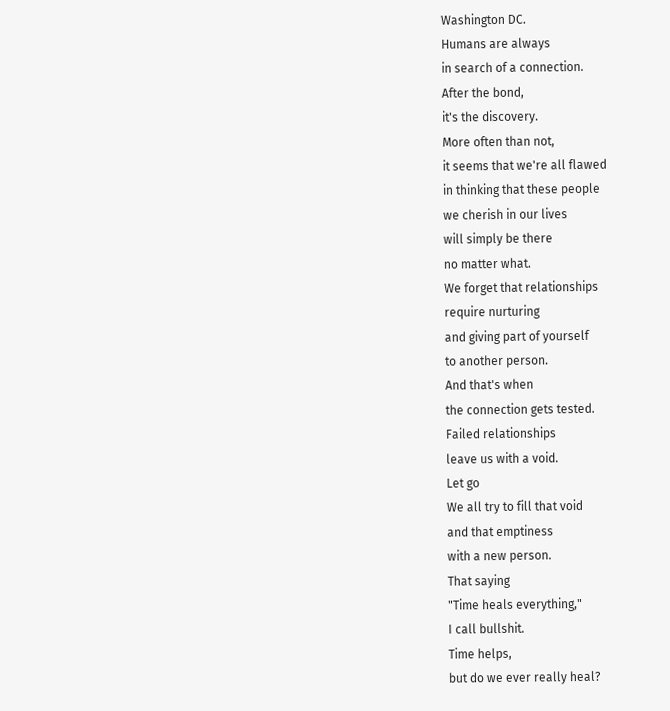Washington DC.
Humans are always
in search of a connection.
After the bond,
it's the discovery.
More often than not,
it seems that we're all flawed
in thinking that these people
we cherish in our lives
will simply be there
no matter what.
We forget that relationships
require nurturing
and giving part of yourself
to another person.
And that's when
the connection gets tested.
Failed relationships
leave us with a void.
Let go
We all try to fill that void
and that emptiness
with a new person.
That saying
"Time heals everything,"
I call bullshit.
Time helps,
but do we ever really heal?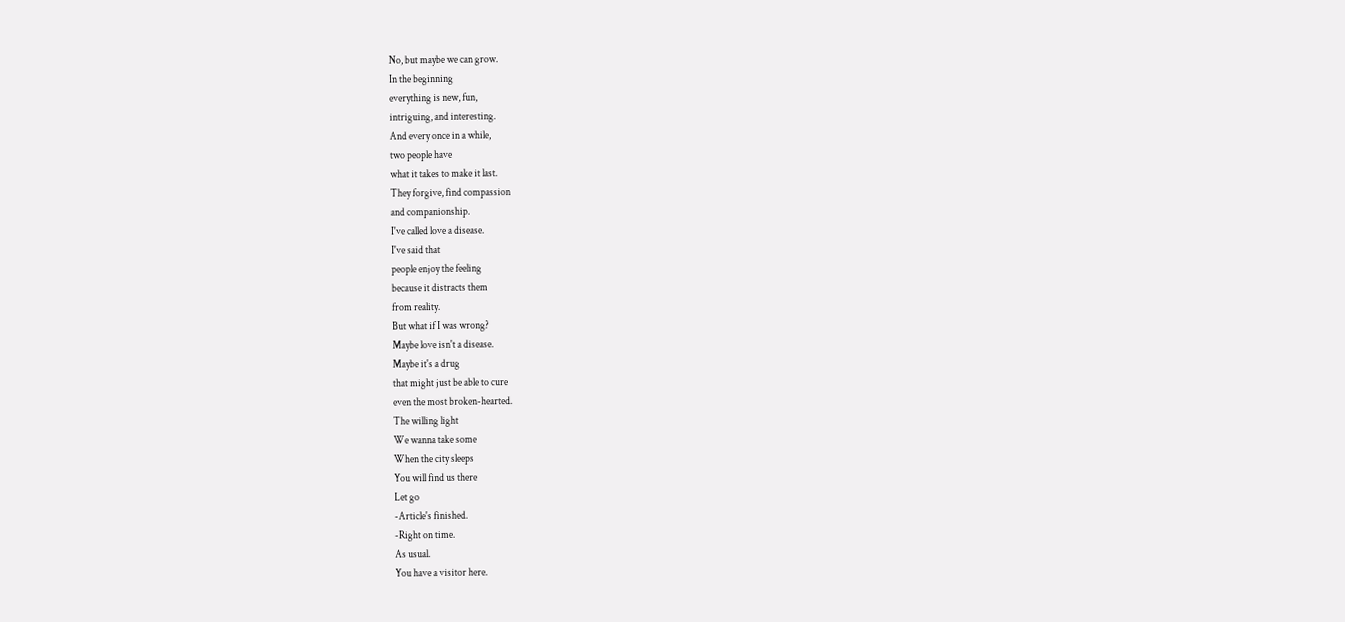No, but maybe we can grow.
In the beginning
everything is new, fun,
intriguing, and interesting.
And every once in a while,
two people have
what it takes to make it last.
They forgive, find compassion
and companionship.
I've called love a disease.
I've said that
people enjoy the feeling
because it distracts them
from reality.
But what if I was wrong?
Maybe love isn't a disease.
Maybe it's a drug
that might just be able to cure
even the most broken-hearted.
The willing light
We wanna take some
When the city sleeps
You will find us there
Let go
-Article's finished.
-Right on time.
As usual.
You have a visitor here.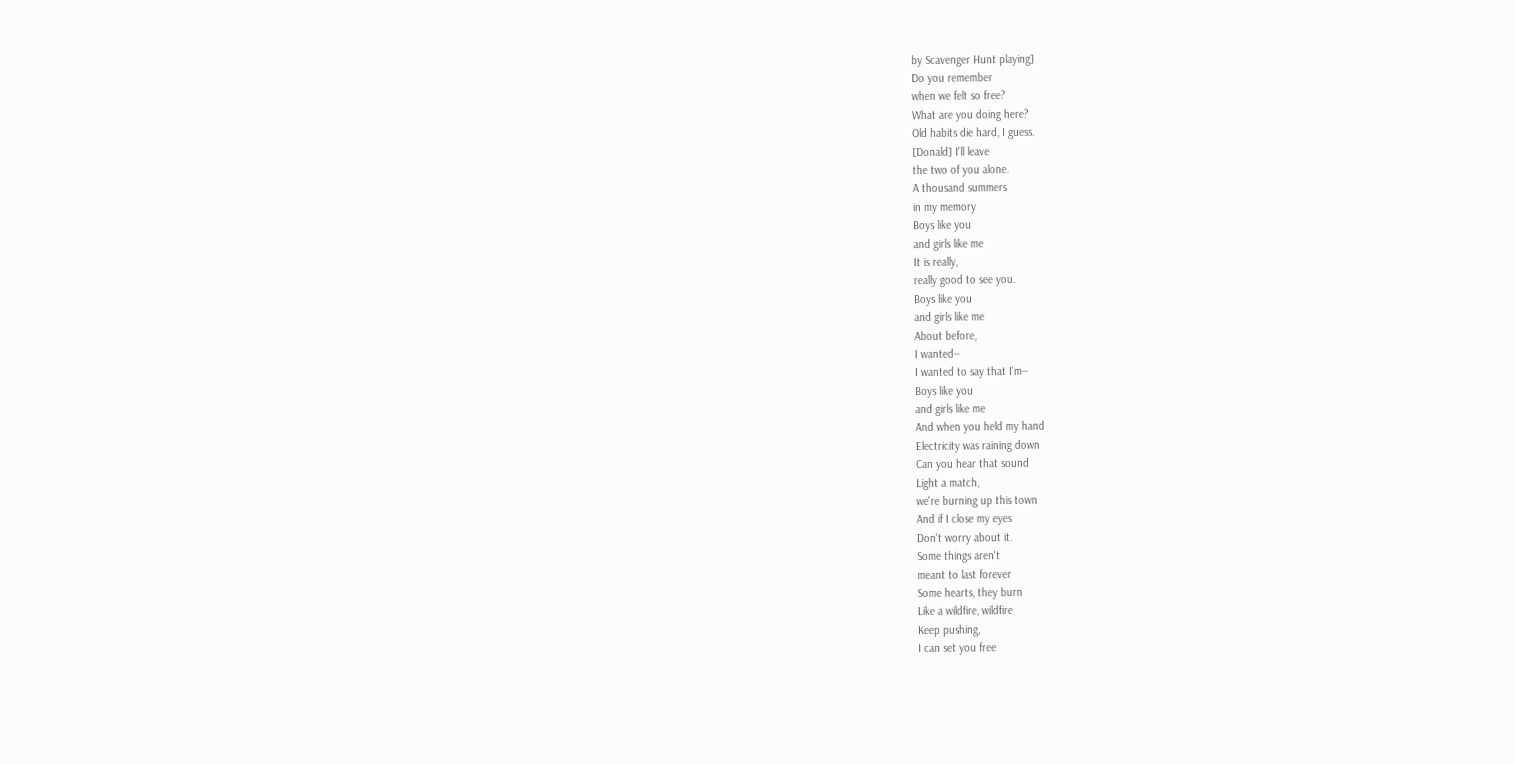by Scavenger Hunt playing]
Do you remember
when we felt so free?
What are you doing here?
Old habits die hard, I guess.
[Donald] I'll leave
the two of you alone.
A thousand summers
in my memory
Boys like you
and girls like me
It is really,
really good to see you.
Boys like you
and girls like me
About before,
I wanted--
I wanted to say that I'm--
Boys like you
and girls like me
And when you held my hand
Electricity was raining down
Can you hear that sound
Light a match,
we're burning up this town
And if I close my eyes
Don't worry about it.
Some things aren't
meant to last forever
Some hearts, they burn
Like a wildfire, wildfire
Keep pushing,
I can set you free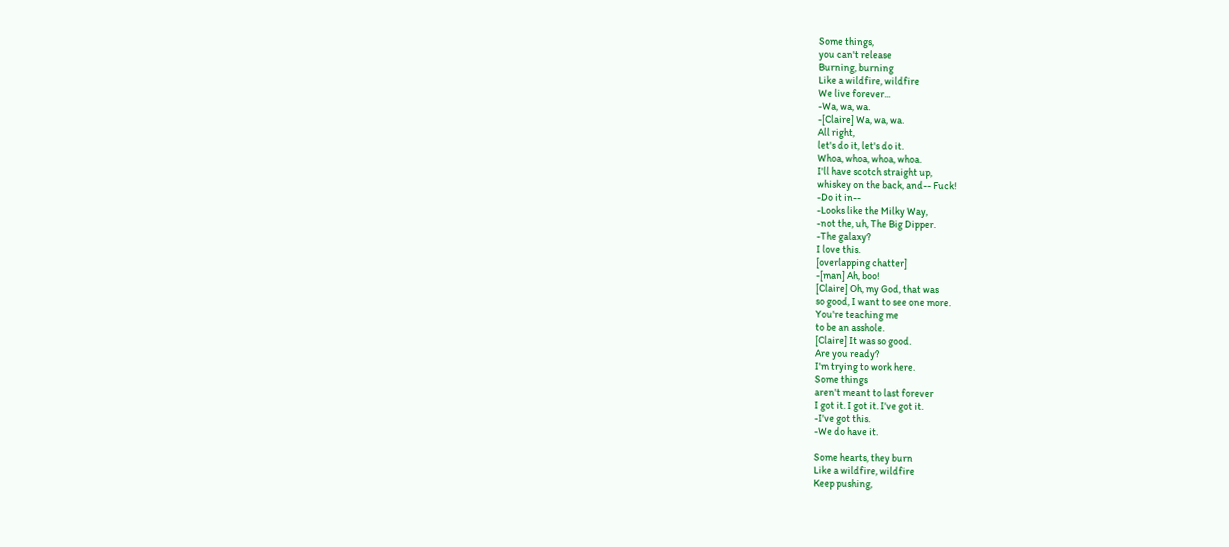Some things,
you can't release
Burning, burning
Like a wildfire, wildfire
We live forever...
-Wa, wa, wa.
-[Claire] Wa, wa, wa.
All right,
let's do it, let's do it.
Whoa, whoa, whoa, whoa.
I'll have scotch straight up,
whiskey on the back, and-- Fuck!
-Do it in--
-Looks like the Milky Way,
-not the, uh, The Big Dipper.
-The galaxy?
I love this.
[overlapping chatter]
-[man] Ah, boo!
[Claire] Oh, my God, that was
so good, I want to see one more.
You're teaching me
to be an asshole.
[Claire] It was so good.
Are you ready?
I'm trying to work here.
Some things
aren't meant to last forever
I got it. I got it. I've got it.
-I've got this.
-We do have it.

Some hearts, they burn
Like a wildfire, wildfire
Keep pushing,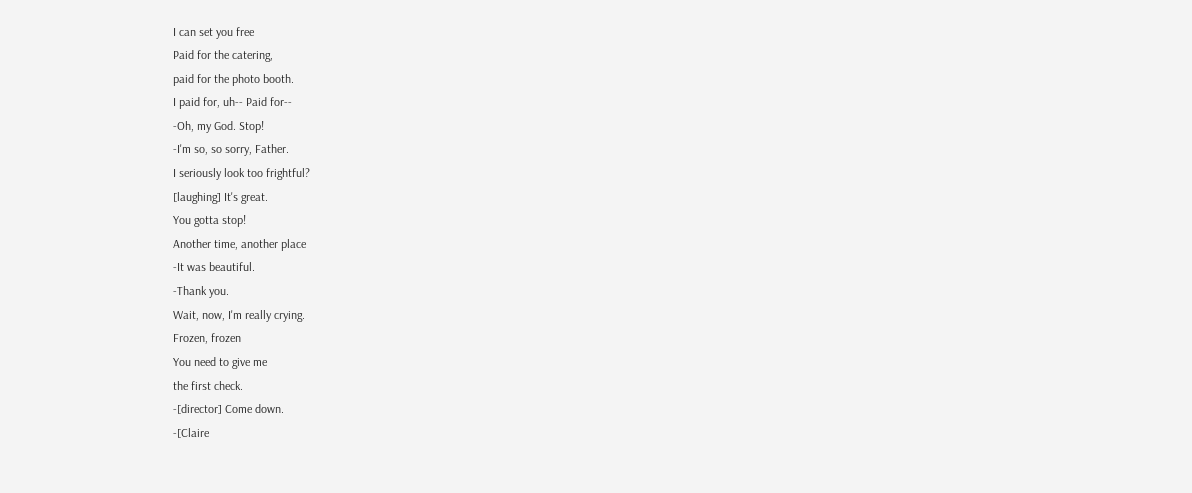I can set you free
Paid for the catering,
paid for the photo booth.
I paid for, uh-- Paid for--
-Oh, my God. Stop!
-I'm so, so sorry, Father.
I seriously look too frightful?
[laughing] It's great.
You gotta stop!
Another time, another place
-It was beautiful.
-Thank you.
Wait, now, I'm really crying.
Frozen, frozen
You need to give me
the first check.
-[director] Come down.
-[Claire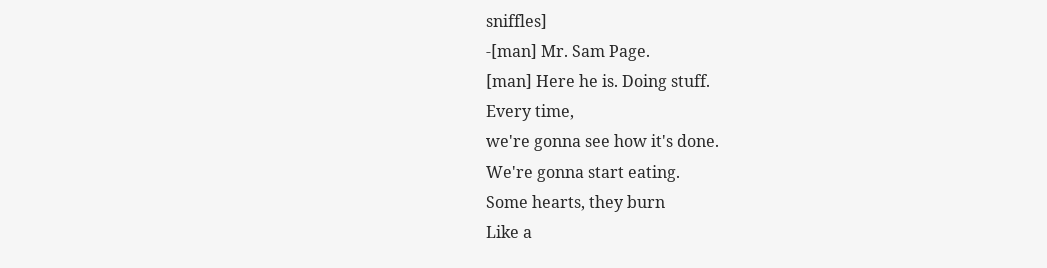sniffles]
-[man] Mr. Sam Page.
[man] Here he is. Doing stuff.
Every time,
we're gonna see how it's done.
We're gonna start eating.
Some hearts, they burn
Like a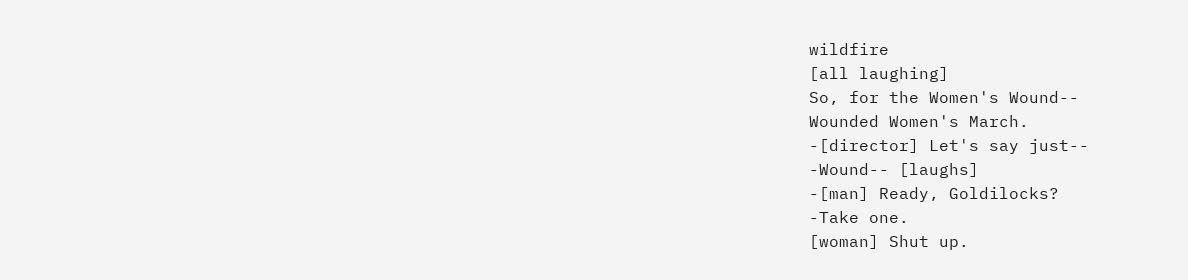wildfire
[all laughing]
So, for the Women's Wound--
Wounded Women's March.
-[director] Let's say just--
-Wound-- [laughs]
-[man] Ready, Goldilocks?
-Take one.
[woman] Shut up.